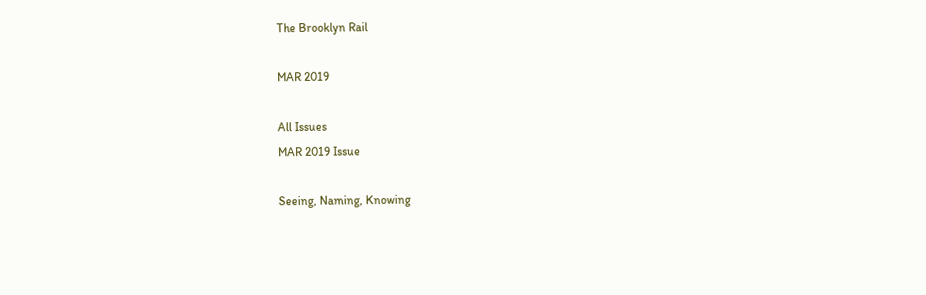The Brooklyn Rail

MAR 2019

All Issues
MAR 2019 Issue

Seeing, Naming, Knowing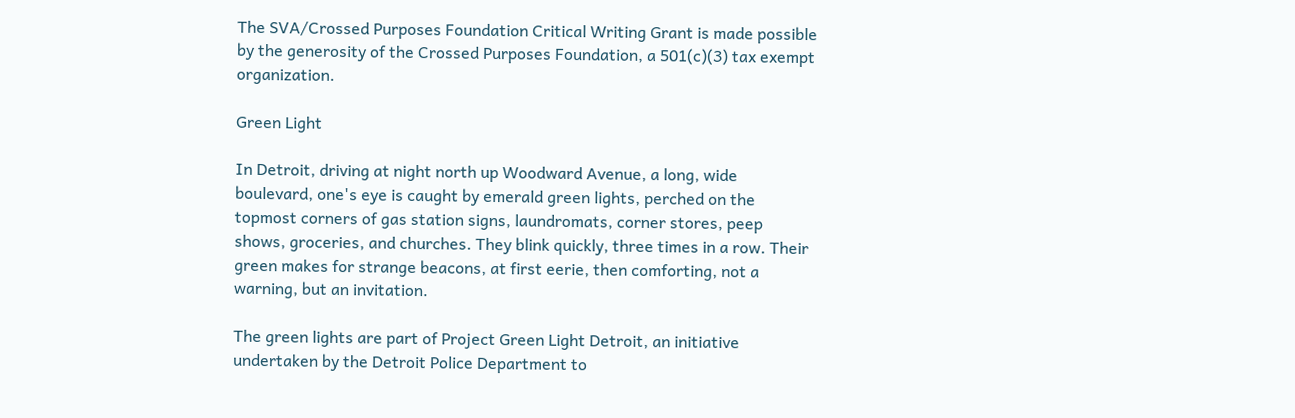The SVA/Crossed Purposes Foundation Critical Writing Grant is made possible by the generosity of the Crossed Purposes Foundation, a 501(c)(3) tax exempt organization.

Green Light

In Detroit, driving at night north up Woodward Avenue, a long, wide boulevard, one's eye is caught by emerald green lights, perched on the topmost corners of gas station signs, laundromats, corner stores, peep shows, groceries, and churches. They blink quickly, three times in a row. Their green makes for strange beacons, at first eerie, then comforting, not a warning, but an invitation.

The green lights are part of Project Green Light Detroit, an initiative undertaken by the Detroit Police Department to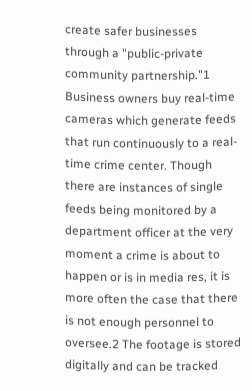create safer businesses through a "public-private community partnership."1 Business owners buy real-time cameras which generate feeds that run continuously to a real-time crime center. Though there are instances of single feeds being monitored by a department officer at the very moment a crime is about to happen or is in media res, it is more often the case that there is not enough personnel to oversee.2 The footage is stored digitally and can be tracked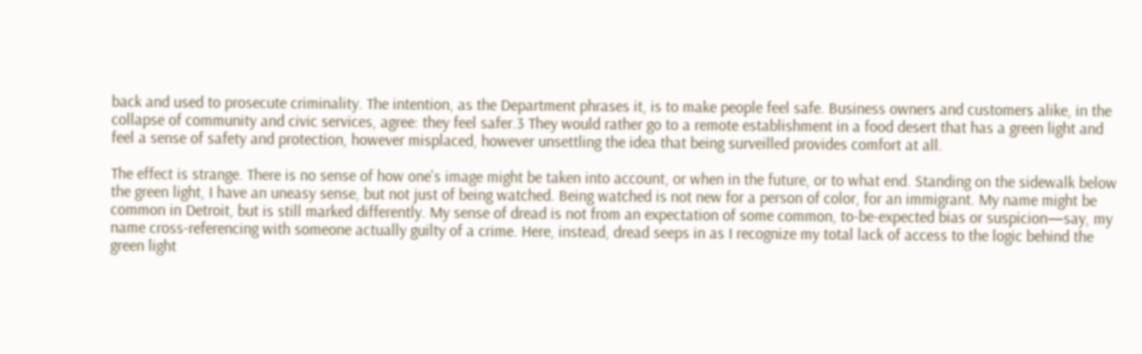back and used to prosecute criminality. The intention, as the Department phrases it, is to make people feel safe. Business owners and customers alike, in the collapse of community and civic services, agree: they feel safer.3 They would rather go to a remote establishment in a food desert that has a green light and feel a sense of safety and protection, however misplaced, however unsettling the idea that being surveilled provides comfort at all.

The effect is strange. There is no sense of how one's image might be taken into account, or when in the future, or to what end. Standing on the sidewalk below the green light, I have an uneasy sense, but not just of being watched. Being watched is not new for a person of color, for an immigrant. My name might be common in Detroit, but is still marked differently. My sense of dread is not from an expectation of some common, to-be-expected bias or suspicion—say, my name cross-referencing with someone actually guilty of a crime. Here, instead, dread seeps in as I recognize my total lack of access to the logic behind the green light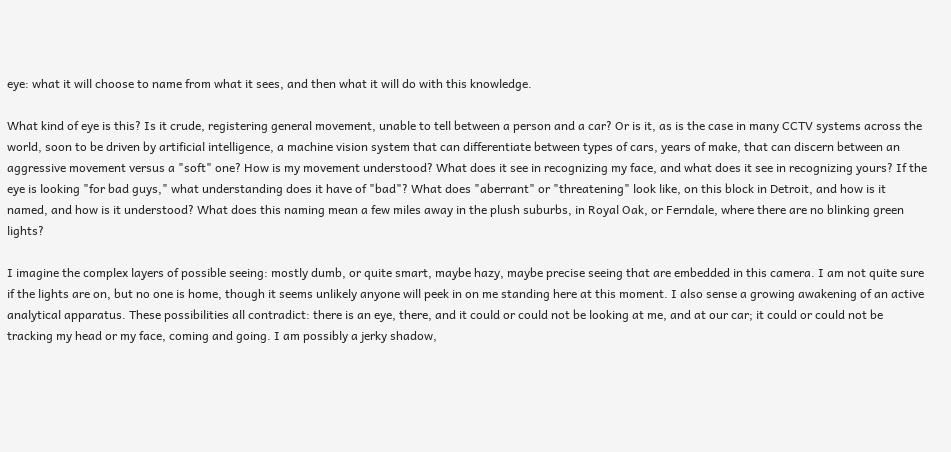eye: what it will choose to name from what it sees, and then what it will do with this knowledge.

What kind of eye is this? Is it crude, registering general movement, unable to tell between a person and a car? Or is it, as is the case in many CCTV systems across the world, soon to be driven by artificial intelligence, a machine vision system that can differentiate between types of cars, years of make, that can discern between an aggressive movement versus a "soft" one? How is my movement understood? What does it see in recognizing my face, and what does it see in recognizing yours? If the eye is looking "for bad guys," what understanding does it have of "bad"? What does "aberrant" or "threatening" look like, on this block in Detroit, and how is it named, and how is it understood? What does this naming mean a few miles away in the plush suburbs, in Royal Oak, or Ferndale, where there are no blinking green lights?

I imagine the complex layers of possible seeing: mostly dumb, or quite smart, maybe hazy, maybe precise seeing that are embedded in this camera. I am not quite sure if the lights are on, but no one is home, though it seems unlikely anyone will peek in on me standing here at this moment. I also sense a growing awakening of an active analytical apparatus. These possibilities all contradict: there is an eye, there, and it could or could not be looking at me, and at our car; it could or could not be tracking my head or my face, coming and going. I am possibly a jerky shadow,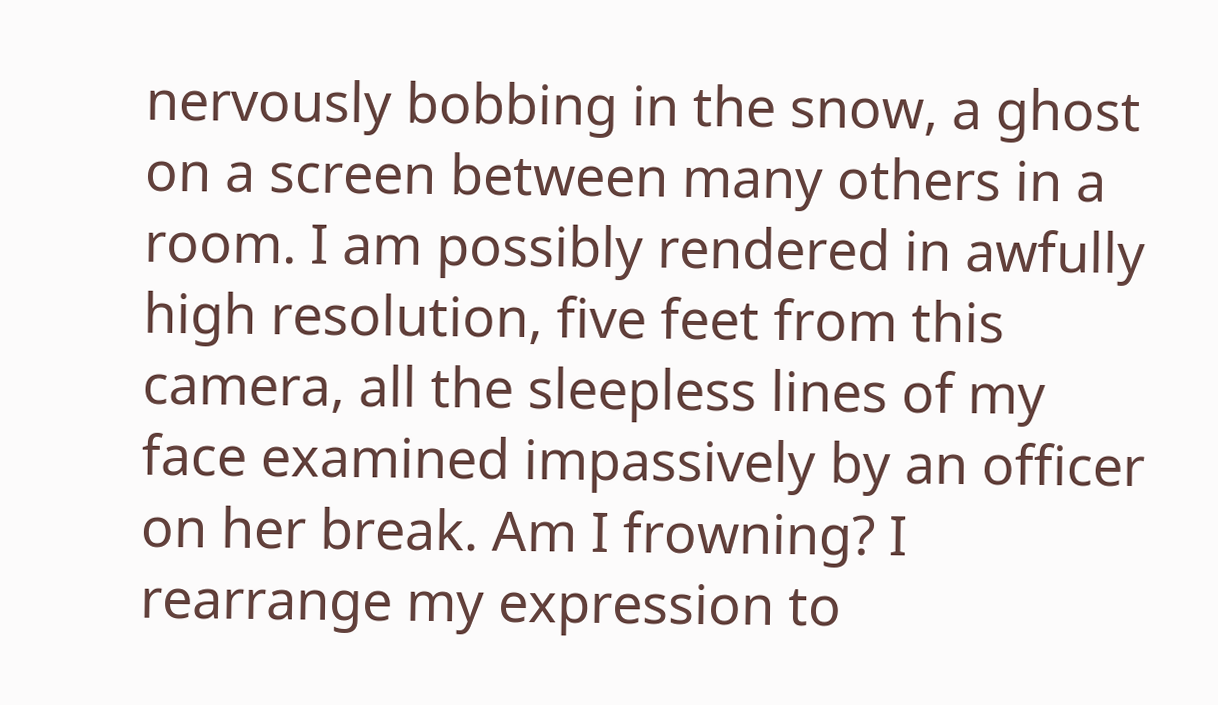nervously bobbing in the snow, a ghost on a screen between many others in a room. I am possibly rendered in awfully high resolution, five feet from this camera, all the sleepless lines of my face examined impassively by an officer on her break. Am I frowning? I rearrange my expression to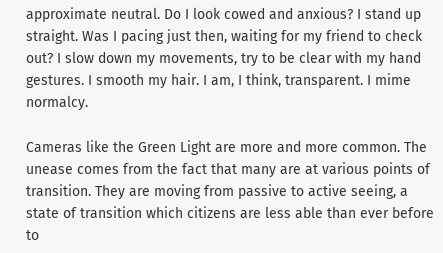approximate neutral. Do I look cowed and anxious? I stand up straight. Was I pacing just then, waiting for my friend to check out? I slow down my movements, try to be clear with my hand gestures. I smooth my hair. I am, I think, transparent. I mime normalcy.

Cameras like the Green Light are more and more common. The unease comes from the fact that many are at various points of transition. They are moving from passive to active seeing, a state of transition which citizens are less able than ever before to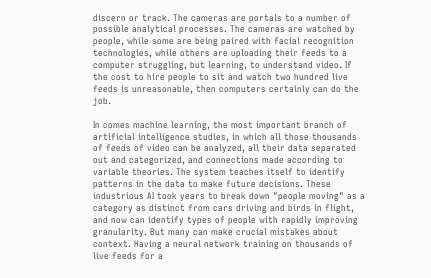discern or track. The cameras are portals to a number of possible analytical processes. The cameras are watched by people, while some are being paired with facial recognition technologies, while others are uploading their feeds to a computer struggling, but learning, to understand video. If the cost to hire people to sit and watch two hundred live feeds is unreasonable, then computers certainly can do the job.

In comes machine learning, the most important branch of artificial intelligence studies, in which all those thousands of feeds of video can be analyzed, all their data separated out and categorized, and connections made according to variable theories. The system teaches itself to identify patterns in the data to make future decisions. These industrious AI took years to break down "people moving" as a category as distinct from cars driving and birds in flight, and now can identify types of people with rapidly improving granularity. But many can make crucial mistakes about context. Having a neural network training on thousands of live feeds for a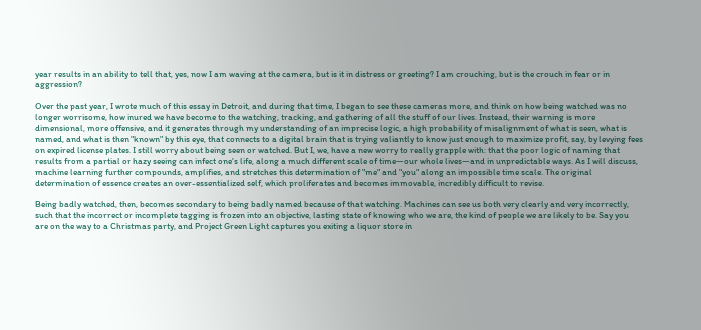year results in an ability to tell that, yes, now I am waving at the camera, but is it in distress or greeting? I am crouching, but is the crouch in fear or in aggression?

Over the past year, I wrote much of this essay in Detroit, and during that time, I began to see these cameras more, and think on how being watched was no longer worrisome, how inured we have become to the watching, tracking, and gathering of all the stuff of our lives. Instead, their warning is more dimensional, more offensive, and it generates through my understanding of an imprecise logic, a high probability of misalignment of what is seen, what is named, and what is then "known" by this eye, that connects to a digital brain that is trying valiantly to know just enough to maximize profit, say, by levying fees on expired license plates. I still worry about being seen or watched. But I, we, have a new worry to really grapple with: that the poor logic of naming that results from a partial or hazy seeing can infect one's life, along a much different scale of time—our whole lives—and in unpredictable ways. As I will discuss, machine learning further compounds, amplifies, and stretches this determination of "me" and "you" along an impossible time scale. The original determination of essence creates an over-essentialized self, which proliferates and becomes immovable, incredibly difficult to revise.

Being badly watched, then, becomes secondary to being badly named because of that watching. Machines can see us both very clearly and very incorrectly, such that the incorrect or incomplete tagging is frozen into an objective, lasting state of knowing who we are, the kind of people we are likely to be. Say you are on the way to a Christmas party, and Project Green Light captures you exiting a liquor store in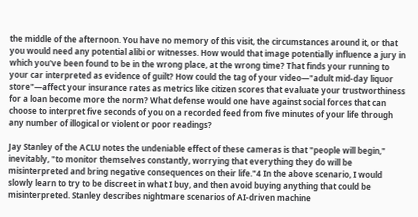the middle of the afternoon. You have no memory of this visit, the circumstances around it, or that you would need any potential alibi or witnesses. How would that image potentially influence a jury in which you've been found to be in the wrong place, at the wrong time? That finds your running to your car interpreted as evidence of guilt? How could the tag of your video—"adult mid-day liquor store"—affect your insurance rates as metrics like citizen scores that evaluate your trustworthiness for a loan become more the norm? What defense would one have against social forces that can choose to interpret five seconds of you on a recorded feed from five minutes of your life through any number of illogical or violent or poor readings?

Jay Stanley of the ACLU notes the undeniable effect of these cameras is that "people will begin," inevitably, "to monitor themselves constantly, worrying that everything they do will be misinterpreted and bring negative consequences on their life."4 In the above scenario, I would slowly learn to try to be discreet in what I buy, and then avoid buying anything that could be misinterpreted. Stanley describes nightmare scenarios of AI-driven machine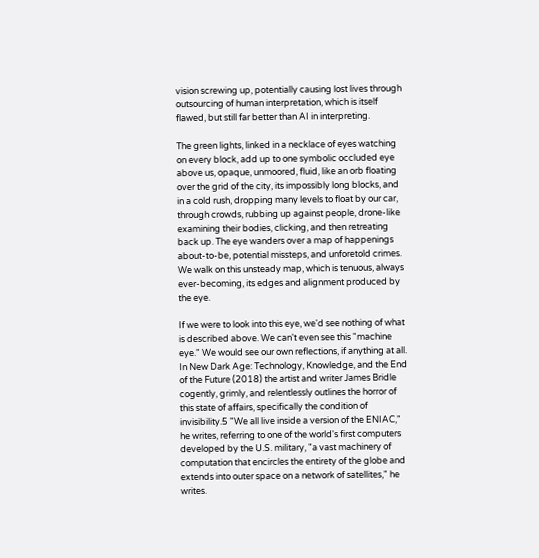vision screwing up, potentially causing lost lives through outsourcing of human interpretation, which is itself flawed, but still far better than AI in interpreting.

The green lights, linked in a necklace of eyes watching on every block, add up to one symbolic occluded eye above us, opaque, unmoored, fluid, like an orb floating over the grid of the city, its impossibly long blocks, and in a cold rush, dropping many levels to float by our car, through crowds, rubbing up against people, drone-like examining their bodies, clicking, and then retreating back up. The eye wanders over a map of happenings about-to-be, potential missteps, and unforetold crimes. We walk on this unsteady map, which is tenuous, always ever-becoming, its edges and alignment produced by the eye.

If we were to look into this eye, we'd see nothing of what is described above. We can't even see this "machine eye." We would see our own reflections, if anything at all. In New Dark Age: Technology, Knowledge, and the End of the Future (2018) the artist and writer James Bridle cogently, grimly, and relentlessly outlines the horror of this state of affairs, specifically the condition of invisibility.5 "We all live inside a version of the ENIAC," he writes, referring to one of the world's first computers developed by the U.S. military, "a vast machinery of computation that encircles the entirety of the globe and extends into outer space on a network of satellites," he writes.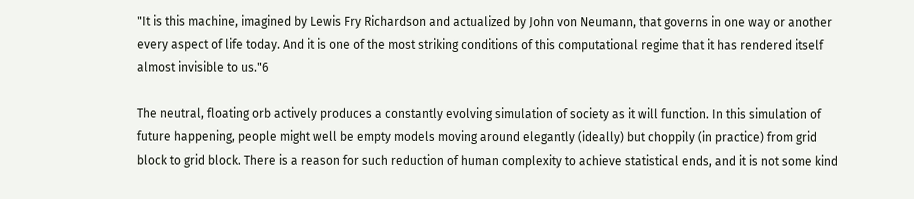"It is this machine, imagined by Lewis Fry Richardson and actualized by John von Neumann, that governs in one way or another every aspect of life today. And it is one of the most striking conditions of this computational regime that it has rendered itself almost invisible to us."6

The neutral, floating orb actively produces a constantly evolving simulation of society as it will function. In this simulation of future happening, people might well be empty models moving around elegantly (ideally) but choppily (in practice) from grid block to grid block. There is a reason for such reduction of human complexity to achieve statistical ends, and it is not some kind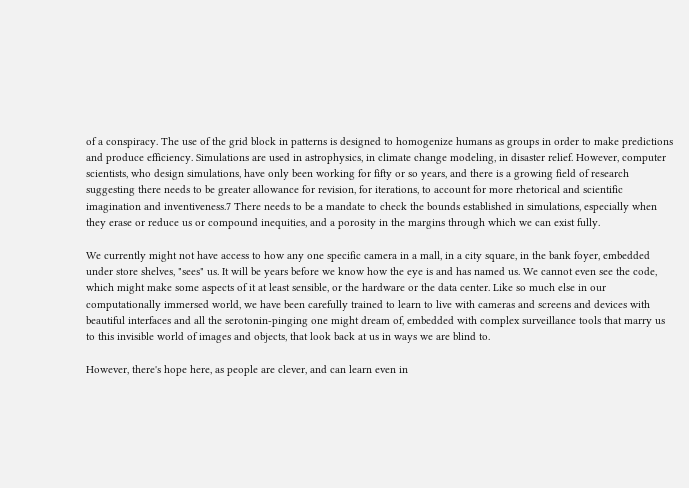of a conspiracy. The use of the grid block in patterns is designed to homogenize humans as groups in order to make predictions and produce efficiency. Simulations are used in astrophysics, in climate change modeling, in disaster relief. However, computer scientists, who design simulations, have only been working for fifty or so years, and there is a growing field of research suggesting there needs to be greater allowance for revision, for iterations, to account for more rhetorical and scientific imagination and inventiveness.7 There needs to be a mandate to check the bounds established in simulations, especially when they erase or reduce us or compound inequities, and a porosity in the margins through which we can exist fully.

We currently might not have access to how any one specific camera in a mall, in a city square, in the bank foyer, embedded under store shelves, "sees" us. It will be years before we know how the eye is and has named us. We cannot even see the code, which might make some aspects of it at least sensible, or the hardware or the data center. Like so much else in our computationally immersed world, we have been carefully trained to learn to live with cameras and screens and devices with beautiful interfaces and all the serotonin-pinging one might dream of, embedded with complex surveillance tools that marry us to this invisible world of images and objects, that look back at us in ways we are blind to.

However, there's hope here, as people are clever, and can learn even in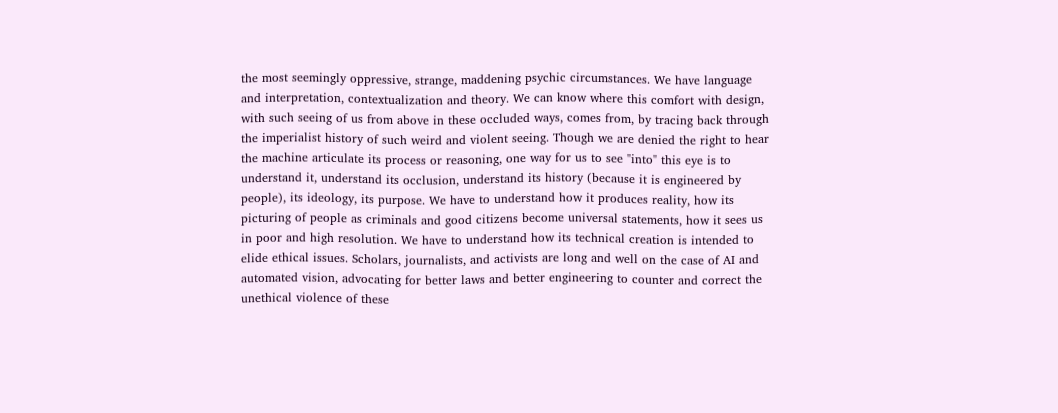the most seemingly oppressive, strange, maddening psychic circumstances. We have language and interpretation, contextualization and theory. We can know where this comfort with design, with such seeing of us from above in these occluded ways, comes from, by tracing back through the imperialist history of such weird and violent seeing. Though we are denied the right to hear the machine articulate its process or reasoning, one way for us to see "into" this eye is to understand it, understand its occlusion, understand its history (because it is engineered by people), its ideology, its purpose. We have to understand how it produces reality, how its picturing of people as criminals and good citizens become universal statements, how it sees us in poor and high resolution. We have to understand how its technical creation is intended to elide ethical issues. Scholars, journalists, and activists are long and well on the case of AI and automated vision, advocating for better laws and better engineering to counter and correct the unethical violence of these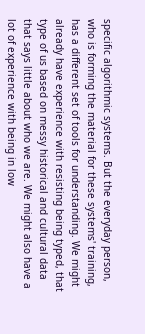specific algorithmic systems. But the everyday person, who is forming the material for these systems' training, has a different set of tools for understanding. We might already have experience with resisting being typed, that type of us based on messy historical and cultural data that says little about who we are. We might also have a lot of experience with being in low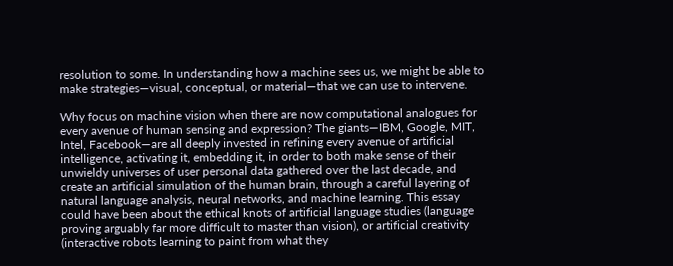resolution to some. In understanding how a machine sees us, we might be able to make strategies—visual, conceptual, or material—that we can use to intervene.

Why focus on machine vision when there are now computational analogues for every avenue of human sensing and expression? The giants—IBM, Google, MIT, Intel, Facebook—are all deeply invested in refining every avenue of artificial intelligence, activating it, embedding it, in order to both make sense of their unwieldy universes of user personal data gathered over the last decade, and create an artificial simulation of the human brain, through a careful layering of natural language analysis, neural networks, and machine learning. This essay could have been about the ethical knots of artificial language studies (language proving arguably far more difficult to master than vision), or artificial creativity (interactive robots learning to paint from what they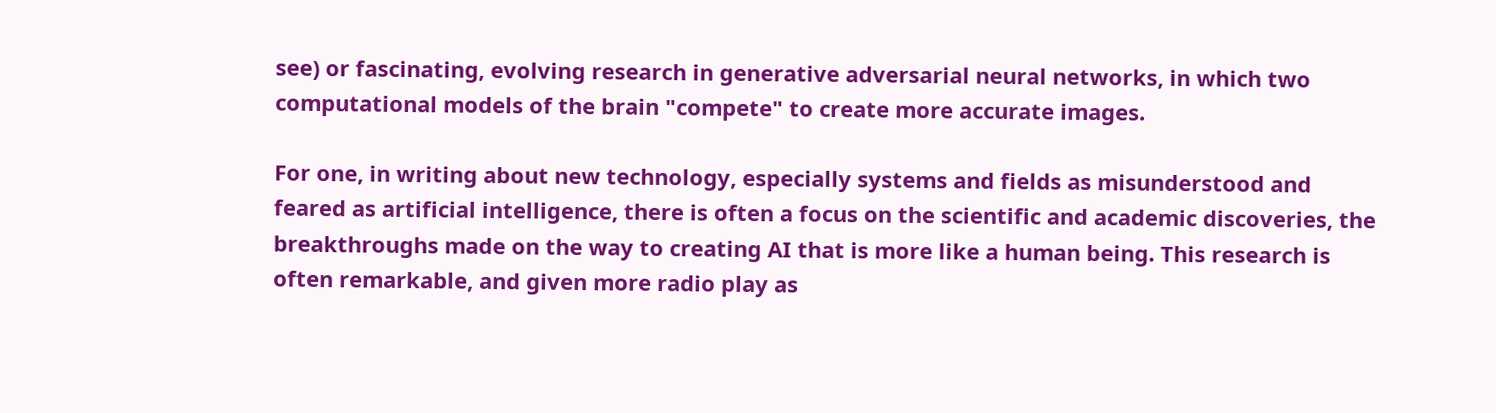see) or fascinating, evolving research in generative adversarial neural networks, in which two computational models of the brain "compete" to create more accurate images.

For one, in writing about new technology, especially systems and fields as misunderstood and feared as artificial intelligence, there is often a focus on the scientific and academic discoveries, the breakthroughs made on the way to creating AI that is more like a human being. This research is often remarkable, and given more radio play as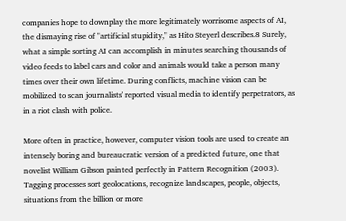companies hope to downplay the more legitimately worrisome aspects of AI, the dismaying rise of "artificial stupidity," as Hito Steyerl describes.8 Surely, what a simple sorting AI can accomplish in minutes searching thousands of video feeds to label cars and color and animals would take a person many times over their own lifetime. During conflicts, machine vision can be mobilized to scan journalists' reported visual media to identify perpetrators, as in a riot clash with police.

More often in practice, however, computer vision tools are used to create an intensely boring and bureaucratic version of a predicted future, one that novelist William Gibson painted perfectly in Pattern Recognition (2003). Tagging processes sort geolocations, recognize landscapes, people, objects, situations from the billion or more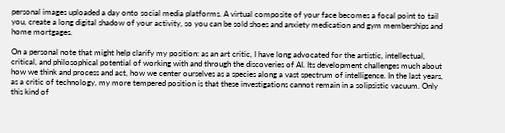personal images uploaded a day onto social media platforms. A virtual composite of your face becomes a focal point to tail you, create a long digital shadow of your activity, so you can be sold shoes and anxiety medication and gym memberships and home mortgages.

On a personal note that might help clarify my position: as an art critic, I have long advocated for the artistic, intellectual, critical, and philosophical potential of working with and through the discoveries of AI. Its development challenges much about how we think and process and act, how we center ourselves as a species along a vast spectrum of intelligence. In the last years, as a critic of technology, my more tempered position is that these investigations cannot remain in a solipsistic vacuum. Only this kind of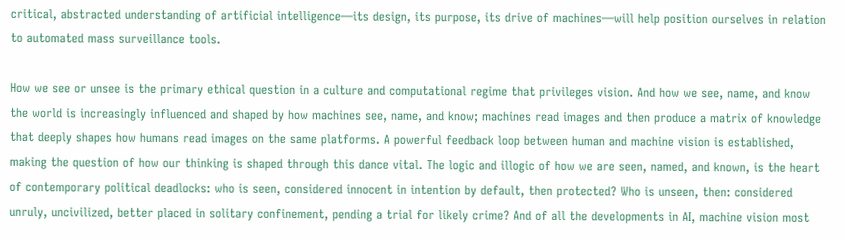critical, abstracted understanding of artificial intelligence—its design, its purpose, its drive of machines—will help position ourselves in relation to automated mass surveillance tools.

How we see or unsee is the primary ethical question in a culture and computational regime that privileges vision. And how we see, name, and know the world is increasingly influenced and shaped by how machines see, name, and know; machines read images and then produce a matrix of knowledge that deeply shapes how humans read images on the same platforms. A powerful feedback loop between human and machine vision is established, making the question of how our thinking is shaped through this dance vital. The logic and illogic of how we are seen, named, and known, is the heart of contemporary political deadlocks: who is seen, considered innocent in intention by default, then protected? Who is unseen, then: considered unruly, uncivilized, better placed in solitary confinement, pending a trial for likely crime? And of all the developments in AI, machine vision most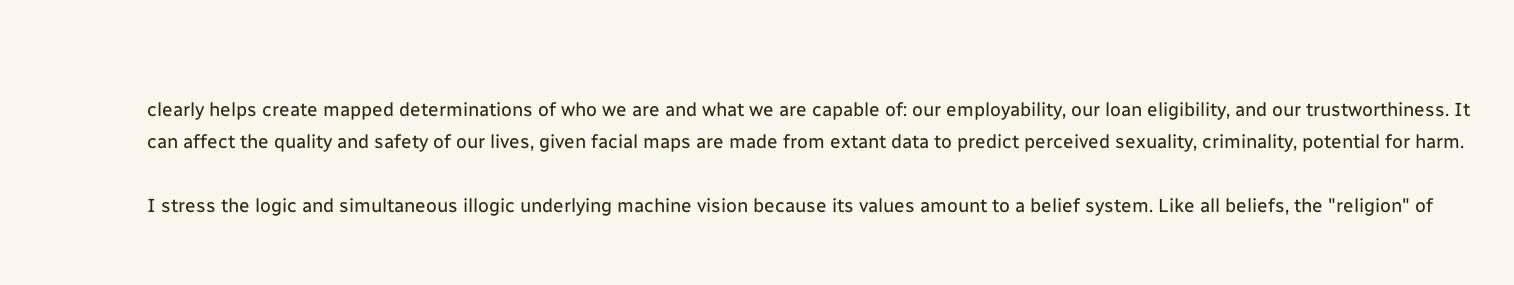clearly helps create mapped determinations of who we are and what we are capable of: our employability, our loan eligibility, and our trustworthiness. It can affect the quality and safety of our lives, given facial maps are made from extant data to predict perceived sexuality, criminality, potential for harm.

I stress the logic and simultaneous illogic underlying machine vision because its values amount to a belief system. Like all beliefs, the "religion" of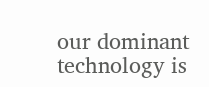our dominant technology is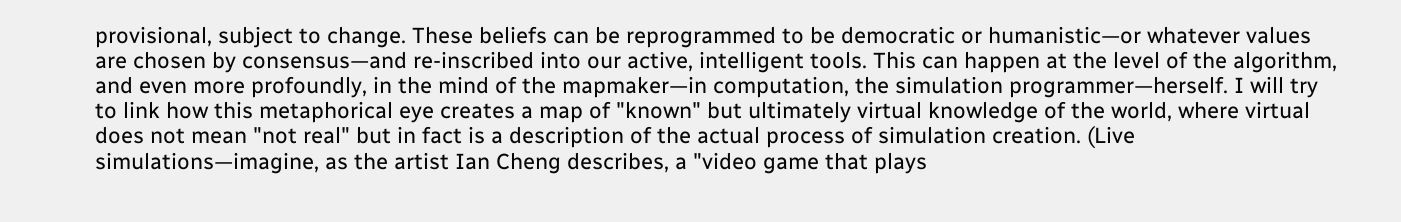provisional, subject to change. These beliefs can be reprogrammed to be democratic or humanistic—or whatever values are chosen by consensus—and re-inscribed into our active, intelligent tools. This can happen at the level of the algorithm, and even more profoundly, in the mind of the mapmaker—in computation, the simulation programmer—herself. I will try to link how this metaphorical eye creates a map of "known" but ultimately virtual knowledge of the world, where virtual does not mean "not real" but in fact is a description of the actual process of simulation creation. (Live simulations—imagine, as the artist Ian Cheng describes, a "video game that plays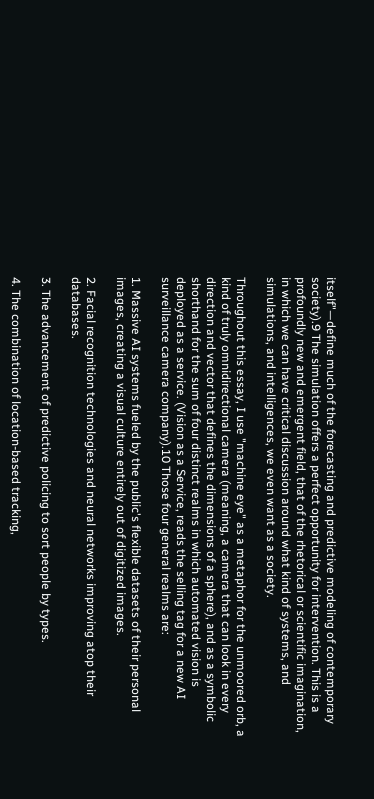itself"—define much of the forecasting and predictive modeling of contemporary society).9 The simulation offers a perfect opportunity for intervention. This is a profoundly new and emergent field, that of the rhetorical or scientific imagination, in which we can have critical discussion around what kind of systems, and simulations, and intelligences, we even want as a society.

Throughout this essay, I use "machine eye" as a metaphor for the unmoored orb, a kind of truly omnidirectional camera (meaning, a camera that can look in every direction and vector that defines the dimensions of a sphere), and as a symbolic shorthand for the sum of four distinct realms in which automated vision is deployed as a service. (Vision as a Service, reads the selling tag for a new AI surveillance camera company).10 Those four general realms are:

1. Massive AI systems fueled by the public's flexible datasets of their personal images, creating a visual culture entirely out of digitized images.

2. Facial recognition technologies and neural networks improving atop their databases.

3. The advancement of predictive policing to sort people by types.

4. The combination of location-based tracking,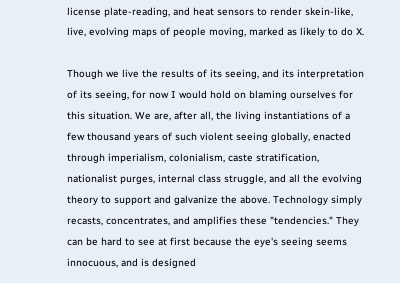license plate-reading, and heat sensors to render skein-like, live, evolving maps of people moving, marked as likely to do X.

Though we live the results of its seeing, and its interpretation of its seeing, for now I would hold on blaming ourselves for this situation. We are, after all, the living instantiations of a few thousand years of such violent seeing globally, enacted through imperialism, colonialism, caste stratification, nationalist purges, internal class struggle, and all the evolving theory to support and galvanize the above. Technology simply recasts, concentrates, and amplifies these "tendencies." They can be hard to see at first because the eye's seeing seems innocuous, and is designed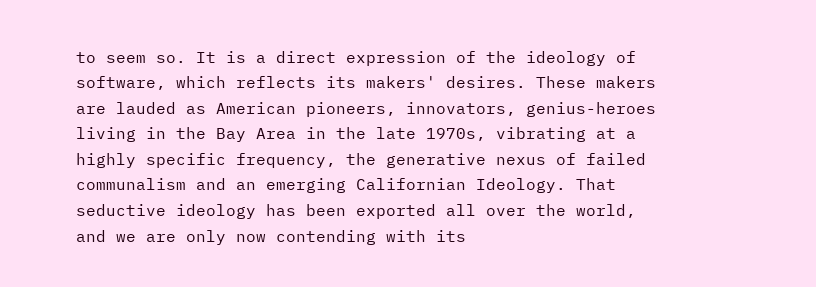to seem so. It is a direct expression of the ideology of software, which reflects its makers' desires. These makers are lauded as American pioneers, innovators, genius-heroes living in the Bay Area in the late 1970s, vibrating at a highly specific frequency, the generative nexus of failed communalism and an emerging Californian Ideology. That seductive ideology has been exported all over the world, and we are only now contending with its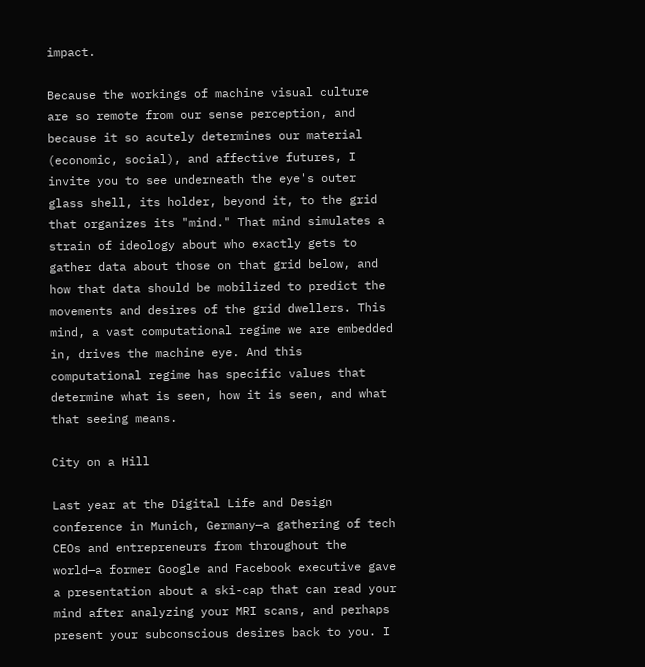impact.

Because the workings of machine visual culture are so remote from our sense perception, and because it so acutely determines our material (economic, social), and affective futures, I invite you to see underneath the eye's outer glass shell, its holder, beyond it, to the grid that organizes its "mind." That mind simulates a strain of ideology about who exactly gets to gather data about those on that grid below, and how that data should be mobilized to predict the movements and desires of the grid dwellers. This mind, a vast computational regime we are embedded in, drives the machine eye. And this computational regime has specific values that determine what is seen, how it is seen, and what that seeing means.

City on a Hill

Last year at the Digital Life and Design conference in Munich, Germany—a gathering of tech CEOs and entrepreneurs from throughout the world—a former Google and Facebook executive gave a presentation about a ski-cap that can read your mind after analyzing your MRI scans, and perhaps present your subconscious desires back to you. I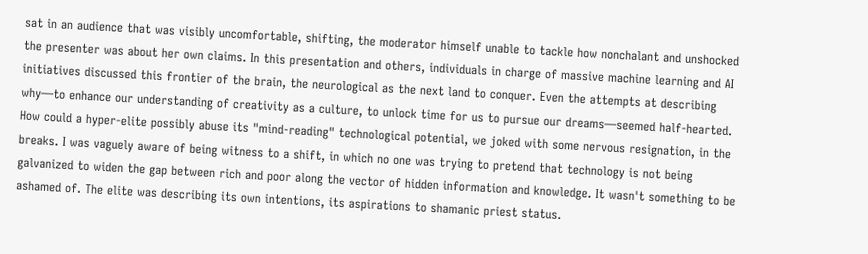sat in an audience that was visibly uncomfortable, shifting, the moderator himself unable to tackle how nonchalant and unshocked the presenter was about her own claims. In this presentation and others, individuals in charge of massive machine learning and AI initiatives discussed this frontier of the brain, the neurological as the next land to conquer. Even the attempts at describing why—to enhance our understanding of creativity as a culture, to unlock time for us to pursue our dreams—seemed half-hearted. How could a hyper-elite possibly abuse its "mind-reading" technological potential, we joked with some nervous resignation, in the breaks. I was vaguely aware of being witness to a shift, in which no one was trying to pretend that technology is not being galvanized to widen the gap between rich and poor along the vector of hidden information and knowledge. It wasn't something to be ashamed of. The elite was describing its own intentions, its aspirations to shamanic priest status.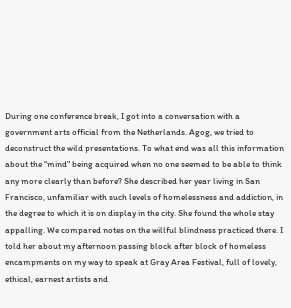During one conference break, I got into a conversation with a government arts official from the Netherlands. Agog, we tried to deconstruct the wild presentations. To what end was all this information about the "mind" being acquired when no one seemed to be able to think any more clearly than before? She described her year living in San Francisco, unfamiliar with such levels of homelessness and addiction, in the degree to which it is on display in the city. She found the whole stay appalling. We compared notes on the willful blindness practiced there. I told her about my afternoon passing block after block of homeless encampments on my way to speak at Gray Area Festival, full of lovely, ethical, earnest artists and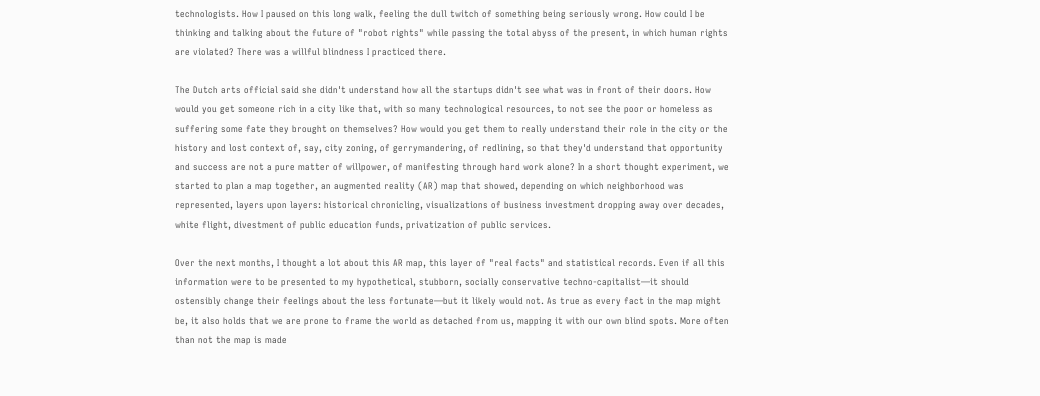technologists. How I paused on this long walk, feeling the dull twitch of something being seriously wrong. How could I be thinking and talking about the future of "robot rights" while passing the total abyss of the present, in which human rights are violated? There was a willful blindness I practiced there.

The Dutch arts official said she didn't understand how all the startups didn't see what was in front of their doors. How would you get someone rich in a city like that, with so many technological resources, to not see the poor or homeless as suffering some fate they brought on themselves? How would you get them to really understand their role in the city or the history and lost context of, say, city zoning, of gerrymandering, of redlining, so that they'd understand that opportunity and success are not a pure matter of willpower, of manifesting through hard work alone? In a short thought experiment, we started to plan a map together, an augmented reality (AR) map that showed, depending on which neighborhood was represented, layers upon layers: historical chronicling, visualizations of business investment dropping away over decades, white flight, divestment of public education funds, privatization of public services.

Over the next months, I thought a lot about this AR map, this layer of "real facts" and statistical records. Even if all this information were to be presented to my hypothetical, stubborn, socially conservative techno-capitalist—it should ostensibly change their feelings about the less fortunate—but it likely would not. As true as every fact in the map might be, it also holds that we are prone to frame the world as detached from us, mapping it with our own blind spots. More often than not the map is made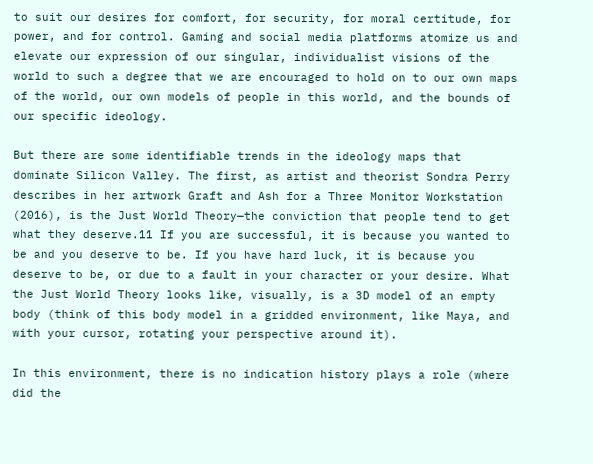to suit our desires for comfort, for security, for moral certitude, for power, and for control. Gaming and social media platforms atomize us and elevate our expression of our singular, individualist visions of the world to such a degree that we are encouraged to hold on to our own maps of the world, our own models of people in this world, and the bounds of our specific ideology.

But there are some identifiable trends in the ideology maps that dominate Silicon Valley. The first, as artist and theorist Sondra Perry describes in her artwork Graft and Ash for a Three Monitor Workstation (2016), is the Just World Theory—the conviction that people tend to get what they deserve.11 If you are successful, it is because you wanted to be and you deserve to be. If you have hard luck, it is because you deserve to be, or due to a fault in your character or your desire. What the Just World Theory looks like, visually, is a 3D model of an empty body (think of this body model in a gridded environment, like Maya, and with your cursor, rotating your perspective around it).

In this environment, there is no indication history plays a role (where did the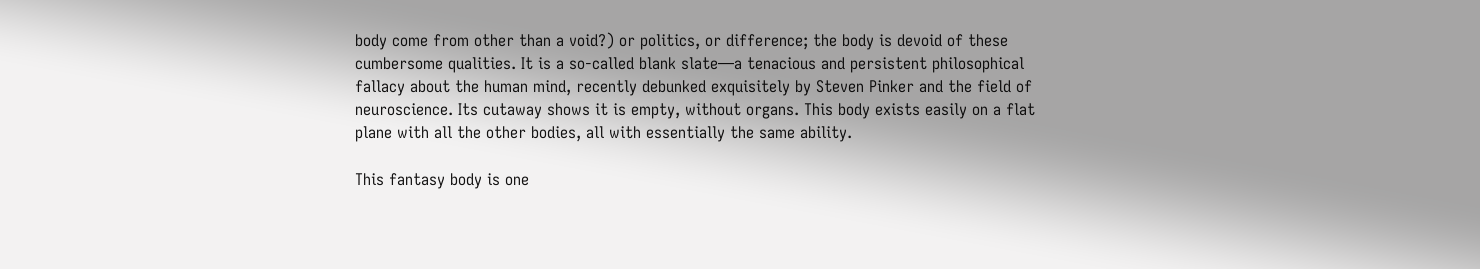body come from other than a void?) or politics, or difference; the body is devoid of these cumbersome qualities. It is a so-called blank slate—a tenacious and persistent philosophical fallacy about the human mind, recently debunked exquisitely by Steven Pinker and the field of neuroscience. Its cutaway shows it is empty, without organs. This body exists easily on a flat plane with all the other bodies, all with essentially the same ability.

This fantasy body is one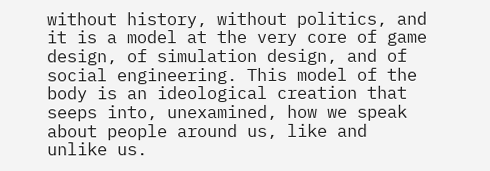without history, without politics, and it is a model at the very core of game design, of simulation design, and of social engineering. This model of the body is an ideological creation that seeps into, unexamined, how we speak about people around us, like and unlike us.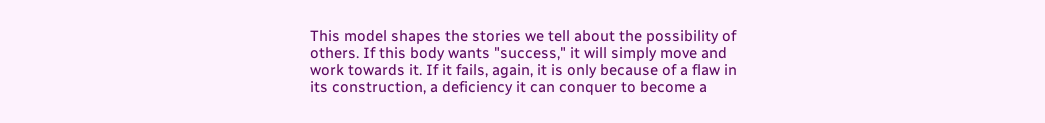This model shapes the stories we tell about the possibility of others. If this body wants "success," it will simply move and work towards it. If it fails, again, it is only because of a flaw in its construction, a deficiency it can conquer to become a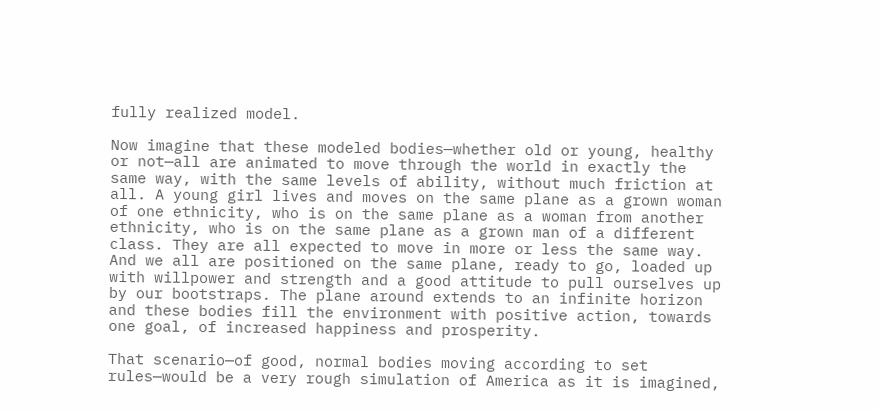fully realized model.

Now imagine that these modeled bodies—whether old or young, healthy or not—all are animated to move through the world in exactly the same way, with the same levels of ability, without much friction at all. A young girl lives and moves on the same plane as a grown woman of one ethnicity, who is on the same plane as a woman from another ethnicity, who is on the same plane as a grown man of a different class. They are all expected to move in more or less the same way. And we all are positioned on the same plane, ready to go, loaded up with willpower and strength and a good attitude to pull ourselves up by our bootstraps. The plane around extends to an infinite horizon and these bodies fill the environment with positive action, towards one goal, of increased happiness and prosperity.

That scenario—of good, normal bodies moving according to set rules—would be a very rough simulation of America as it is imagined,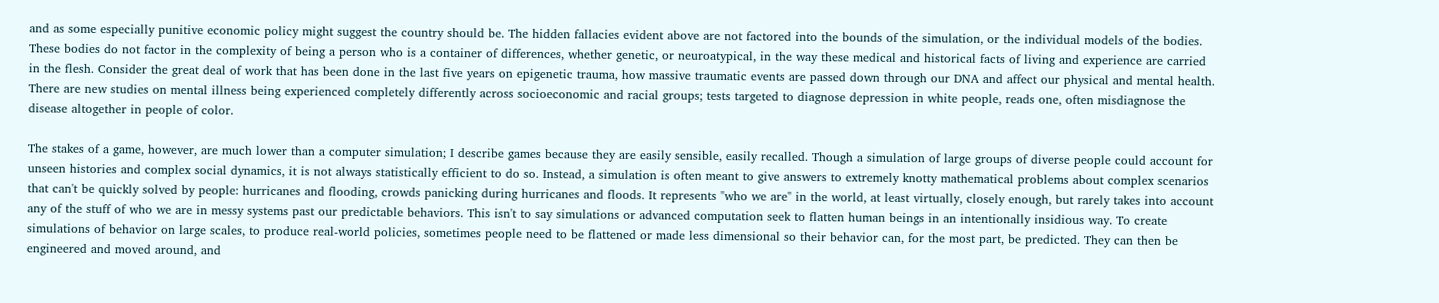and as some especially punitive economic policy might suggest the country should be. The hidden fallacies evident above are not factored into the bounds of the simulation, or the individual models of the bodies. These bodies do not factor in the complexity of being a person who is a container of differences, whether genetic, or neuroatypical, in the way these medical and historical facts of living and experience are carried in the flesh. Consider the great deal of work that has been done in the last five years on epigenetic trauma, how massive traumatic events are passed down through our DNA and affect our physical and mental health. There are new studies on mental illness being experienced completely differently across socioeconomic and racial groups; tests targeted to diagnose depression in white people, reads one, often misdiagnose the disease altogether in people of color.

The stakes of a game, however, are much lower than a computer simulation; I describe games because they are easily sensible, easily recalled. Though a simulation of large groups of diverse people could account for unseen histories and complex social dynamics, it is not always statistically efficient to do so. Instead, a simulation is often meant to give answers to extremely knotty mathematical problems about complex scenarios that can't be quickly solved by people: hurricanes and flooding, crowds panicking during hurricanes and floods. It represents "who we are" in the world, at least virtually, closely enough, but rarely takes into account any of the stuff of who we are in messy systems past our predictable behaviors. This isn't to say simulations or advanced computation seek to flatten human beings in an intentionally insidious way. To create simulations of behavior on large scales, to produce real-world policies, sometimes people need to be flattened or made less dimensional so their behavior can, for the most part, be predicted. They can then be engineered and moved around, and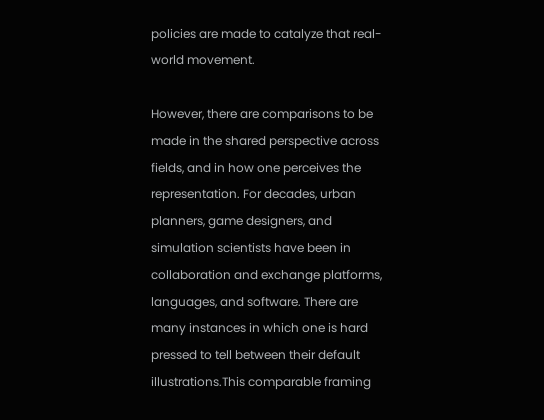policies are made to catalyze that real-world movement.

However, there are comparisons to be made in the shared perspective across fields, and in how one perceives the representation. For decades, urban planners, game designers, and simulation scientists have been in collaboration and exchange platforms, languages, and software. There are many instances in which one is hard pressed to tell between their default illustrations.This comparable framing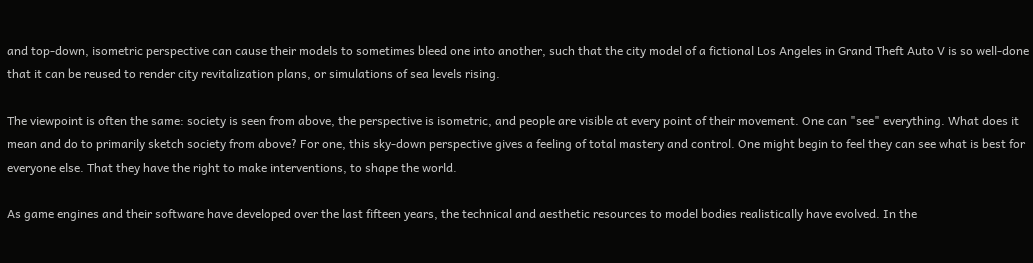and top-down, isometric perspective can cause their models to sometimes bleed one into another, such that the city model of a fictional Los Angeles in Grand Theft Auto V is so well-done that it can be reused to render city revitalization plans, or simulations of sea levels rising.

The viewpoint is often the same: society is seen from above, the perspective is isometric, and people are visible at every point of their movement. One can "see" everything. What does it mean and do to primarily sketch society from above? For one, this sky-down perspective gives a feeling of total mastery and control. One might begin to feel they can see what is best for everyone else. That they have the right to make interventions, to shape the world.

As game engines and their software have developed over the last fifteen years, the technical and aesthetic resources to model bodies realistically have evolved. In the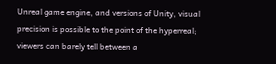Unreal game engine, and versions of Unity, visual precision is possible to the point of the hyperreal; viewers can barely tell between a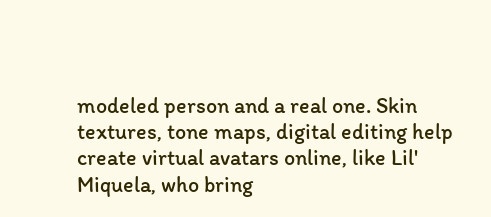modeled person and a real one. Skin textures, tone maps, digital editing help create virtual avatars online, like Lil' Miquela, who bring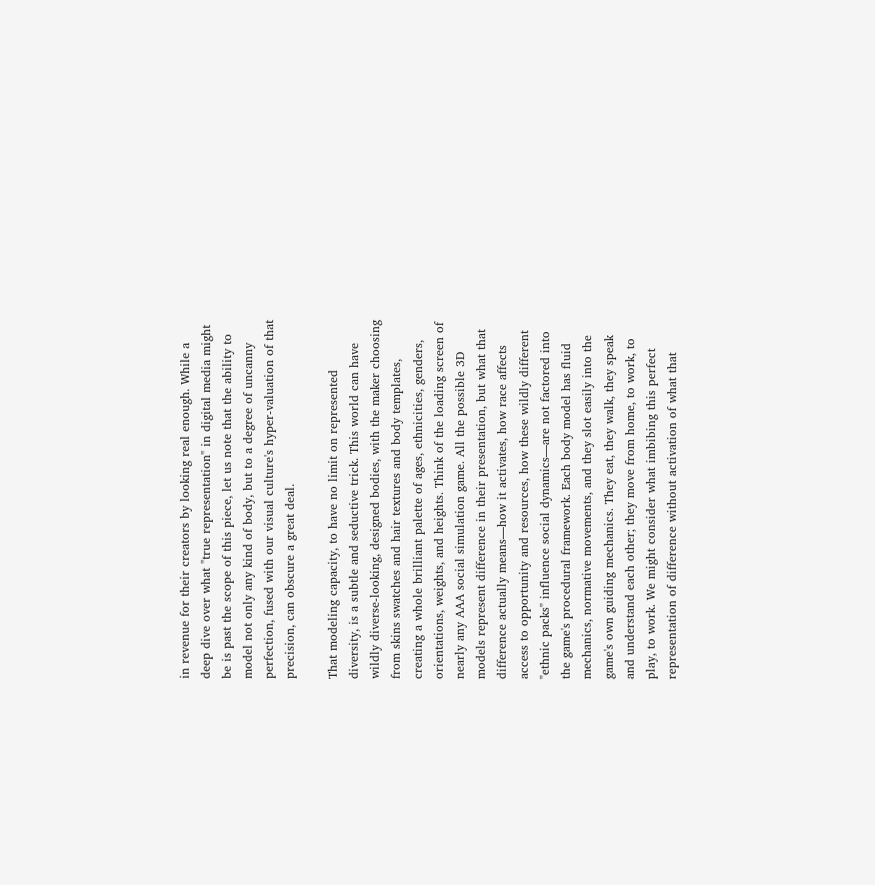in revenue for their creators by looking real enough. While a deep dive over what "true representation" in digital media might be is past the scope of this piece, let us note that the ability to model not only any kind of body, but to a degree of uncanny perfection, fused with our visual culture's hyper-valuation of that precision, can obscure a great deal.

That modeling capacity, to have no limit on represented diversity, is a subtle and seductive trick. This world can have wildly diverse-looking, designed bodies, with the maker choosing from skins swatches and hair textures and body templates, creating a whole brilliant palette of ages, ethnicities, genders, orientations, weights, and heights. Think of the loading screen of nearly any AAA social simulation game. All the possible 3D models represent difference in their presentation, but what that difference actually means—how it activates, how race affects access to opportunity and resources, how these wildly different "ethnic packs" influence social dynamics—are not factored into the game's procedural framework. Each body model has fluid mechanics, normative movements, and they slot easily into the game's own guiding mechanics. They eat, they walk, they speak and understand each other; they move from home, to work, to play, to work. We might consider what imbibing this perfect representation of difference without activation of what that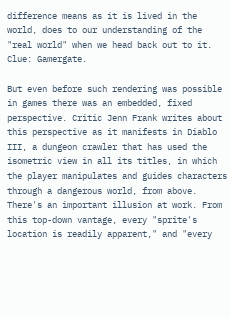difference means as it is lived in the world, does to our understanding of the "real world" when we head back out to it. Clue: Gamergate.

But even before such rendering was possible in games there was an embedded, fixed perspective. Critic Jenn Frank writes about this perspective as it manifests in Diablo III, a dungeon crawler that has used the isometric view in all its titles, in which the player manipulates and guides characters through a dangerous world, from above. There's an important illusion at work. From this top-down vantage, every "sprite's location is readily apparent," and "every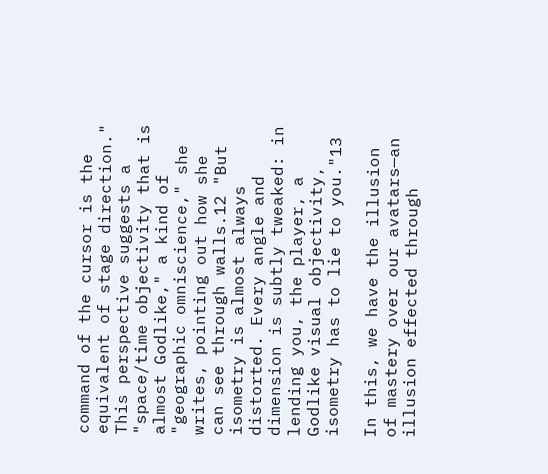command of the cursor is the equivalent of stage direction." This perspective suggests a "space/time objectivity that is almost Godlike," a kind of "geographic omniscience," she writes, pointing out how she can see through walls.12 "But isometry is almost always distorted. Every angle and dimension is subtly tweaked: in lending you, the player, a Godlike visual objectivity, isometry has to lie to you."13

In this, we have the illusion of mastery over our avatars—an illusion effected through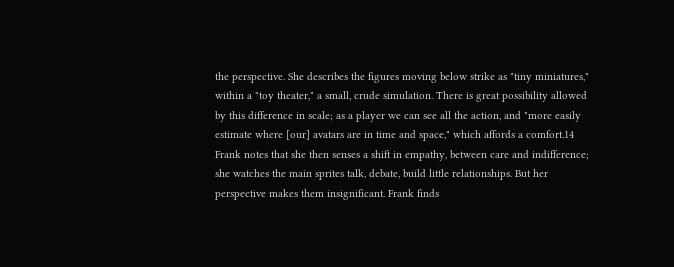the perspective. She describes the figures moving below strike as "tiny miniatures," within a "toy theater," a small, crude simulation. There is great possibility allowed by this difference in scale; as a player we can see all the action, and "more easily estimate where [our] avatars are in time and space," which affords a comfort.14 Frank notes that she then senses a shift in empathy, between care and indifference; she watches the main sprites talk, debate, build little relationships. But her perspective makes them insignificant. Frank finds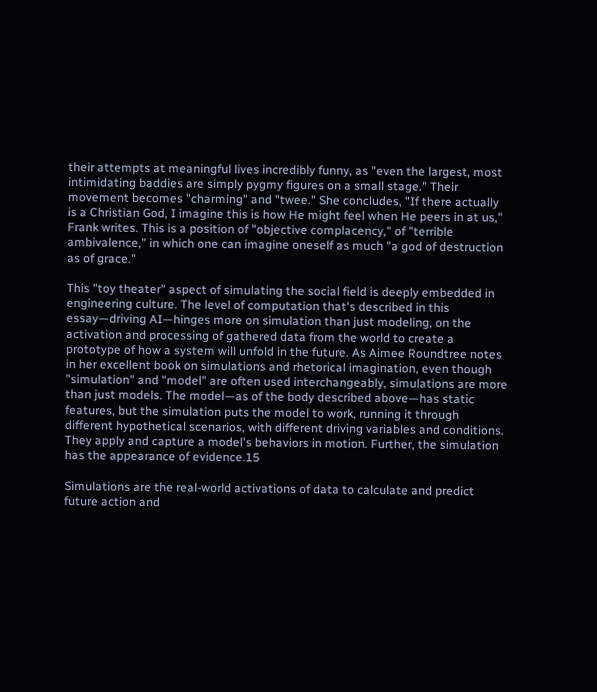their attempts at meaningful lives incredibly funny, as "even the largest, most intimidating baddies are simply pygmy figures on a small stage." Their movement becomes "charming" and "twee." She concludes, "If there actually is a Christian God, I imagine this is how He might feel when He peers in at us," Frank writes. This is a position of "objective complacency," of "terrible ambivalence," in which one can imagine oneself as much "a god of destruction as of grace."

This "toy theater" aspect of simulating the social field is deeply embedded in engineering culture. The level of computation that's described in this essay—driving AI—hinges more on simulation than just modeling, on the activation and processing of gathered data from the world to create a prototype of how a system will unfold in the future. As Aimee Roundtree notes in her excellent book on simulations and rhetorical imagination, even though "simulation" and "model" are often used interchangeably, simulations are more than just models. The model—as of the body described above—has static features, but the simulation puts the model to work, running it through different hypothetical scenarios, with different driving variables and conditions. They apply and capture a model's behaviors in motion. Further, the simulation has the appearance of evidence.15

Simulations are the real-world activations of data to calculate and predict future action and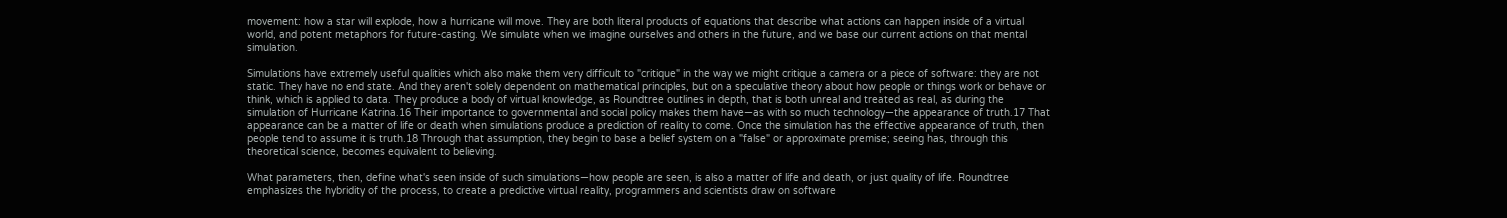movement: how a star will explode, how a hurricane will move. They are both literal products of equations that describe what actions can happen inside of a virtual world, and potent metaphors for future-casting. We simulate when we imagine ourselves and others in the future, and we base our current actions on that mental simulation.

Simulations have extremely useful qualities which also make them very difficult to "critique" in the way we might critique a camera or a piece of software: they are not static. They have no end state. And they aren't solely dependent on mathematical principles, but on a speculative theory about how people or things work or behave or think, which is applied to data. They produce a body of virtual knowledge, as Roundtree outlines in depth, that is both unreal and treated as real, as during the simulation of Hurricane Katrina.16 Their importance to governmental and social policy makes them have—as with so much technology—the appearance of truth.17 That appearance can be a matter of life or death when simulations produce a prediction of reality to come. Once the simulation has the effective appearance of truth, then people tend to assume it is truth.18 Through that assumption, they begin to base a belief system on a "false" or approximate premise; seeing has, through this theoretical science, becomes equivalent to believing.

What parameters, then, define what's seen inside of such simulations—how people are seen, is also a matter of life and death, or just quality of life. Roundtree emphasizes the hybridity of the process, to create a predictive virtual reality, programmers and scientists draw on software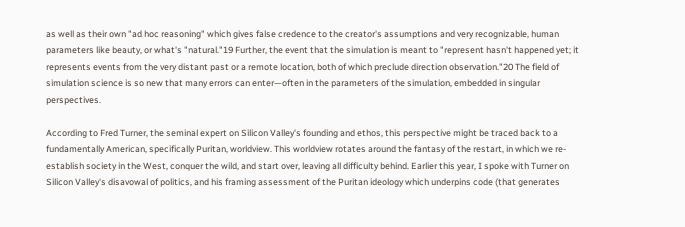as well as their own "ad hoc reasoning" which gives false credence to the creator's assumptions and very recognizable, human parameters like beauty, or what's "natural."19 Further, the event that the simulation is meant to "represent hasn't happened yet; it represents events from the very distant past or a remote location, both of which preclude direction observation."20 The field of simulation science is so new that many errors can enter—often in the parameters of the simulation, embedded in singular perspectives.

According to Fred Turner, the seminal expert on Silicon Valley's founding and ethos, this perspective might be traced back to a fundamentally American, specifically Puritan, worldview. This worldview rotates around the fantasy of the restart, in which we re-establish society in the West, conquer the wild, and start over, leaving all difficulty behind. Earlier this year, I spoke with Turner on Silicon Valley's disavowal of politics, and his framing assessment of the Puritan ideology which underpins code (that generates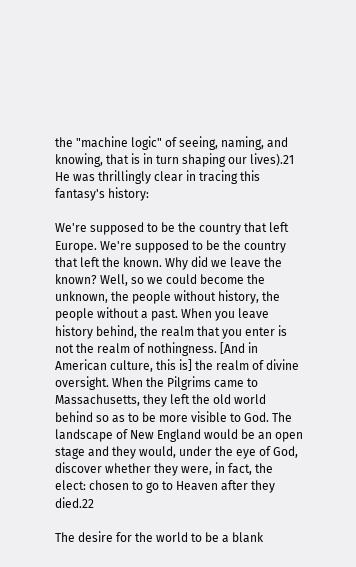the "machine logic" of seeing, naming, and knowing, that is in turn shaping our lives).21 He was thrillingly clear in tracing this fantasy's history:

We're supposed to be the country that left Europe. We're supposed to be the country that left the known. Why did we leave the known? Well, so we could become the unknown, the people without history, the people without a past. When you leave history behind, the realm that you enter is not the realm of nothingness. [And in American culture, this is] the realm of divine oversight. When the Pilgrims came to Massachusetts, they left the old world behind so as to be more visible to God. The landscape of New England would be an open stage and they would, under the eye of God, discover whether they were, in fact, the elect: chosen to go to Heaven after they died.22

The desire for the world to be a blank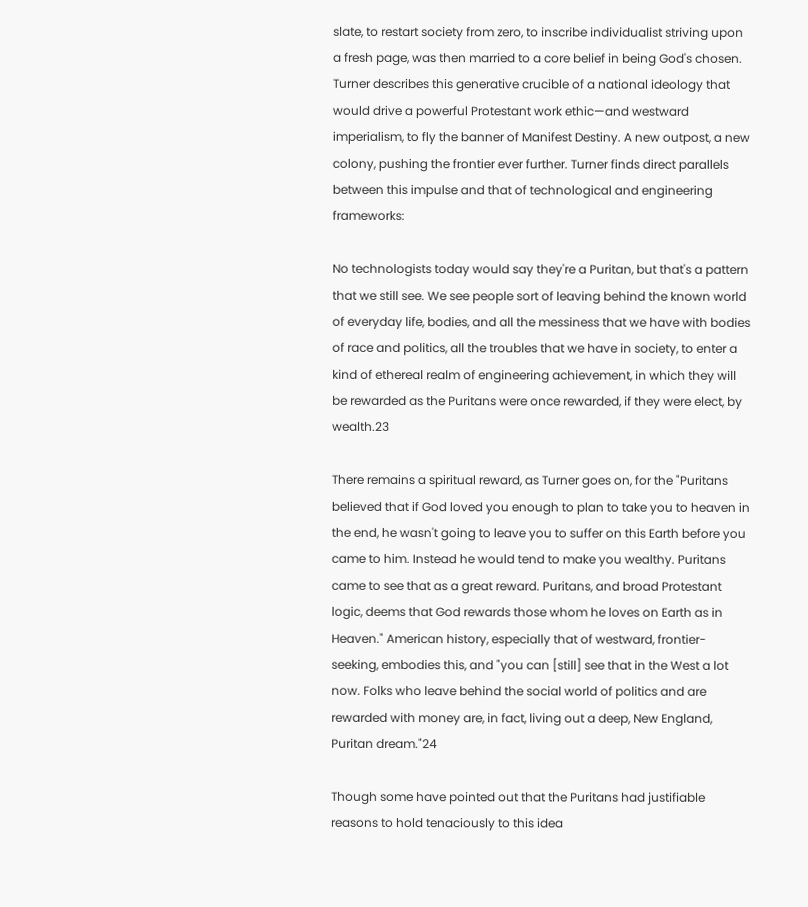slate, to restart society from zero, to inscribe individualist striving upon a fresh page, was then married to a core belief in being God's chosen. Turner describes this generative crucible of a national ideology that would drive a powerful Protestant work ethic—and westward imperialism, to fly the banner of Manifest Destiny. A new outpost, a new colony, pushing the frontier ever further. Turner finds direct parallels between this impulse and that of technological and engineering frameworks:

No technologists today would say they're a Puritan, but that's a pattern that we still see. We see people sort of leaving behind the known world of everyday life, bodies, and all the messiness that we have with bodies of race and politics, all the troubles that we have in society, to enter a kind of ethereal realm of engineering achievement, in which they will be rewarded as the Puritans were once rewarded, if they were elect, by wealth.23

There remains a spiritual reward, as Turner goes on, for the "Puritans believed that if God loved you enough to plan to take you to heaven in the end, he wasn't going to leave you to suffer on this Earth before you came to him. Instead he would tend to make you wealthy. Puritans came to see that as a great reward. Puritans, and broad Protestant logic, deems that God rewards those whom he loves on Earth as in Heaven." American history, especially that of westward, frontier-seeking, embodies this, and "you can [still] see that in the West a lot now. Folks who leave behind the social world of politics and are rewarded with money are, in fact, living out a deep, New England, Puritan dream."24

Though some have pointed out that the Puritans had justifiable reasons to hold tenaciously to this idea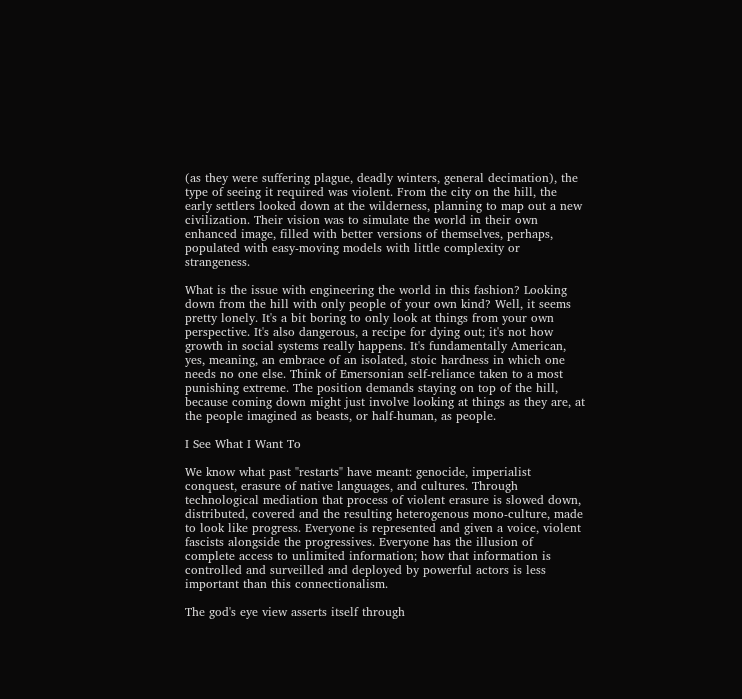(as they were suffering plague, deadly winters, general decimation), the type of seeing it required was violent. From the city on the hill, the early settlers looked down at the wilderness, planning to map out a new civilization. Their vision was to simulate the world in their own enhanced image, filled with better versions of themselves, perhaps, populated with easy-moving models with little complexity or strangeness.

What is the issue with engineering the world in this fashion? Looking down from the hill with only people of your own kind? Well, it seems pretty lonely. It's a bit boring to only look at things from your own perspective. It's also dangerous, a recipe for dying out; it's not how growth in social systems really happens. It's fundamentally American, yes, meaning, an embrace of an isolated, stoic hardness in which one needs no one else. Think of Emersonian self-reliance taken to a most punishing extreme. The position demands staying on top of the hill, because coming down might just involve looking at things as they are, at the people imagined as beasts, or half-human, as people.

I See What I Want To

We know what past "restarts" have meant: genocide, imperialist conquest, erasure of native languages, and cultures. Through technological mediation that process of violent erasure is slowed down, distributed, covered and the resulting heterogenous mono-culture, made to look like progress. Everyone is represented and given a voice, violent fascists alongside the progressives. Everyone has the illusion of complete access to unlimited information; how that information is controlled and surveilled and deployed by powerful actors is less important than this connectionalism.

The god's eye view asserts itself through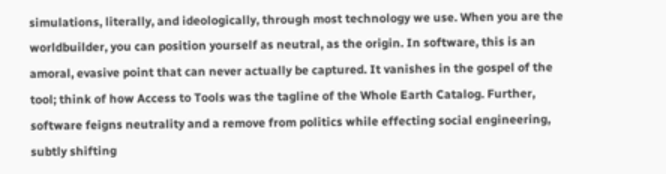simulations, literally, and ideologically, through most technology we use. When you are the worldbuilder, you can position yourself as neutral, as the origin. In software, this is an amoral, evasive point that can never actually be captured. It vanishes in the gospel of the tool; think of how Access to Tools was the tagline of the Whole Earth Catalog. Further, software feigns neutrality and a remove from politics while effecting social engineering, subtly shifting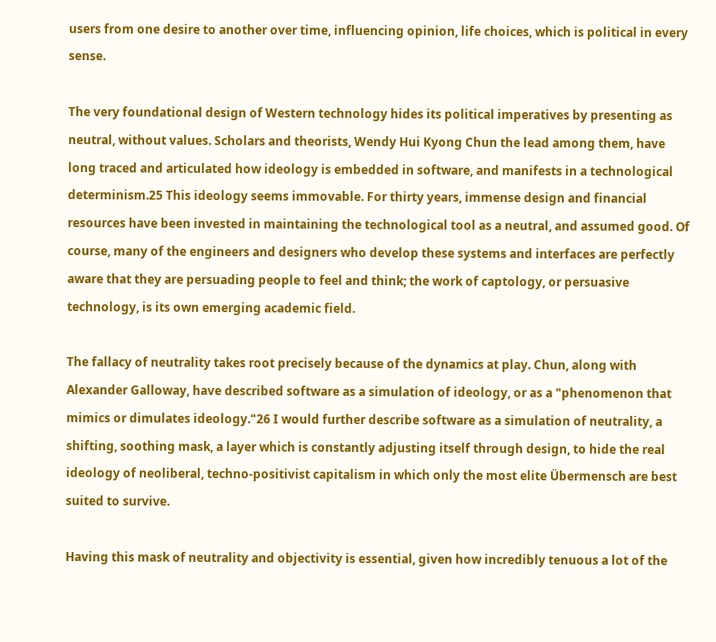users from one desire to another over time, influencing opinion, life choices, which is political in every sense.

The very foundational design of Western technology hides its political imperatives by presenting as neutral, without values. Scholars and theorists, Wendy Hui Kyong Chun the lead among them, have long traced and articulated how ideology is embedded in software, and manifests in a technological determinism.25 This ideology seems immovable. For thirty years, immense design and financial resources have been invested in maintaining the technological tool as a neutral, and assumed good. Of course, many of the engineers and designers who develop these systems and interfaces are perfectly aware that they are persuading people to feel and think; the work of captology, or persuasive technology, is its own emerging academic field.

The fallacy of neutrality takes root precisely because of the dynamics at play. Chun, along with Alexander Galloway, have described software as a simulation of ideology, or as a "phenomenon that mimics or dimulates ideology."26 I would further describe software as a simulation of neutrality, a shifting, soothing mask, a layer which is constantly adjusting itself through design, to hide the real ideology of neoliberal, techno-positivist capitalism in which only the most elite Übermensch are best suited to survive.

Having this mask of neutrality and objectivity is essential, given how incredibly tenuous a lot of the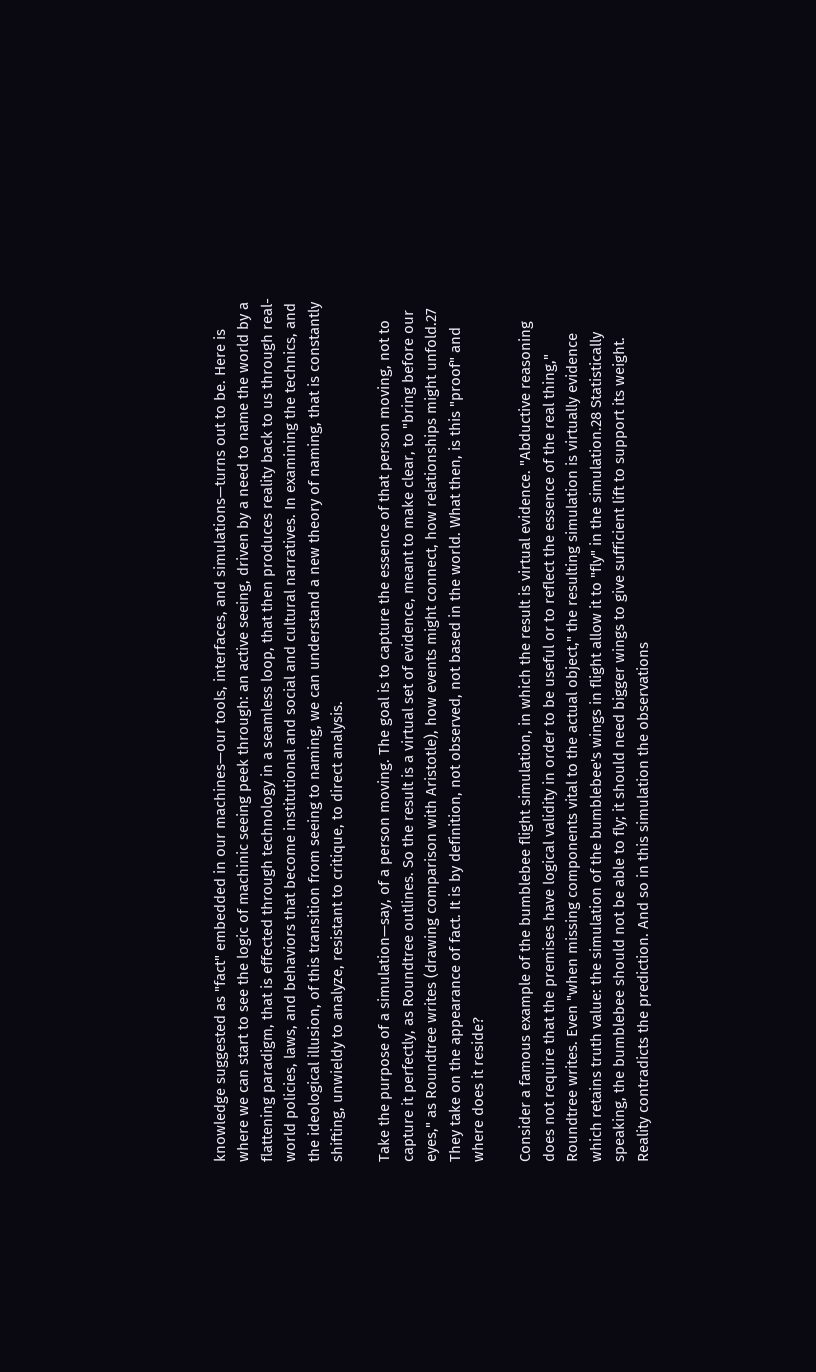knowledge suggested as "fact" embedded in our machines—our tools, interfaces, and simulations—turns out to be. Here is where we can start to see the logic of machinic seeing peek through: an active seeing, driven by a need to name the world by a flattening paradigm, that is effected through technology in a seamless loop, that then produces reality back to us through real-world policies, laws, and behaviors that become institutional and social and cultural narratives. In examining the technics, and the ideological illusion, of this transition from seeing to naming, we can understand a new theory of naming, that is constantly shifting, unwieldy to analyze, resistant to critique, to direct analysis.

Take the purpose of a simulation—say, of a person moving. The goal is to capture the essence of that person moving, not to capture it perfectly, as Roundtree outlines. So the result is a virtual set of evidence, meant to make clear, to "bring before our eyes," as Roundtree writes (drawing comparison with Aristotle), how events might connect, how relationships might unfold.27 They take on the appearance of fact. It is by definition, not observed, not based in the world. What then, is this "proof" and where does it reside?

Consider a famous example of the bumblebee flight simulation, in which the result is virtual evidence. "Abductive reasoning does not require that the premises have logical validity in order to be useful or to reflect the essence of the real thing," Roundtree writes. Even "when missing components vital to the actual object," the resulting simulation is virtually evidence which retains truth value: the simulation of the bumblebee's wings in flight allow it to "fly" in the simulation.28 Statistically speaking, the bumblebee should not be able to fly; it should need bigger wings to give sufficient lift to support its weight. Reality contradicts the prediction. And so in this simulation the observations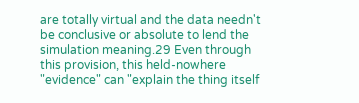are totally virtual and the data needn't be conclusive or absolute to lend the simulation meaning.29 Even through this provision, this held-nowhere "evidence" can "explain the thing itself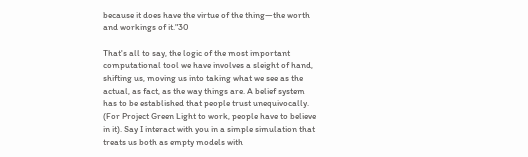because it does have the virtue of the thing—the worth and workings of it."30

That's all to say, the logic of the most important computational tool we have involves a sleight of hand, shifting us, moving us into taking what we see as the actual, as fact, as the way things are. A belief system has to be established that people trust unequivocally. (For Project Green Light to work, people have to believe in it). Say I interact with you in a simple simulation that treats us both as empty models with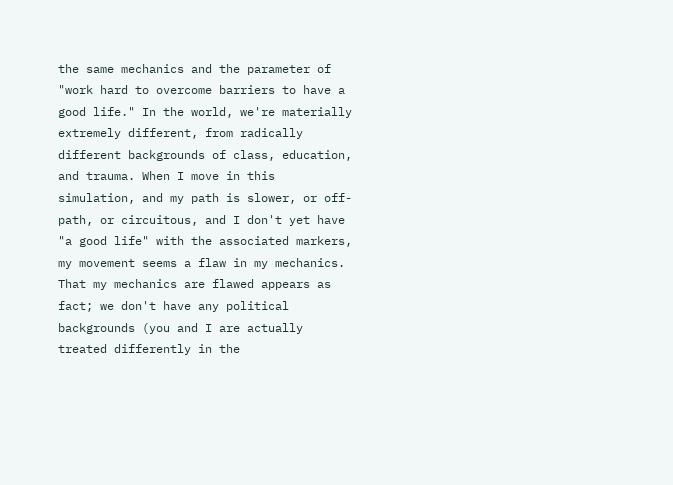the same mechanics and the parameter of "work hard to overcome barriers to have a good life." In the world, we're materially extremely different, from radically different backgrounds of class, education, and trauma. When I move in this simulation, and my path is slower, or off-path, or circuitous, and I don't yet have "a good life" with the associated markers, my movement seems a flaw in my mechanics. That my mechanics are flawed appears as fact; we don't have any political backgrounds (you and I are actually treated differently in the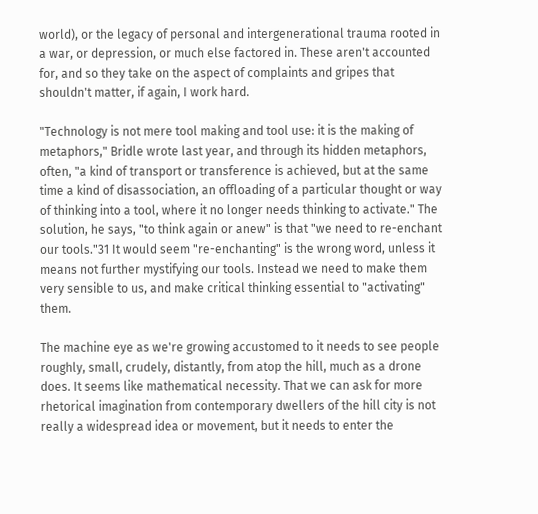world), or the legacy of personal and intergenerational trauma rooted in a war, or depression, or much else factored in. These aren't accounted for, and so they take on the aspect of complaints and gripes that shouldn't matter, if again, I work hard.

"Technology is not mere tool making and tool use: it is the making of metaphors," Bridle wrote last year, and through its hidden metaphors, often, "a kind of transport or transference is achieved, but at the same time a kind of disassociation, an offloading of a particular thought or way of thinking into a tool, where it no longer needs thinking to activate." The solution, he says, "to think again or anew" is that "we need to re-enchant our tools."31 It would seem "re-enchanting" is the wrong word, unless it means not further mystifying our tools. Instead we need to make them very sensible to us, and make critical thinking essential to "activating" them.

The machine eye as we're growing accustomed to it needs to see people roughly, small, crudely, distantly, from atop the hill, much as a drone does. It seems like mathematical necessity. That we can ask for more rhetorical imagination from contemporary dwellers of the hill city is not really a widespread idea or movement, but it needs to enter the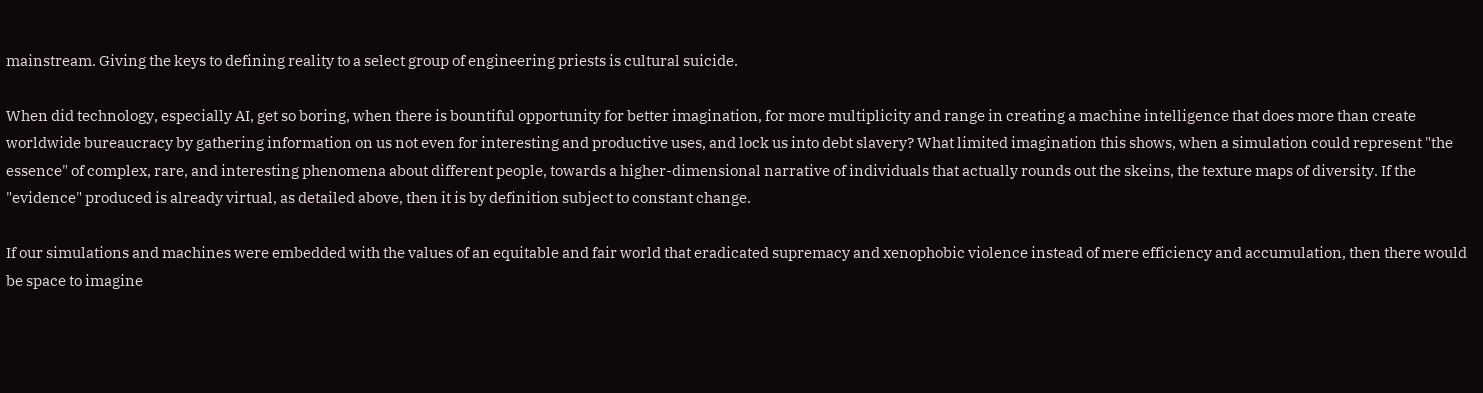mainstream. Giving the keys to defining reality to a select group of engineering priests is cultural suicide.

When did technology, especially AI, get so boring, when there is bountiful opportunity for better imagination, for more multiplicity and range in creating a machine intelligence that does more than create worldwide bureaucracy by gathering information on us not even for interesting and productive uses, and lock us into debt slavery? What limited imagination this shows, when a simulation could represent "the essence" of complex, rare, and interesting phenomena about different people, towards a higher-dimensional narrative of individuals that actually rounds out the skeins, the texture maps of diversity. If the "evidence" produced is already virtual, as detailed above, then it is by definition subject to constant change.

If our simulations and machines were embedded with the values of an equitable and fair world that eradicated supremacy and xenophobic violence instead of mere efficiency and accumulation, then there would be space to imagine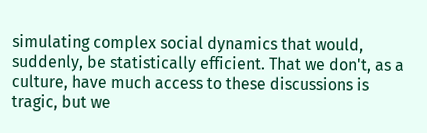simulating complex social dynamics that would, suddenly, be statistically efficient. That we don't, as a culture, have much access to these discussions is tragic, but we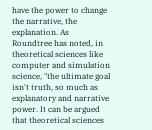have the power to change the narrative, the explanation. As Roundtree has noted, in theoretical sciences like computer and simulation science, "the ultimate goal isn't truth, so much as explanatory and narrative power. It can be argued that theoretical sciences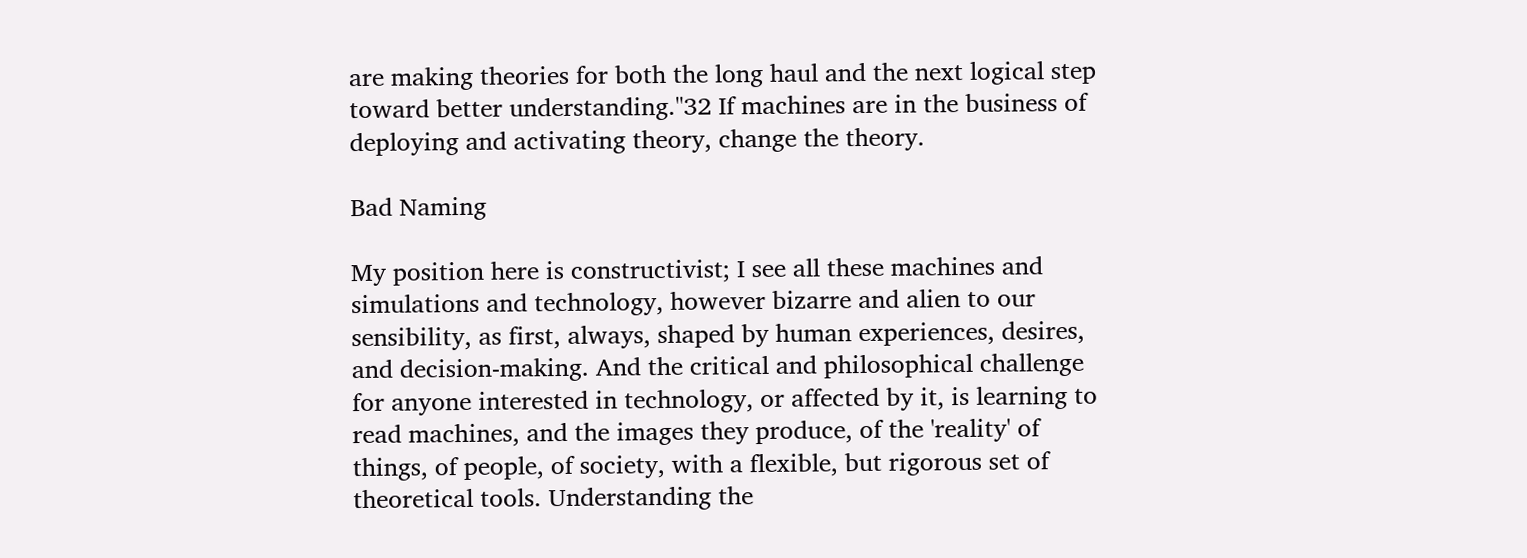are making theories for both the long haul and the next logical step toward better understanding."32 If machines are in the business of deploying and activating theory, change the theory.

Bad Naming

My position here is constructivist; I see all these machines and simulations and technology, however bizarre and alien to our sensibility, as first, always, shaped by human experiences, desires, and decision-making. And the critical and philosophical challenge for anyone interested in technology, or affected by it, is learning to read machines, and the images they produce, of the 'reality' of things, of people, of society, with a flexible, but rigorous set of theoretical tools. Understanding the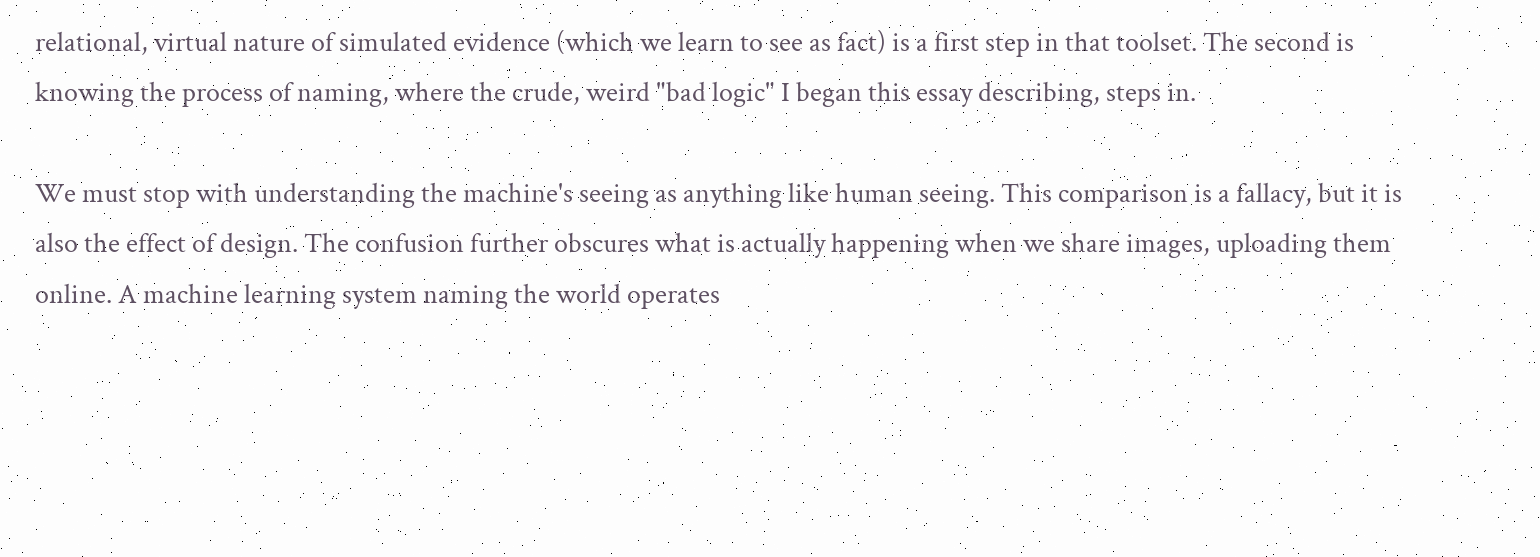relational, virtual nature of simulated evidence (which we learn to see as fact) is a first step in that toolset. The second is knowing the process of naming, where the crude, weird "bad logic" I began this essay describing, steps in.

We must stop with understanding the machine's seeing as anything like human seeing. This comparison is a fallacy, but it is also the effect of design. The confusion further obscures what is actually happening when we share images, uploading them online. A machine learning system naming the world operates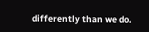differently than we do.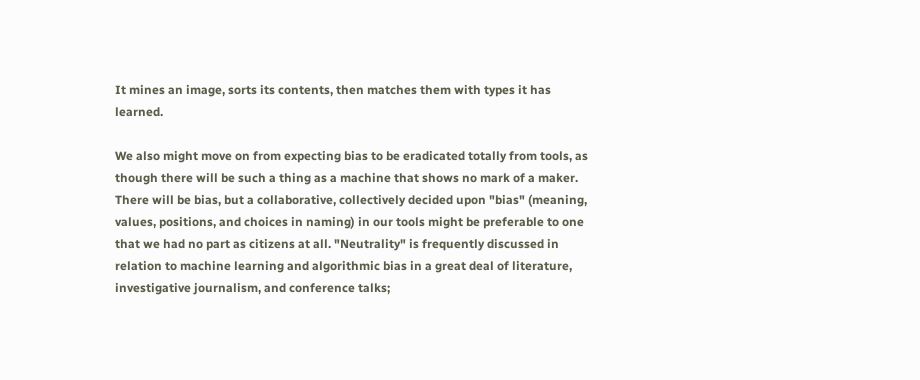It mines an image, sorts its contents, then matches them with types it has learned.

We also might move on from expecting bias to be eradicated totally from tools, as though there will be such a thing as a machine that shows no mark of a maker. There will be bias, but a collaborative, collectively decided upon "bias" (meaning, values, positions, and choices in naming) in our tools might be preferable to one that we had no part as citizens at all. "Neutrality" is frequently discussed in relation to machine learning and algorithmic bias in a great deal of literature, investigative journalism, and conference talks;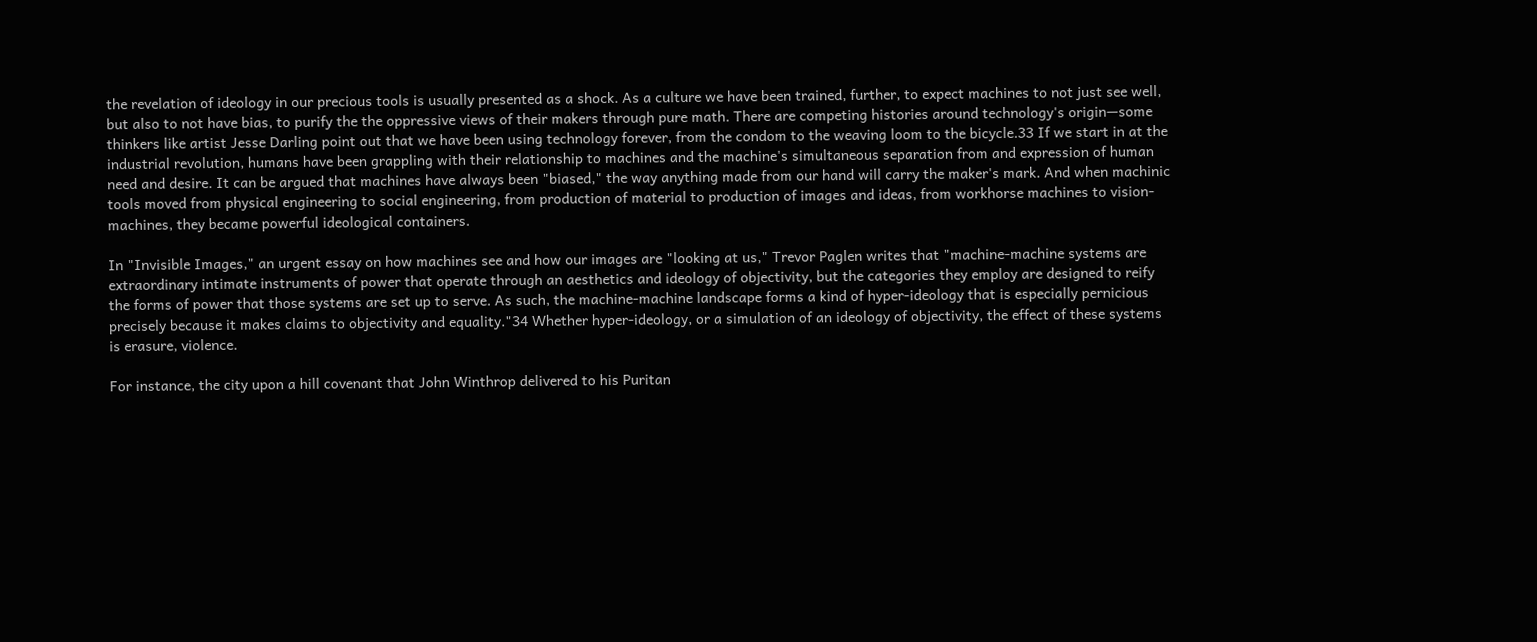the revelation of ideology in our precious tools is usually presented as a shock. As a culture we have been trained, further, to expect machines to not just see well, but also to not have bias, to purify the the oppressive views of their makers through pure math. There are competing histories around technology's origin—some thinkers like artist Jesse Darling point out that we have been using technology forever, from the condom to the weaving loom to the bicycle.33 If we start in at the industrial revolution, humans have been grappling with their relationship to machines and the machine's simultaneous separation from and expression of human need and desire. It can be argued that machines have always been "biased," the way anything made from our hand will carry the maker's mark. And when machinic tools moved from physical engineering to social engineering, from production of material to production of images and ideas, from workhorse machines to vision-machines, they became powerful ideological containers.

In "Invisible Images," an urgent essay on how machines see and how our images are "looking at us," Trevor Paglen writes that "machine-machine systems are extraordinary intimate instruments of power that operate through an aesthetics and ideology of objectivity, but the categories they employ are designed to reify the forms of power that those systems are set up to serve. As such, the machine-machine landscape forms a kind of hyper-ideology that is especially pernicious precisely because it makes claims to objectivity and equality."34 Whether hyper-ideology, or a simulation of an ideology of objectivity, the effect of these systems is erasure, violence.

For instance, the city upon a hill covenant that John Winthrop delivered to his Puritan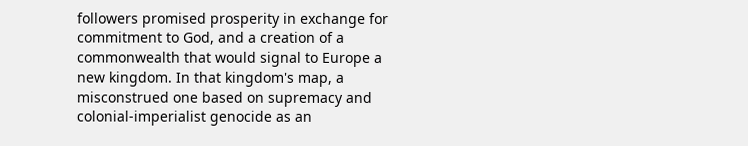followers promised prosperity in exchange for commitment to God, and a creation of a commonwealth that would signal to Europe a new kingdom. In that kingdom's map, a misconstrued one based on supremacy and colonial-imperialist genocide as an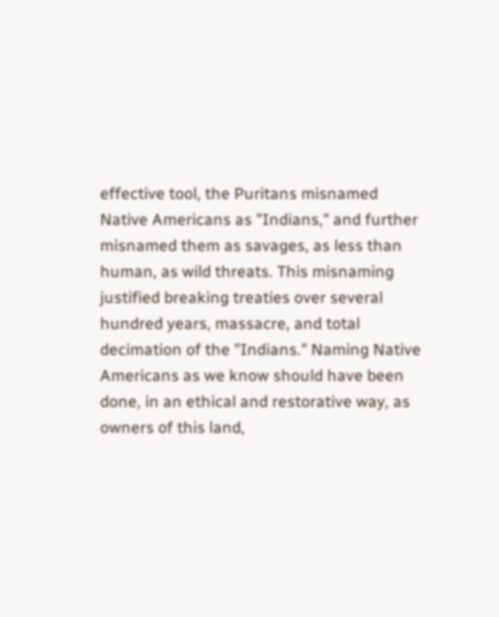effective tool, the Puritans misnamed Native Americans as "Indians," and further misnamed them as savages, as less than human, as wild threats. This misnaming justified breaking treaties over several hundred years, massacre, and total decimation of the "Indians." Naming Native Americans as we know should have been done, in an ethical and restorative way, as owners of this land,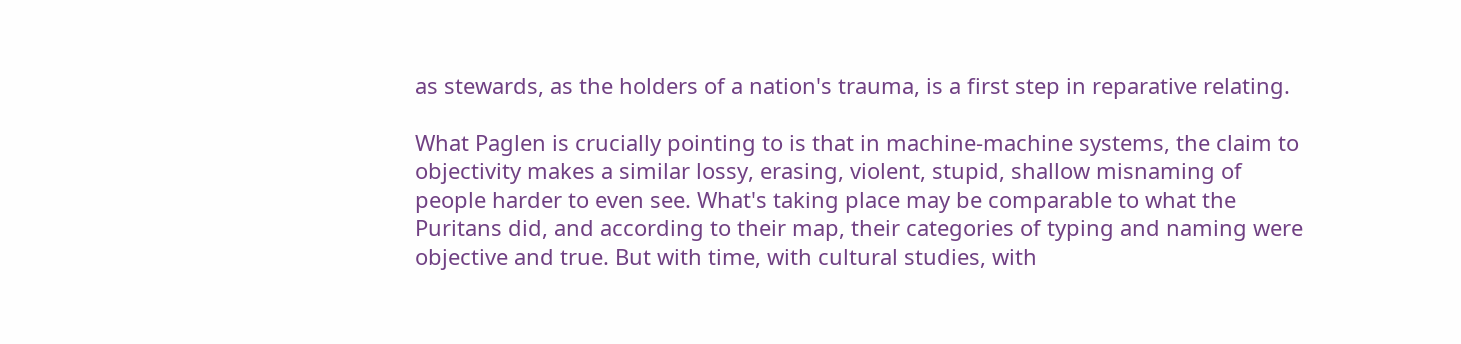as stewards, as the holders of a nation's trauma, is a first step in reparative relating.

What Paglen is crucially pointing to is that in machine-machine systems, the claim to objectivity makes a similar lossy, erasing, violent, stupid, shallow misnaming of people harder to even see. What's taking place may be comparable to what the Puritans did, and according to their map, their categories of typing and naming were objective and true. But with time, with cultural studies, with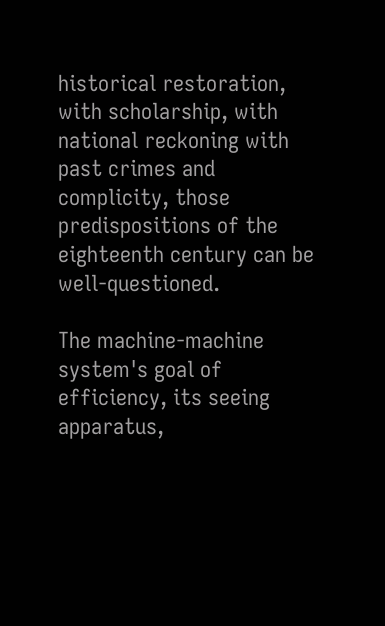historical restoration, with scholarship, with national reckoning with past crimes and complicity, those predispositions of the eighteenth century can be well-questioned.

The machine-machine system's goal of efficiency, its seeing apparatus,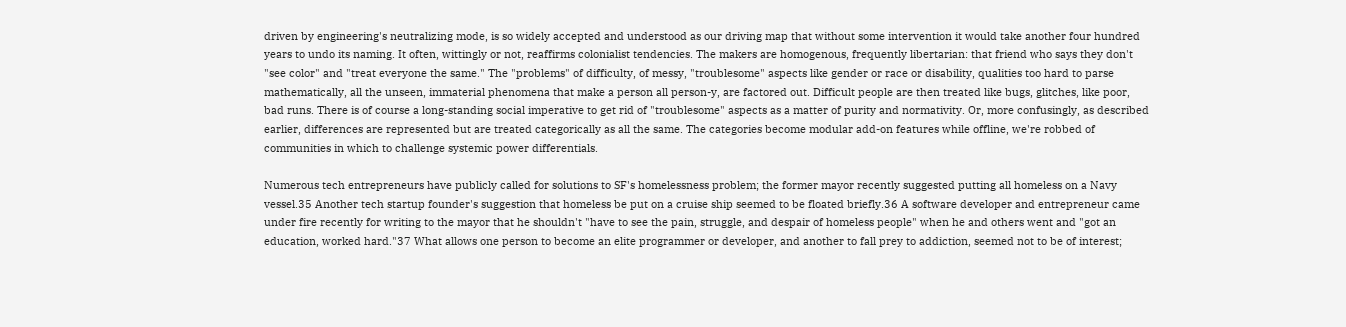driven by engineering's neutralizing mode, is so widely accepted and understood as our driving map that without some intervention it would take another four hundred years to undo its naming. It often, wittingly or not, reaffirms colonialist tendencies. The makers are homogenous, frequently libertarian: that friend who says they don't "see color" and "treat everyone the same." The "problems" of difficulty, of messy, "troublesome" aspects like gender or race or disability, qualities too hard to parse mathematically, all the unseen, immaterial phenomena that make a person all person-y, are factored out. Difficult people are then treated like bugs, glitches, like poor, bad runs. There is of course a long-standing social imperative to get rid of "troublesome" aspects as a matter of purity and normativity. Or, more confusingly, as described earlier, differences are represented but are treated categorically as all the same. The categories become modular add-on features while offline, we're robbed of communities in which to challenge systemic power differentials.

Numerous tech entrepreneurs have publicly called for solutions to SF's homelessness problem; the former mayor recently suggested putting all homeless on a Navy vessel.35 Another tech startup founder's suggestion that homeless be put on a cruise ship seemed to be floated briefly.36 A software developer and entrepreneur came under fire recently for writing to the mayor that he shouldn't "have to see the pain, struggle, and despair of homeless people" when he and others went and "got an education, worked hard."37 What allows one person to become an elite programmer or developer, and another to fall prey to addiction, seemed not to be of interest;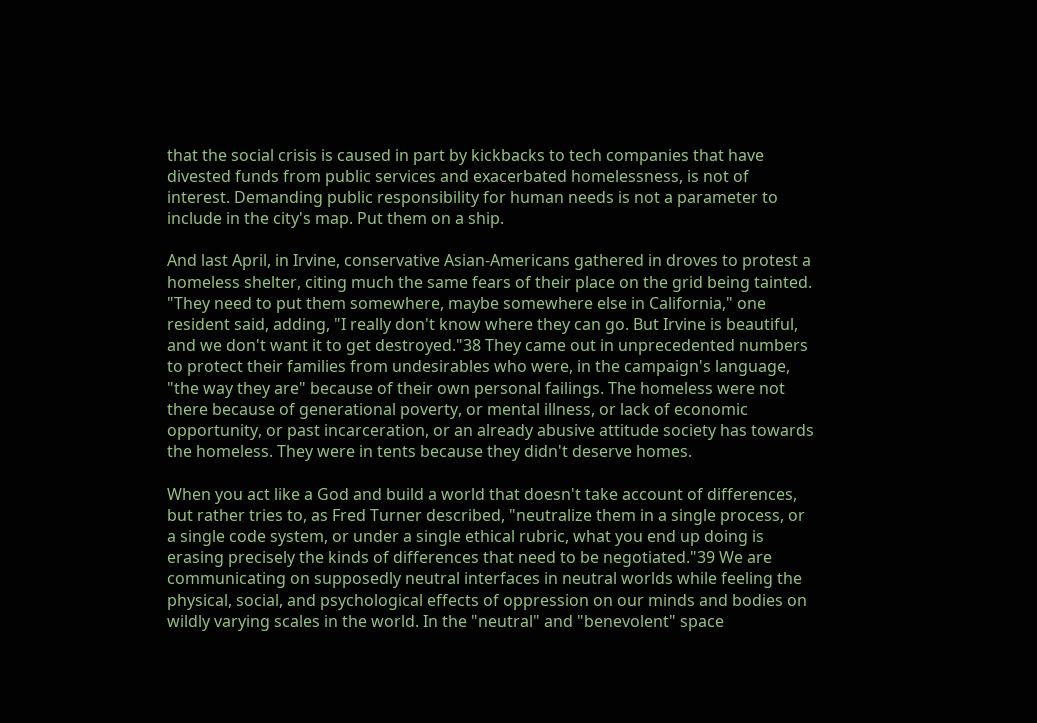that the social crisis is caused in part by kickbacks to tech companies that have divested funds from public services and exacerbated homelessness, is not of interest. Demanding public responsibility for human needs is not a parameter to include in the city's map. Put them on a ship.

And last April, in Irvine, conservative Asian-Americans gathered in droves to protest a homeless shelter, citing much the same fears of their place on the grid being tainted. "They need to put them somewhere, maybe somewhere else in California," one resident said, adding, "I really don't know where they can go. But Irvine is beautiful, and we don't want it to get destroyed."38 They came out in unprecedented numbers to protect their families from undesirables who were, in the campaign's language, "the way they are" because of their own personal failings. The homeless were not there because of generational poverty, or mental illness, or lack of economic opportunity, or past incarceration, or an already abusive attitude society has towards the homeless. They were in tents because they didn't deserve homes.

When you act like a God and build a world that doesn't take account of differences, but rather tries to, as Fred Turner described, "neutralize them in a single process, or a single code system, or under a single ethical rubric, what you end up doing is erasing precisely the kinds of differences that need to be negotiated."39 We are communicating on supposedly neutral interfaces in neutral worlds while feeling the physical, social, and psychological effects of oppression on our minds and bodies on wildly varying scales in the world. In the "neutral" and "benevolent" space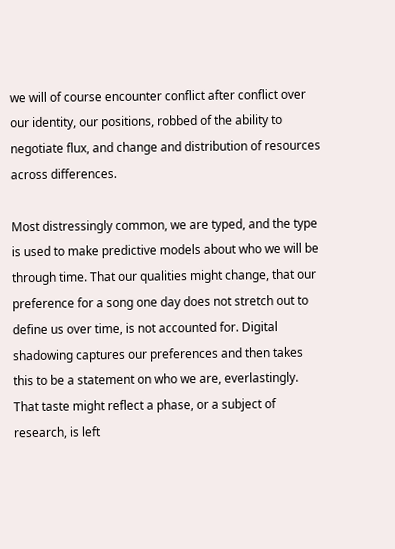we will of course encounter conflict after conflict over our identity, our positions, robbed of the ability to negotiate flux, and change and distribution of resources across differences.

Most distressingly common, we are typed, and the type is used to make predictive models about who we will be through time. That our qualities might change, that our preference for a song one day does not stretch out to define us over time, is not accounted for. Digital shadowing captures our preferences and then takes this to be a statement on who we are, everlastingly. That taste might reflect a phase, or a subject of research, is left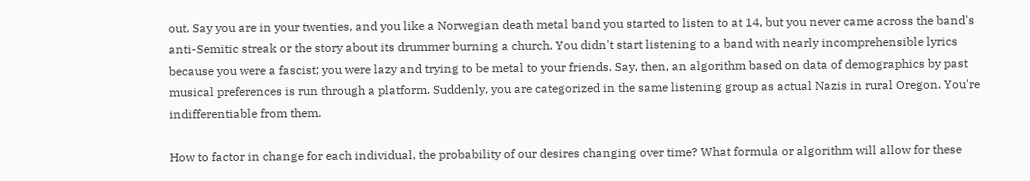out. Say you are in your twenties, and you like a Norwegian death metal band you started to listen to at 14, but you never came across the band's anti-Semitic streak or the story about its drummer burning a church. You didn't start listening to a band with nearly incomprehensible lyrics because you were a fascist; you were lazy and trying to be metal to your friends. Say, then, an algorithm based on data of demographics by past musical preferences is run through a platform. Suddenly, you are categorized in the same listening group as actual Nazis in rural Oregon. You're indifferentiable from them.

How to factor in change for each individual, the probability of our desires changing over time? What formula or algorithm will allow for these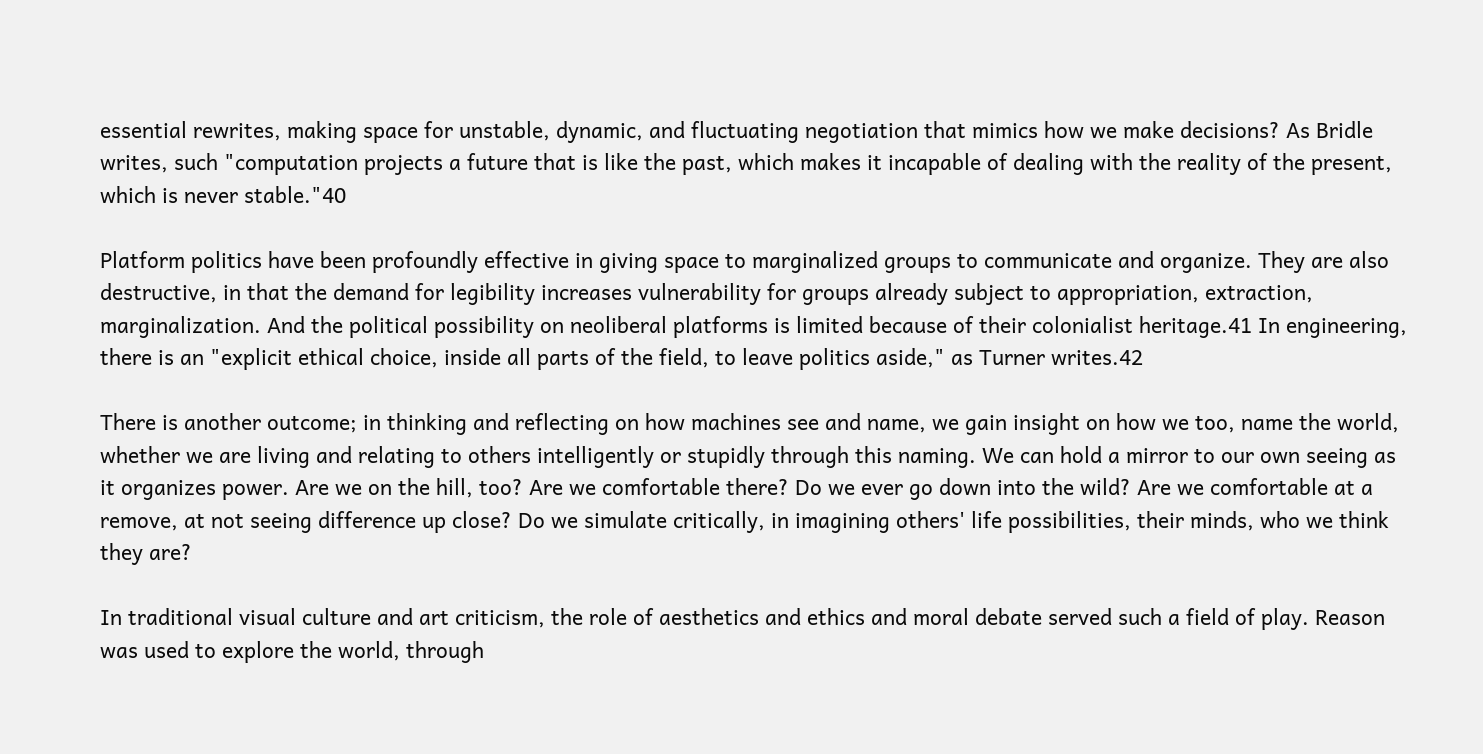essential rewrites, making space for unstable, dynamic, and fluctuating negotiation that mimics how we make decisions? As Bridle writes, such "computation projects a future that is like the past, which makes it incapable of dealing with the reality of the present, which is never stable."40

Platform politics have been profoundly effective in giving space to marginalized groups to communicate and organize. They are also destructive, in that the demand for legibility increases vulnerability for groups already subject to appropriation, extraction, marginalization. And the political possibility on neoliberal platforms is limited because of their colonialist heritage.41 In engineering, there is an "explicit ethical choice, inside all parts of the field, to leave politics aside," as Turner writes.42

There is another outcome; in thinking and reflecting on how machines see and name, we gain insight on how we too, name the world, whether we are living and relating to others intelligently or stupidly through this naming. We can hold a mirror to our own seeing as it organizes power. Are we on the hill, too? Are we comfortable there? Do we ever go down into the wild? Are we comfortable at a remove, at not seeing difference up close? Do we simulate critically, in imagining others' life possibilities, their minds, who we think they are?

In traditional visual culture and art criticism, the role of aesthetics and ethics and moral debate served such a field of play. Reason was used to explore the world, through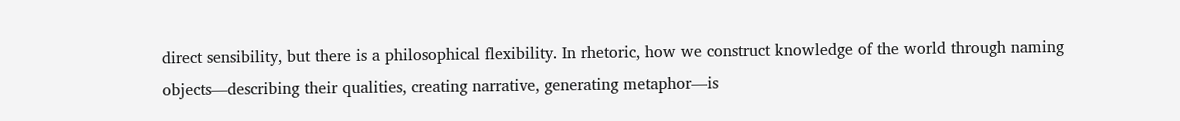direct sensibility, but there is a philosophical flexibility. In rhetoric, how we construct knowledge of the world through naming objects—describing their qualities, creating narrative, generating metaphor—is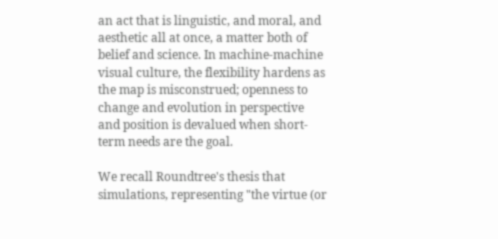an act that is linguistic, and moral, and aesthetic all at once, a matter both of belief and science. In machine-machine visual culture, the flexibility hardens as the map is misconstrued; openness to change and evolution in perspective and position is devalued when short-term needs are the goal.

We recall Roundtree's thesis that simulations, representing "the virtue (or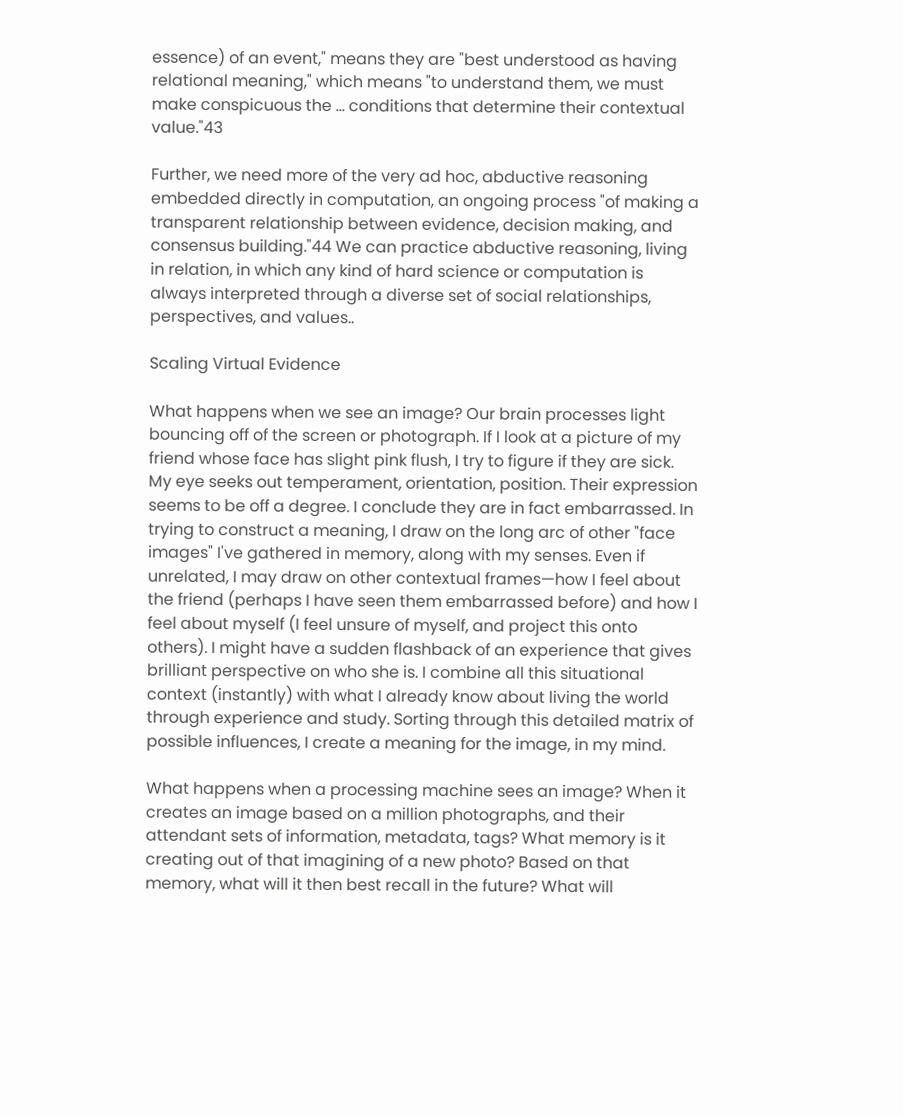essence) of an event," means they are "best understood as having relational meaning," which means "to understand them, we must make conspicuous the … conditions that determine their contextual value."43

Further, we need more of the very ad hoc, abductive reasoning embedded directly in computation, an ongoing process "of making a transparent relationship between evidence, decision making, and consensus building."44 We can practice abductive reasoning, living in relation, in which any kind of hard science or computation is always interpreted through a diverse set of social relationships, perspectives, and values..

Scaling Virtual Evidence

What happens when we see an image? Our brain processes light bouncing off of the screen or photograph. If I look at a picture of my friend whose face has slight pink flush, I try to figure if they are sick. My eye seeks out temperament, orientation, position. Their expression seems to be off a degree. I conclude they are in fact embarrassed. In trying to construct a meaning, I draw on the long arc of other "face images" I've gathered in memory, along with my senses. Even if unrelated, I may draw on other contextual frames—how I feel about the friend (perhaps I have seen them embarrassed before) and how I feel about myself (I feel unsure of myself, and project this onto others). I might have a sudden flashback of an experience that gives brilliant perspective on who she is. I combine all this situational context (instantly) with what I already know about living the world through experience and study. Sorting through this detailed matrix of possible influences, I create a meaning for the image, in my mind.

What happens when a processing machine sees an image? When it creates an image based on a million photographs, and their attendant sets of information, metadata, tags? What memory is it creating out of that imagining of a new photo? Based on that memory, what will it then best recall in the future? What will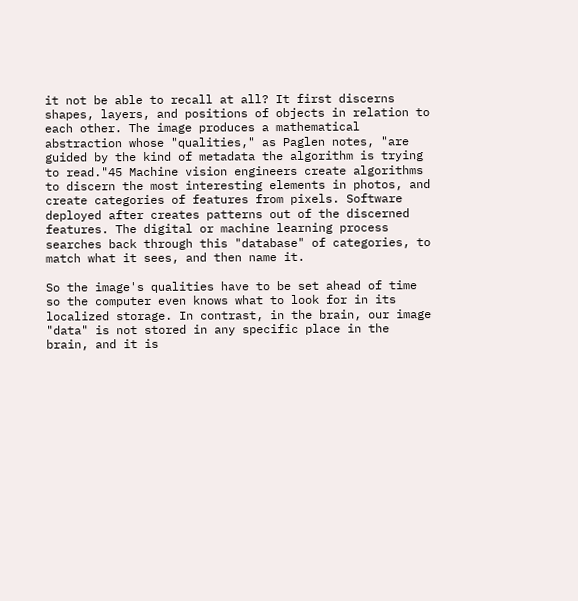it not be able to recall at all? It first discerns shapes, layers, and positions of objects in relation to each other. The image produces a mathematical abstraction whose "qualities," as Paglen notes, "are guided by the kind of metadata the algorithm is trying to read."45 Machine vision engineers create algorithms to discern the most interesting elements in photos, and create categories of features from pixels. Software deployed after creates patterns out of the discerned features. The digital or machine learning process searches back through this "database" of categories, to match what it sees, and then name it.

So the image's qualities have to be set ahead of time so the computer even knows what to look for in its localized storage. In contrast, in the brain, our image "data" is not stored in any specific place in the brain, and it is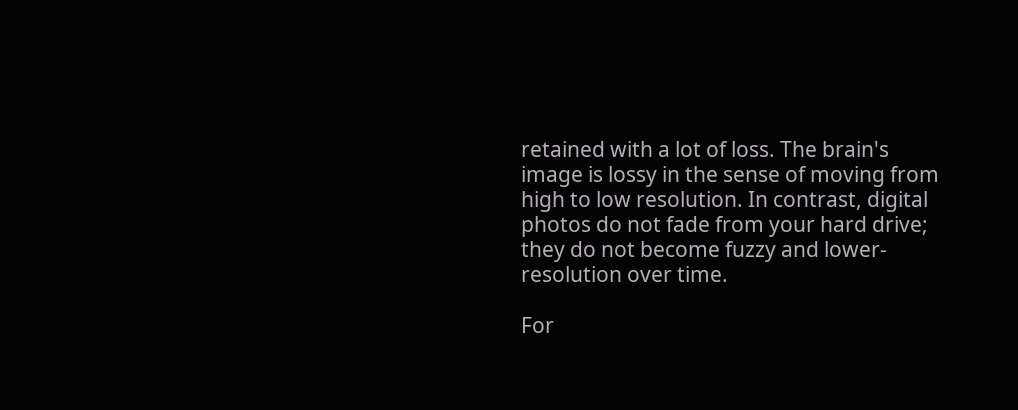retained with a lot of loss. The brain's image is lossy in the sense of moving from high to low resolution. In contrast, digital photos do not fade from your hard drive; they do not become fuzzy and lower-resolution over time.

For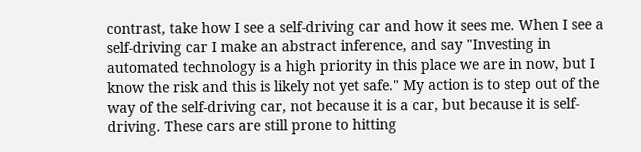contrast, take how I see a self-driving car and how it sees me. When I see a self-driving car I make an abstract inference, and say "Investing in automated technology is a high priority in this place we are in now, but I know the risk and this is likely not yet safe." My action is to step out of the way of the self-driving car, not because it is a car, but because it is self-driving. These cars are still prone to hitting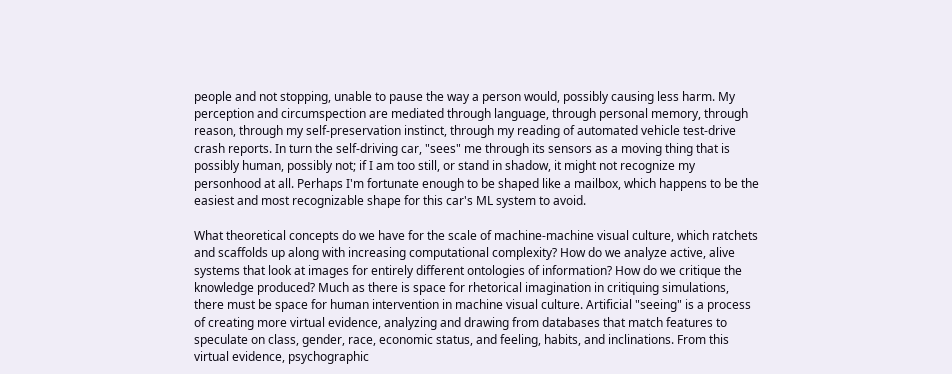people and not stopping, unable to pause the way a person would, possibly causing less harm. My perception and circumspection are mediated through language, through personal memory, through reason, through my self-preservation instinct, through my reading of automated vehicle test-drive crash reports. In turn the self-driving car, "sees" me through its sensors as a moving thing that is possibly human, possibly not; if I am too still, or stand in shadow, it might not recognize my personhood at all. Perhaps I'm fortunate enough to be shaped like a mailbox, which happens to be the easiest and most recognizable shape for this car's ML system to avoid.

What theoretical concepts do we have for the scale of machine-machine visual culture, which ratchets and scaffolds up along with increasing computational complexity? How do we analyze active, alive systems that look at images for entirely different ontologies of information? How do we critique the knowledge produced? Much as there is space for rhetorical imagination in critiquing simulations, there must be space for human intervention in machine visual culture. Artificial "seeing" is a process of creating more virtual evidence, analyzing and drawing from databases that match features to speculate on class, gender, race, economic status, and feeling, habits, and inclinations. From this virtual evidence, psychographic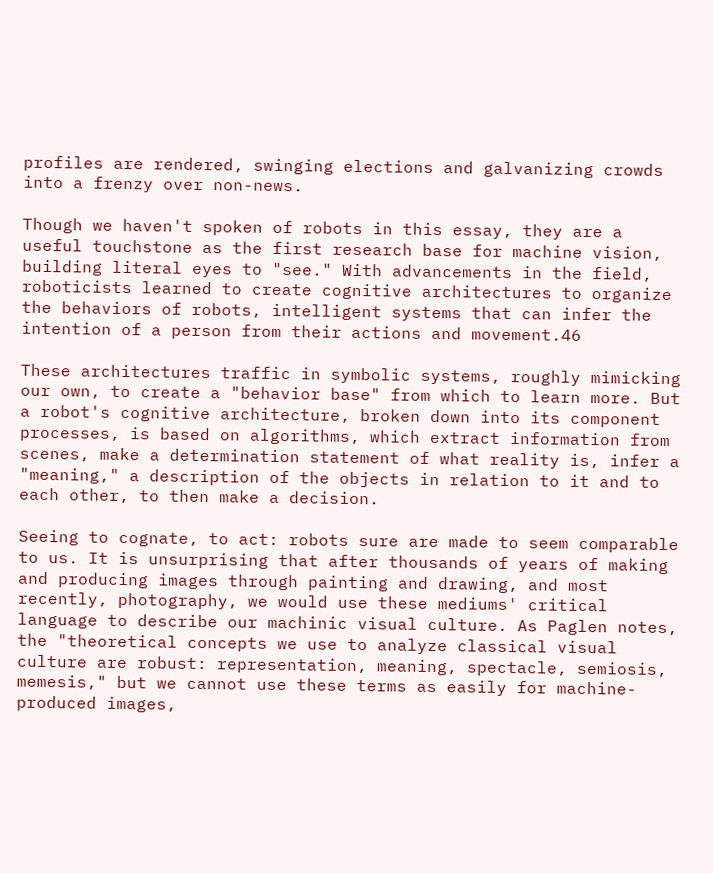profiles are rendered, swinging elections and galvanizing crowds into a frenzy over non-news.

Though we haven't spoken of robots in this essay, they are a useful touchstone as the first research base for machine vision, building literal eyes to "see." With advancements in the field, roboticists learned to create cognitive architectures to organize the behaviors of robots, intelligent systems that can infer the intention of a person from their actions and movement.46

These architectures traffic in symbolic systems, roughly mimicking our own, to create a "behavior base" from which to learn more. But a robot's cognitive architecture, broken down into its component processes, is based on algorithms, which extract information from scenes, make a determination statement of what reality is, infer a "meaning," a description of the objects in relation to it and to each other, to then make a decision.

Seeing to cognate, to act: robots sure are made to seem comparable to us. It is unsurprising that after thousands of years of making and producing images through painting and drawing, and most recently, photography, we would use these mediums' critical language to describe our machinic visual culture. As Paglen notes, the "theoretical concepts we use to analyze classical visual culture are robust: representation, meaning, spectacle, semiosis, memesis," but we cannot use these terms as easily for machine-produced images,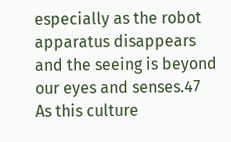especially as the robot apparatus disappears and the seeing is beyond our eyes and senses.47 As this culture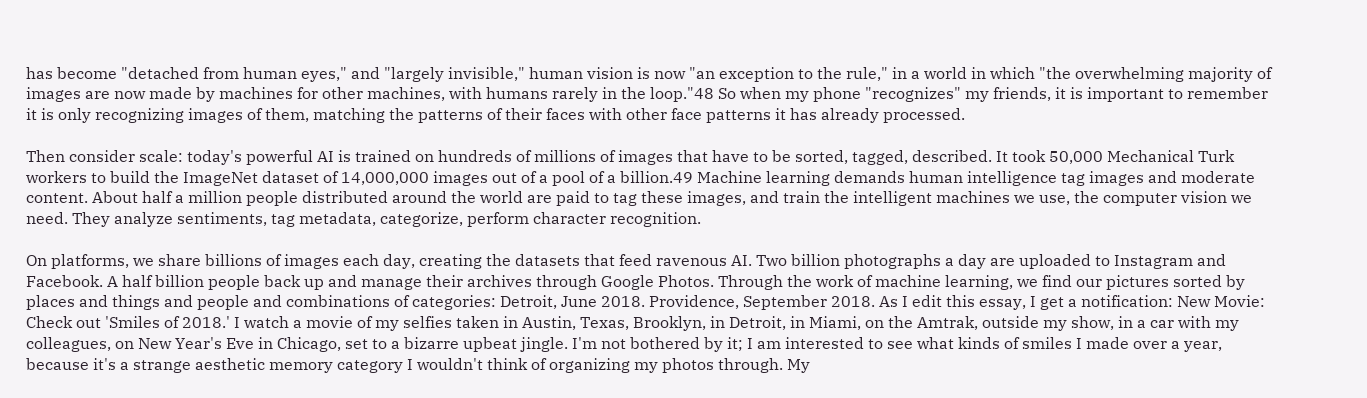has become "detached from human eyes," and "largely invisible," human vision is now "an exception to the rule," in a world in which "the overwhelming majority of images are now made by machines for other machines, with humans rarely in the loop."48 So when my phone "recognizes" my friends, it is important to remember it is only recognizing images of them, matching the patterns of their faces with other face patterns it has already processed.

Then consider scale: today's powerful AI is trained on hundreds of millions of images that have to be sorted, tagged, described. It took 50,000 Mechanical Turk workers to build the ImageNet dataset of 14,000,000 images out of a pool of a billion.49 Machine learning demands human intelligence tag images and moderate content. About half a million people distributed around the world are paid to tag these images, and train the intelligent machines we use, the computer vision we need. They analyze sentiments, tag metadata, categorize, perform character recognition.

On platforms, we share billions of images each day, creating the datasets that feed ravenous AI. Two billion photographs a day are uploaded to Instagram and Facebook. A half billion people back up and manage their archives through Google Photos. Through the work of machine learning, we find our pictures sorted by places and things and people and combinations of categories: Detroit, June 2018. Providence, September 2018. As I edit this essay, I get a notification: New Movie: Check out 'Smiles of 2018.' I watch a movie of my selfies taken in Austin, Texas, Brooklyn, in Detroit, in Miami, on the Amtrak, outside my show, in a car with my colleagues, on New Year's Eve in Chicago, set to a bizarre upbeat jingle. I'm not bothered by it; I am interested to see what kinds of smiles I made over a year, because it's a strange aesthetic memory category I wouldn't think of organizing my photos through. My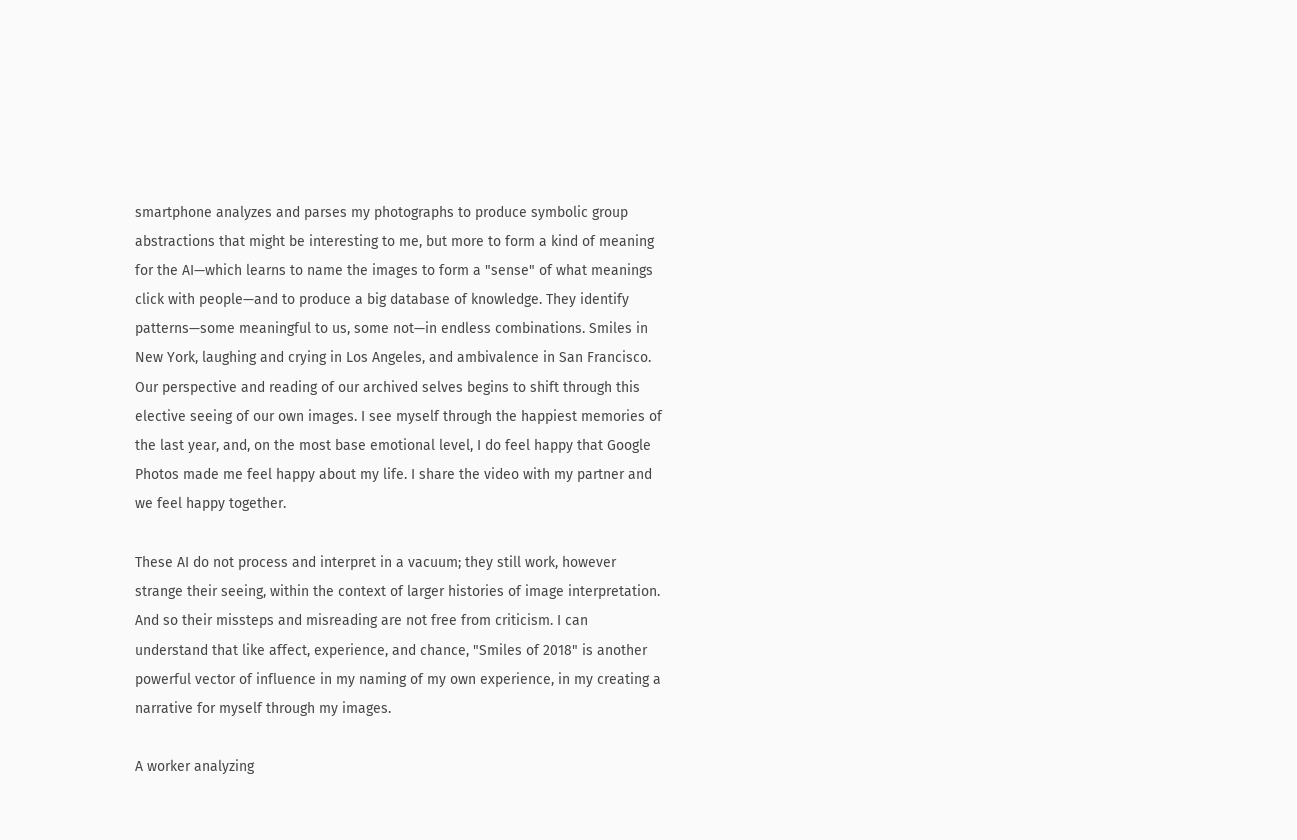smartphone analyzes and parses my photographs to produce symbolic group abstractions that might be interesting to me, but more to form a kind of meaning for the AI—which learns to name the images to form a "sense" of what meanings click with people—and to produce a big database of knowledge. They identify patterns—some meaningful to us, some not—in endless combinations. Smiles in New York, laughing and crying in Los Angeles, and ambivalence in San Francisco. Our perspective and reading of our archived selves begins to shift through this elective seeing of our own images. I see myself through the happiest memories of the last year, and, on the most base emotional level, I do feel happy that Google Photos made me feel happy about my life. I share the video with my partner and we feel happy together.

These AI do not process and interpret in a vacuum; they still work, however strange their seeing, within the context of larger histories of image interpretation. And so their missteps and misreading are not free from criticism. I can understand that like affect, experience, and chance, "Smiles of 2018" is another powerful vector of influence in my naming of my own experience, in my creating a narrative for myself through my images.

A worker analyzing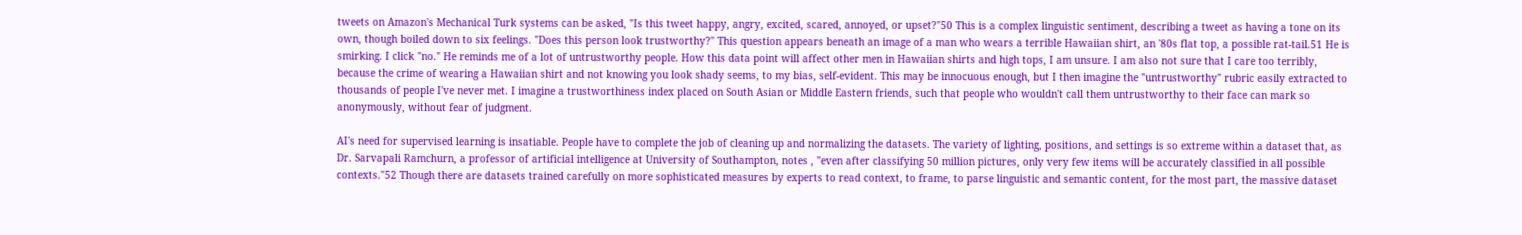tweets on Amazon's Mechanical Turk systems can be asked, "Is this tweet happy, angry, excited, scared, annoyed, or upset?"50 This is a complex linguistic sentiment, describing a tweet as having a tone on its own, though boiled down to six feelings. "Does this person look trustworthy?" This question appears beneath an image of a man who wears a terrible Hawaiian shirt, an '80s flat top, a possible rat-tail.51 He is smirking. I click "no." He reminds me of a lot of untrustworthy people. How this data point will affect other men in Hawaiian shirts and high tops, I am unsure. I am also not sure that I care too terribly, because the crime of wearing a Hawaiian shirt and not knowing you look shady seems, to my bias, self-evident. This may be innocuous enough, but I then imagine the "untrustworthy" rubric easily extracted to thousands of people I've never met. I imagine a trustworthiness index placed on South Asian or Middle Eastern friends, such that people who wouldn't call them untrustworthy to their face can mark so anonymously, without fear of judgment.

AI's need for supervised learning is insatiable. People have to complete the job of cleaning up and normalizing the datasets. The variety of lighting, positions, and settings is so extreme within a dataset that, as Dr. Sarvapali Ramchurn, a professor of artificial intelligence at University of Southampton, notes , "even after classifying 50 million pictures, only very few items will be accurately classified in all possible contexts."52 Though there are datasets trained carefully on more sophisticated measures by experts to read context, to frame, to parse linguistic and semantic content, for the most part, the massive dataset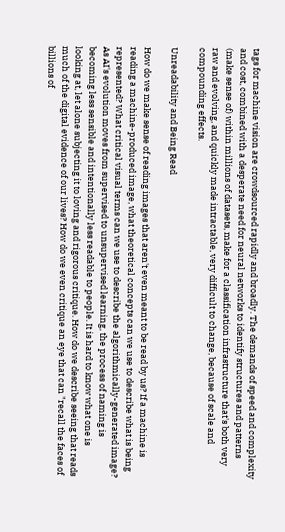tags for machine vision are crowdsourced rapidly and broadly. The demands of speed and complexity and cost, combined with a desperate need for neural networks to identify structures and patterns (make sense of) within millions of datasets, make for a classification infrastructure that's both very raw and evolving, and quickly made intractable, very difficult to change, because of scale and compounding effects.

Unreadability and Being Read

How do we make sense of reading images that aren't even meant to be read by us? If a machine is reading a machine-produced image, what theoretical concepts can we use to describe what is being represented? What critical visual terms can we use to describe the algorithmically-generated image? As AI's evolution moves from supervised to unsupervised learning, the process of naming is becoming less sensible and intentionally less readable to people. It is hard to know what one is looking at, let alone subjecting it to loving and rigorous critique. How do we describe seeing that reads much of the digital evidence of our lives? How do we even critique an eye that can "recall the faces of billions of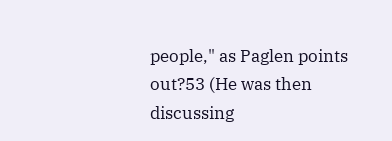people," as Paglen points out?53 (He was then discussing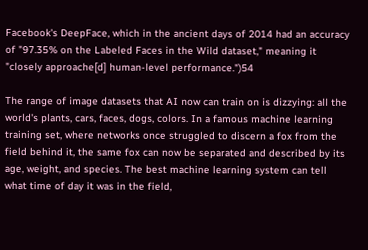Facebook's DeepFace, which in the ancient days of 2014 had an accuracy of "97.35% on the Labeled Faces in the Wild dataset," meaning it "closely approache[d] human-level performance.")54

The range of image datasets that AI now can train on is dizzying: all the world's plants, cars, faces, dogs, colors. In a famous machine learning training set, where networks once struggled to discern a fox from the field behind it, the same fox can now be separated and described by its age, weight, and species. The best machine learning system can tell what time of day it was in the field,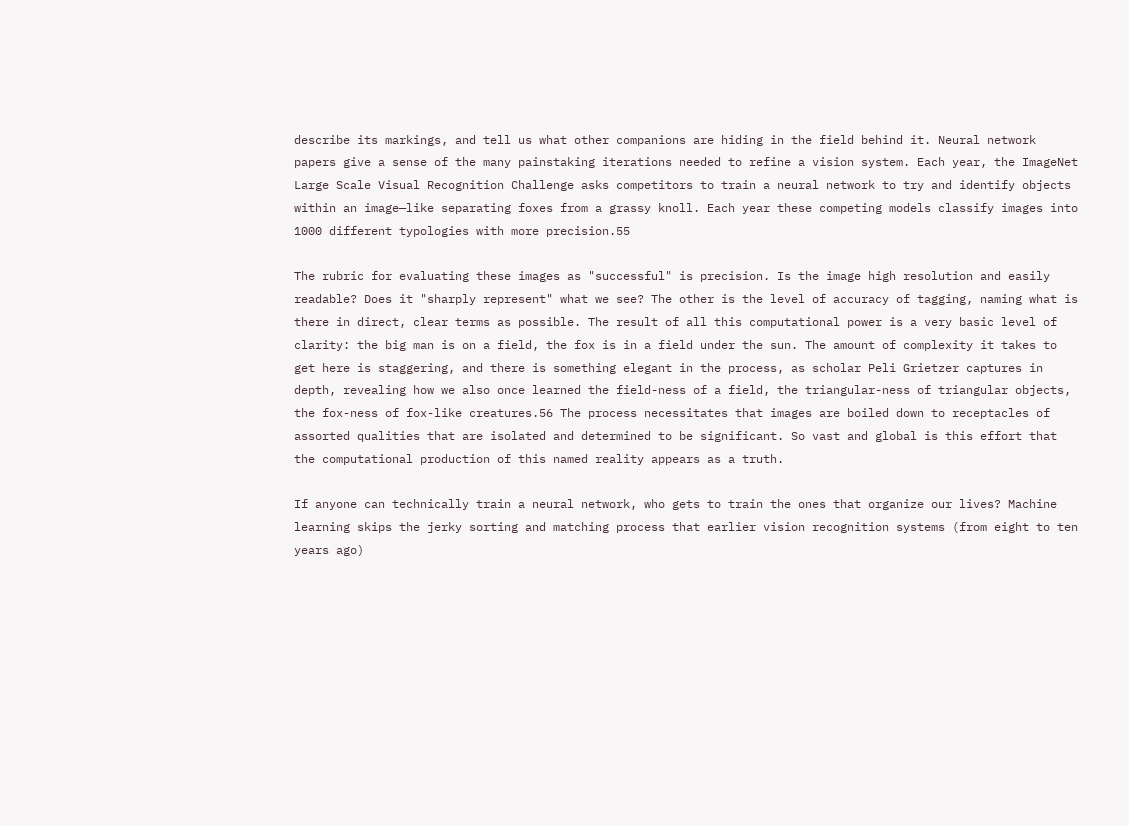describe its markings, and tell us what other companions are hiding in the field behind it. Neural network papers give a sense of the many painstaking iterations needed to refine a vision system. Each year, the ImageNet Large Scale Visual Recognition Challenge asks competitors to train a neural network to try and identify objects within an image—like separating foxes from a grassy knoll. Each year these competing models classify images into 1000 different typologies with more precision.55

The rubric for evaluating these images as "successful" is precision. Is the image high resolution and easily readable? Does it "sharply represent" what we see? The other is the level of accuracy of tagging, naming what is there in direct, clear terms as possible. The result of all this computational power is a very basic level of clarity: the big man is on a field, the fox is in a field under the sun. The amount of complexity it takes to get here is staggering, and there is something elegant in the process, as scholar Peli Grietzer captures in depth, revealing how we also once learned the field-ness of a field, the triangular-ness of triangular objects, the fox-ness of fox-like creatures.56 The process necessitates that images are boiled down to receptacles of assorted qualities that are isolated and determined to be significant. So vast and global is this effort that the computational production of this named reality appears as a truth.

If anyone can technically train a neural network, who gets to train the ones that organize our lives? Machine learning skips the jerky sorting and matching process that earlier vision recognition systems (from eight to ten years ago)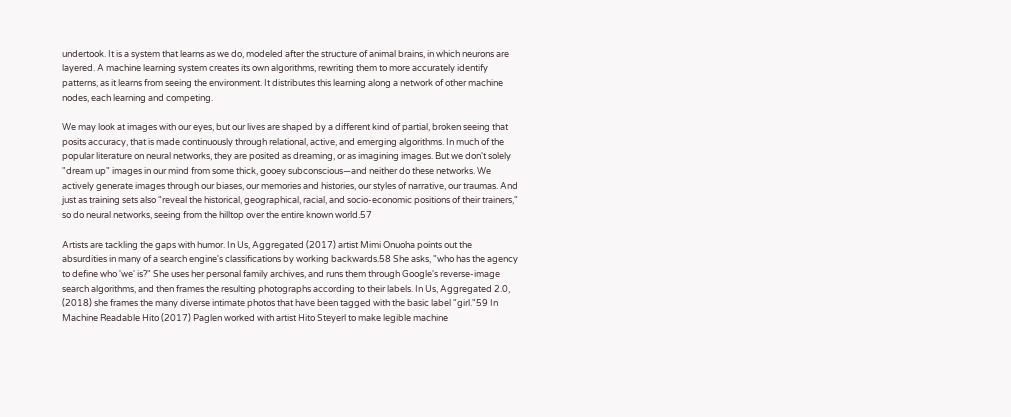undertook. It is a system that learns as we do, modeled after the structure of animal brains, in which neurons are layered. A machine learning system creates its own algorithms, rewriting them to more accurately identify patterns, as it learns from seeing the environment. It distributes this learning along a network of other machine nodes, each learning and competing.

We may look at images with our eyes, but our lives are shaped by a different kind of partial, broken seeing that posits accuracy, that is made continuously through relational, active, and emerging algorithms. In much of the popular literature on neural networks, they are posited as dreaming, or as imagining images. But we don't solely "dream up" images in our mind from some thick, gooey subconscious—and neither do these networks. We actively generate images through our biases, our memories and histories, our styles of narrative, our traumas. And just as training sets also "reveal the historical, geographical, racial, and socio-economic positions of their trainers," so do neural networks, seeing from the hilltop over the entire known world.57

Artists are tackling the gaps with humor. In Us, Aggregated (2017) artist Mimi Onuoha points out the absurdities in many of a search engine's classifications by working backwards.58 She asks, "who has the agency to define who 'we' is?" She uses her personal family archives, and runs them through Google's reverse-image search algorithms, and then frames the resulting photographs according to their labels. In Us, Aggregated 2.0, (2018) she frames the many diverse intimate photos that have been tagged with the basic label "girl."59 In Machine Readable Hito (2017) Paglen worked with artist Hito Steyerl to make legible machine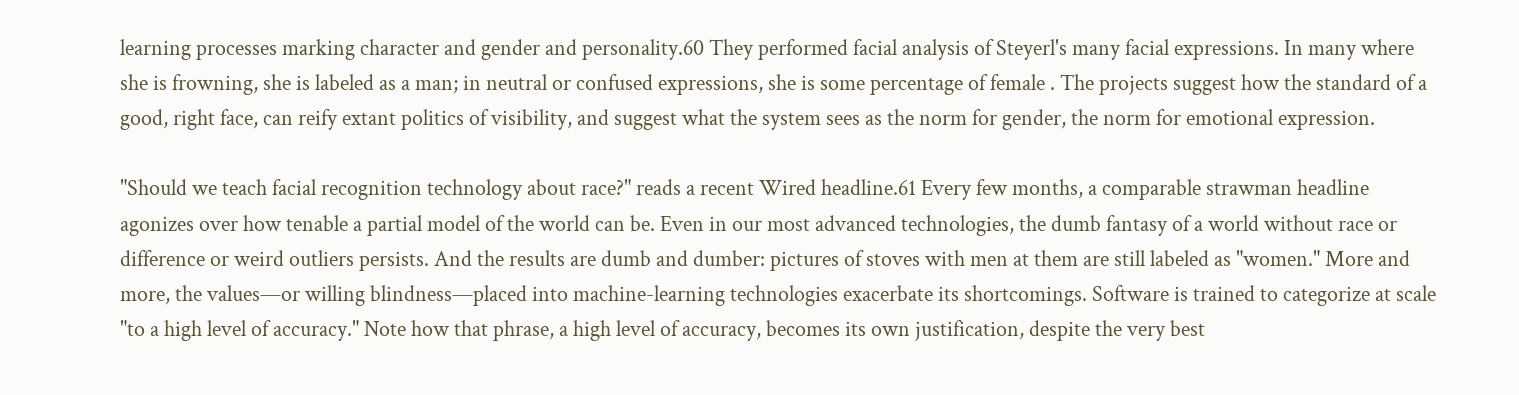learning processes marking character and gender and personality.60 They performed facial analysis of Steyerl's many facial expressions. In many where she is frowning, she is labeled as a man; in neutral or confused expressions, she is some percentage of female . The projects suggest how the standard of a good, right face, can reify extant politics of visibility, and suggest what the system sees as the norm for gender, the norm for emotional expression.

"Should we teach facial recognition technology about race?" reads a recent Wired headline.61 Every few months, a comparable strawman headline agonizes over how tenable a partial model of the world can be. Even in our most advanced technologies, the dumb fantasy of a world without race or difference or weird outliers persists. And the results are dumb and dumber: pictures of stoves with men at them are still labeled as "women." More and more, the values—or willing blindness—placed into machine-learning technologies exacerbate its shortcomings. Software is trained to categorize at scale "to a high level of accuracy." Note how that phrase, a high level of accuracy, becomes its own justification, despite the very best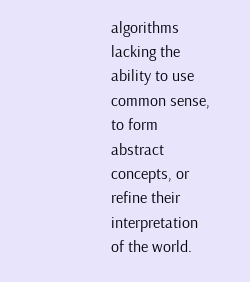algorithms lacking the ability to use common sense, to form abstract concepts, or refine their interpretation of the world.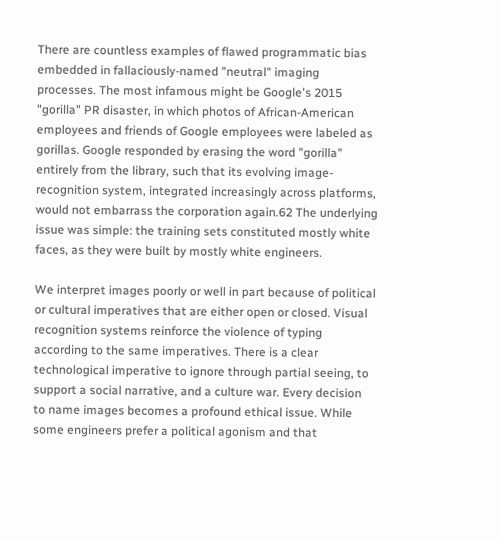There are countless examples of flawed programmatic bias embedded in fallaciously-named "neutral" imaging processes. The most infamous might be Google's 2015 "gorilla" PR disaster, in which photos of African-American employees and friends of Google employees were labeled as gorillas. Google responded by erasing the word "gorilla" entirely from the library, such that its evolving image-recognition system, integrated increasingly across platforms, would not embarrass the corporation again.62 The underlying issue was simple: the training sets constituted mostly white faces, as they were built by mostly white engineers.

We interpret images poorly or well in part because of political or cultural imperatives that are either open or closed. Visual recognition systems reinforce the violence of typing according to the same imperatives. There is a clear technological imperative to ignore through partial seeing, to support a social narrative, and a culture war. Every decision to name images becomes a profound ethical issue. While some engineers prefer a political agonism and that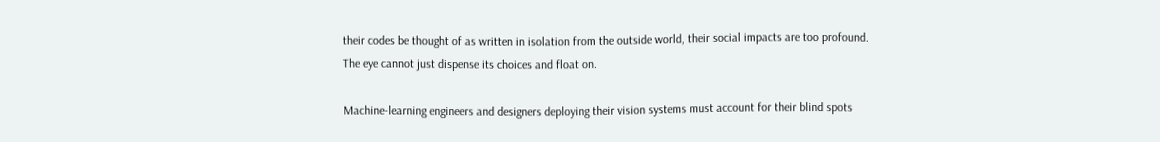their codes be thought of as written in isolation from the outside world, their social impacts are too profound. The eye cannot just dispense its choices and float on.

Machine-learning engineers and designers deploying their vision systems must account for their blind spots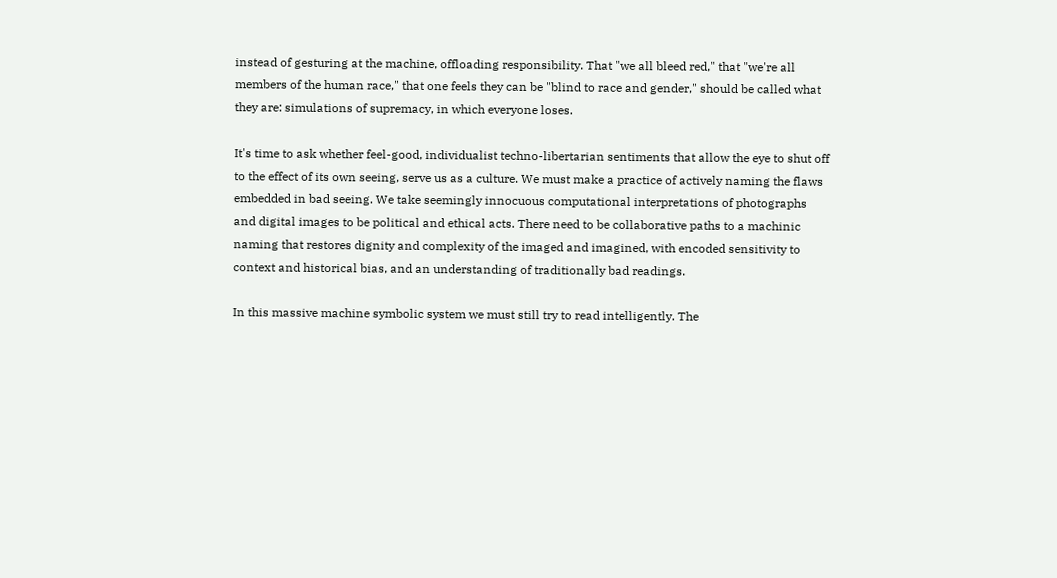instead of gesturing at the machine, offloading responsibility. That "we all bleed red," that "we're all members of the human race," that one feels they can be "blind to race and gender," should be called what they are: simulations of supremacy, in which everyone loses.

It's time to ask whether feel-good, individualist techno-libertarian sentiments that allow the eye to shut off to the effect of its own seeing, serve us as a culture. We must make a practice of actively naming the flaws embedded in bad seeing. We take seemingly innocuous computational interpretations of photographs and digital images to be political and ethical acts. There need to be collaborative paths to a machinic naming that restores dignity and complexity of the imaged and imagined, with encoded sensitivity to context and historical bias, and an understanding of traditionally bad readings.

In this massive machine symbolic system we must still try to read intelligently. The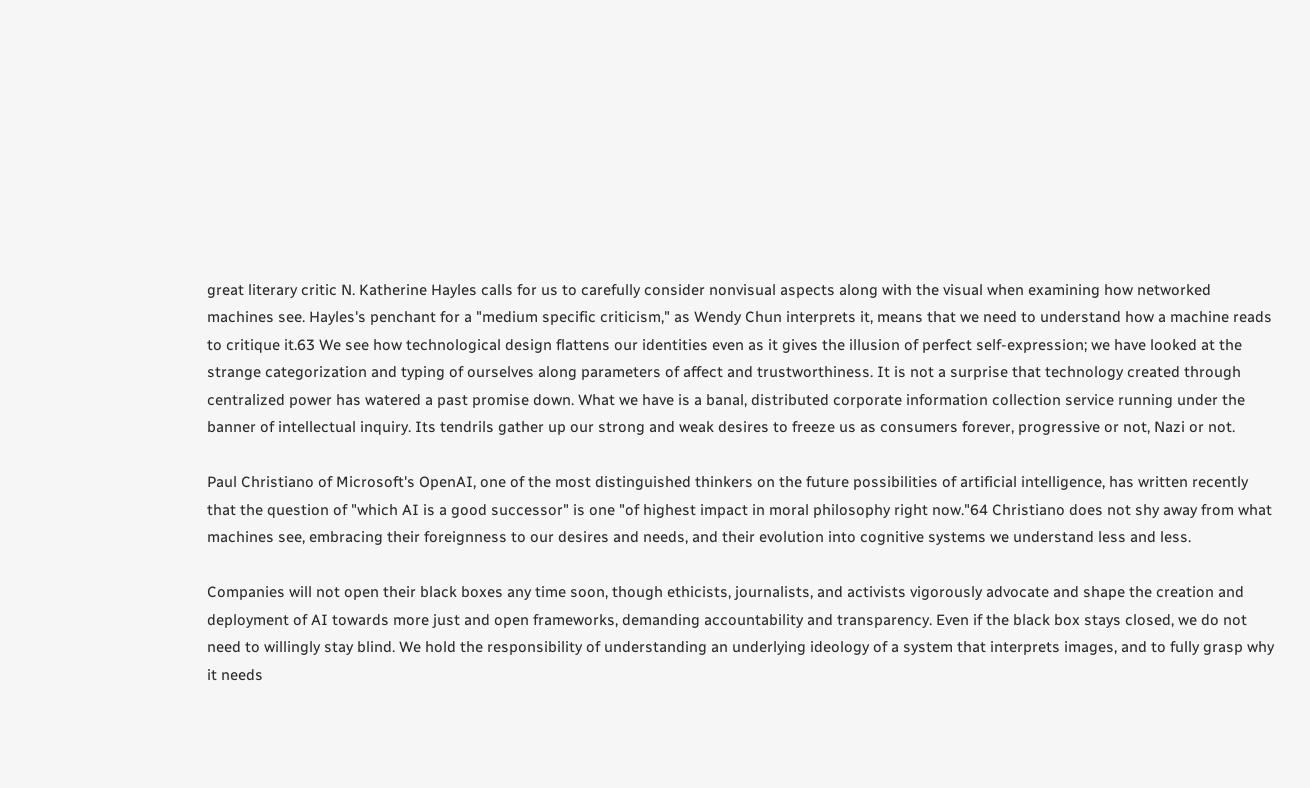great literary critic N. Katherine Hayles calls for us to carefully consider nonvisual aspects along with the visual when examining how networked machines see. Hayles's penchant for a "medium specific criticism," as Wendy Chun interprets it, means that we need to understand how a machine reads to critique it.63 We see how technological design flattens our identities even as it gives the illusion of perfect self-expression; we have looked at the strange categorization and typing of ourselves along parameters of affect and trustworthiness. It is not a surprise that technology created through centralized power has watered a past promise down. What we have is a banal, distributed corporate information collection service running under the banner of intellectual inquiry. Its tendrils gather up our strong and weak desires to freeze us as consumers forever, progressive or not, Nazi or not.

Paul Christiano of Microsoft's OpenAI, one of the most distinguished thinkers on the future possibilities of artificial intelligence, has written recently that the question of "which AI is a good successor" is one "of highest impact in moral philosophy right now."64 Christiano does not shy away from what machines see, embracing their foreignness to our desires and needs, and their evolution into cognitive systems we understand less and less.

Companies will not open their black boxes any time soon, though ethicists, journalists, and activists vigorously advocate and shape the creation and deployment of AI towards more just and open frameworks, demanding accountability and transparency. Even if the black box stays closed, we do not need to willingly stay blind. We hold the responsibility of understanding an underlying ideology of a system that interprets images, and to fully grasp why it needs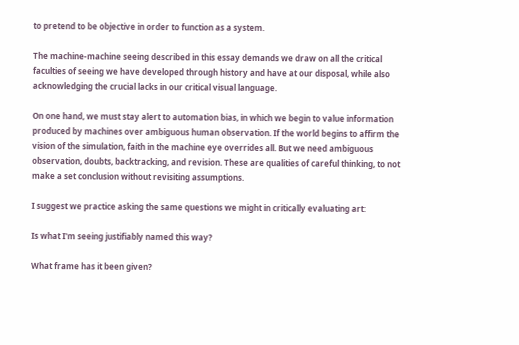to pretend to be objective in order to function as a system.

The machine-machine seeing described in this essay demands we draw on all the critical faculties of seeing we have developed through history and have at our disposal, while also acknowledging the crucial lacks in our critical visual language.

On one hand, we must stay alert to automation bias, in which we begin to value information produced by machines over ambiguous human observation. If the world begins to affirm the vision of the simulation, faith in the machine eye overrides all. But we need ambiguous observation, doubts, backtracking, and revision. These are qualities of careful thinking, to not make a set conclusion without revisiting assumptions.

I suggest we practice asking the same questions we might in critically evaluating art:

Is what I'm seeing justifiably named this way?

What frame has it been given?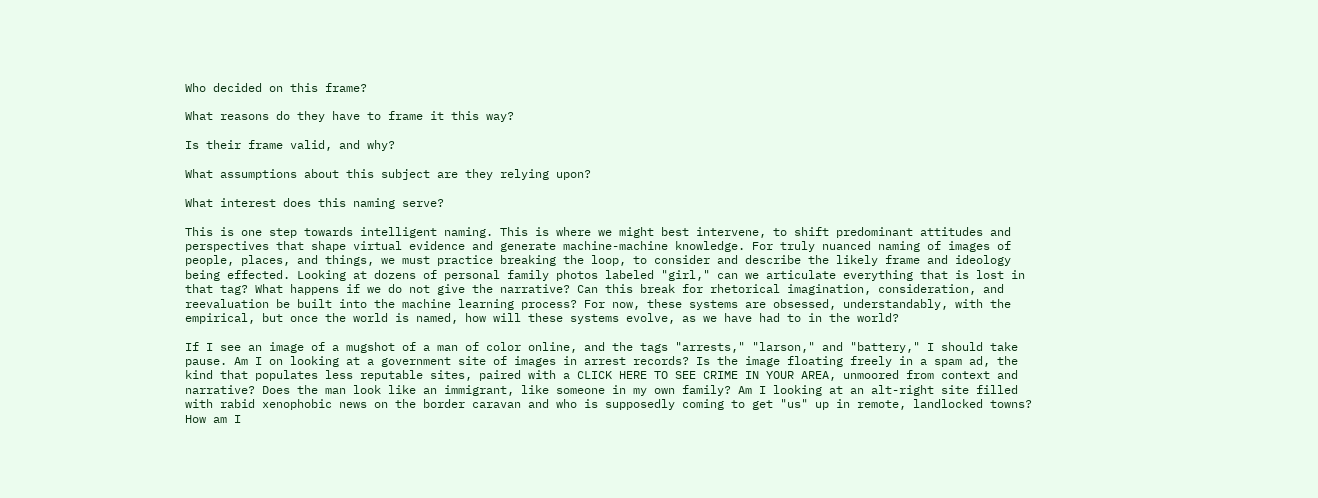Who decided on this frame?

What reasons do they have to frame it this way?

Is their frame valid, and why?

What assumptions about this subject are they relying upon?

What interest does this naming serve?

This is one step towards intelligent naming. This is where we might best intervene, to shift predominant attitudes and perspectives that shape virtual evidence and generate machine-machine knowledge. For truly nuanced naming of images of people, places, and things, we must practice breaking the loop, to consider and describe the likely frame and ideology being effected. Looking at dozens of personal family photos labeled "girl," can we articulate everything that is lost in that tag? What happens if we do not give the narrative? Can this break for rhetorical imagination, consideration, and reevaluation be built into the machine learning process? For now, these systems are obsessed, understandably, with the empirical, but once the world is named, how will these systems evolve, as we have had to in the world?

If I see an image of a mugshot of a man of color online, and the tags "arrests," "larson," and "battery," I should take pause. Am I on looking at a government site of images in arrest records? Is the image floating freely in a spam ad, the kind that populates less reputable sites, paired with a CLICK HERE TO SEE CRIME IN YOUR AREA, unmoored from context and narrative? Does the man look like an immigrant, like someone in my own family? Am I looking at an alt-right site filled with rabid xenophobic news on the border caravan and who is supposedly coming to get "us" up in remote, landlocked towns? How am I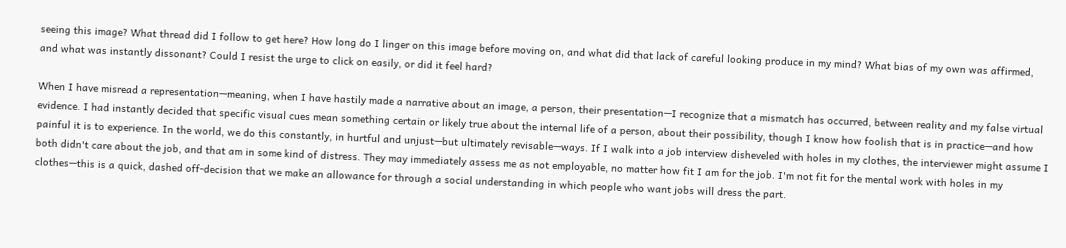seeing this image? What thread did I follow to get here? How long do I linger on this image before moving on, and what did that lack of careful looking produce in my mind? What bias of my own was affirmed, and what was instantly dissonant? Could I resist the urge to click on easily, or did it feel hard?

When I have misread a representation—meaning, when I have hastily made a narrative about an image, a person, their presentation—I recognize that a mismatch has occurred, between reality and my false virtual evidence. I had instantly decided that specific visual cues mean something certain or likely true about the internal life of a person, about their possibility, though I know how foolish that is in practice—and how painful it is to experience. In the world, we do this constantly, in hurtful and unjust—but ultimately revisable—ways. If I walk into a job interview disheveled with holes in my clothes, the interviewer might assume I both didn't care about the job, and that am in some kind of distress. They may immediately assess me as not employable, no matter how fit I am for the job. I'm not fit for the mental work with holes in my clothes—this is a quick, dashed off-decision that we make an allowance for through a social understanding in which people who want jobs will dress the part.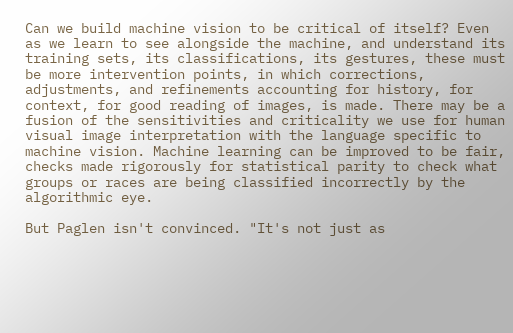Can we build machine vision to be critical of itself? Even as we learn to see alongside the machine, and understand its training sets, its classifications, its gestures, these must be more intervention points, in which corrections, adjustments, and refinements accounting for history, for context, for good reading of images, is made. There may be a fusion of the sensitivities and criticality we use for human visual image interpretation with the language specific to machine vision. Machine learning can be improved to be fair, checks made rigorously for statistical parity to check what groups or races are being classified incorrectly by the algorithmic eye.

But Paglen isn't convinced. "It's not just as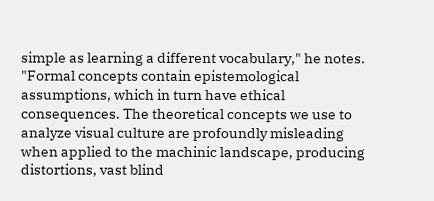simple as learning a different vocabulary," he notes. "Formal concepts contain epistemological assumptions, which in turn have ethical consequences. The theoretical concepts we use to analyze visual culture are profoundly misleading when applied to the machinic landscape, producing distortions, vast blind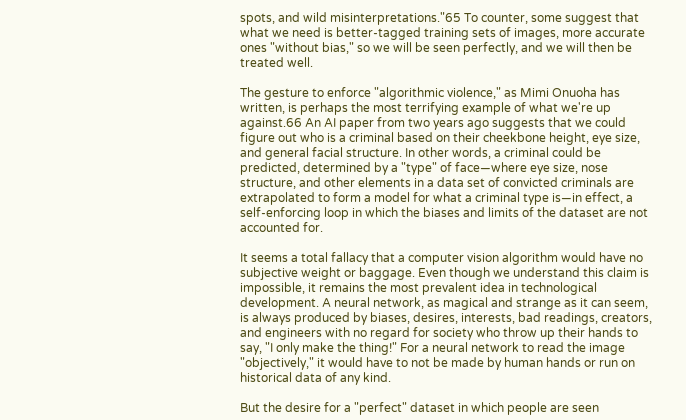spots, and wild misinterpretations."65 To counter, some suggest that what we need is better-tagged training sets of images, more accurate ones "without bias," so we will be seen perfectly, and we will then be treated well.

The gesture to enforce "algorithmic violence," as Mimi Onuoha has written, is perhaps the most terrifying example of what we're up against.66 An AI paper from two years ago suggests that we could figure out who is a criminal based on their cheekbone height, eye size, and general facial structure. In other words, a criminal could be predicted, determined by a "type" of face—where eye size, nose structure, and other elements in a data set of convicted criminals are extrapolated to form a model for what a criminal type is—in effect, a self-enforcing loop in which the biases and limits of the dataset are not accounted for.

It seems a total fallacy that a computer vision algorithm would have no subjective weight or baggage. Even though we understand this claim is impossible, it remains the most prevalent idea in technological development. A neural network, as magical and strange as it can seem, is always produced by biases, desires, interests, bad readings, creators, and engineers with no regard for society who throw up their hands to say, "I only make the thing!" For a neural network to read the image "objectively," it would have to not be made by human hands or run on historical data of any kind.

But the desire for a "perfect" dataset in which people are seen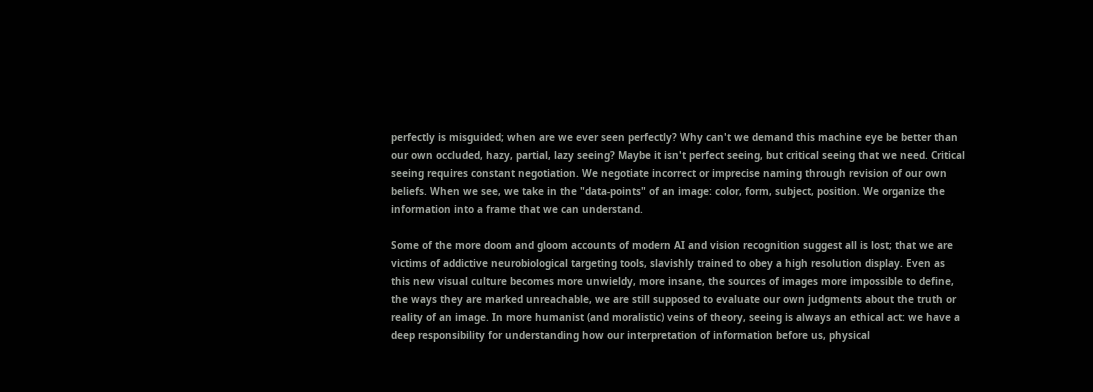perfectly is misguided; when are we ever seen perfectly? Why can't we demand this machine eye be better than our own occluded, hazy, partial, lazy seeing? Maybe it isn't perfect seeing, but critical seeing that we need. Critical seeing requires constant negotiation. We negotiate incorrect or imprecise naming through revision of our own beliefs. When we see, we take in the "data-points" of an image: color, form, subject, position. We organize the information into a frame that we can understand.

Some of the more doom and gloom accounts of modern AI and vision recognition suggest all is lost; that we are victims of addictive neurobiological targeting tools, slavishly trained to obey a high resolution display. Even as this new visual culture becomes more unwieldy, more insane, the sources of images more impossible to define, the ways they are marked unreachable, we are still supposed to evaluate our own judgments about the truth or reality of an image. In more humanist (and moralistic) veins of theory, seeing is always an ethical act: we have a deep responsibility for understanding how our interpretation of information before us, physical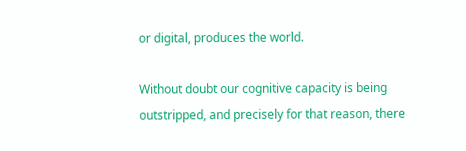or digital, produces the world.

Without doubt our cognitive capacity is being outstripped, and precisely for that reason, there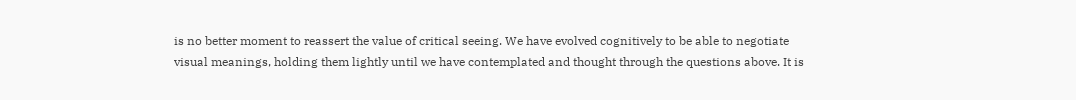is no better moment to reassert the value of critical seeing. We have evolved cognitively to be able to negotiate visual meanings, holding them lightly until we have contemplated and thought through the questions above. It is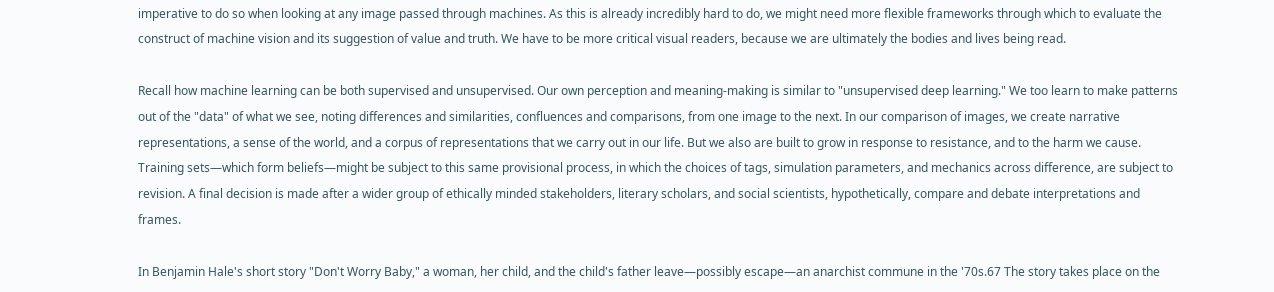imperative to do so when looking at any image passed through machines. As this is already incredibly hard to do, we might need more flexible frameworks through which to evaluate the construct of machine vision and its suggestion of value and truth. We have to be more critical visual readers, because we are ultimately the bodies and lives being read.

Recall how machine learning can be both supervised and unsupervised. Our own perception and meaning-making is similar to "unsupervised deep learning." We too learn to make patterns out of the "data" of what we see, noting differences and similarities, confluences and comparisons, from one image to the next. In our comparison of images, we create narrative representations, a sense of the world, and a corpus of representations that we carry out in our life. But we also are built to grow in response to resistance, and to the harm we cause. Training sets—which form beliefs—might be subject to this same provisional process, in which the choices of tags, simulation parameters, and mechanics across difference, are subject to revision. A final decision is made after a wider group of ethically minded stakeholders, literary scholars, and social scientists, hypothetically, compare and debate interpretations and frames.

In Benjamin Hale's short story "Don't Worry Baby," a woman, her child, and the child's father leave—possibly escape—an anarchist commune in the '70s.67 The story takes place on the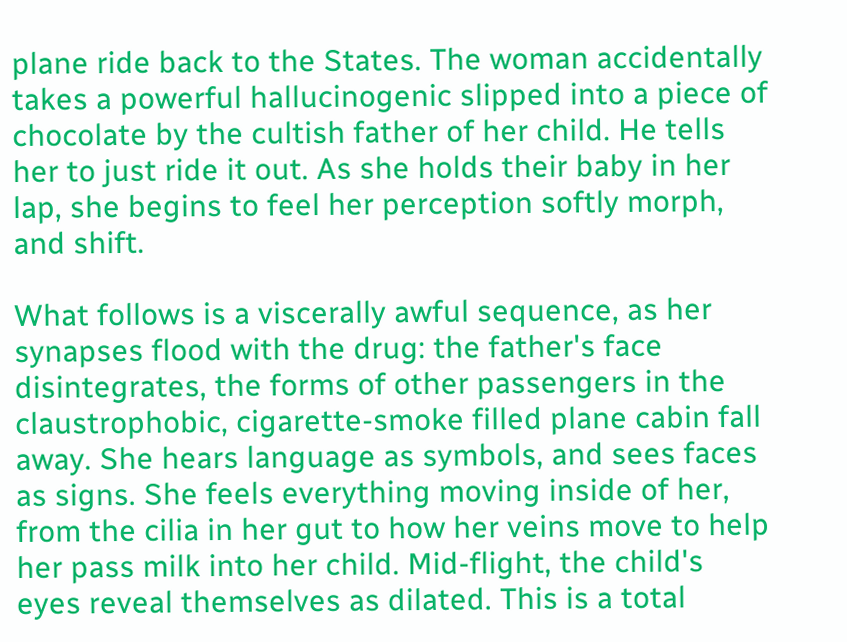plane ride back to the States. The woman accidentally takes a powerful hallucinogenic slipped into a piece of chocolate by the cultish father of her child. He tells her to just ride it out. As she holds their baby in her lap, she begins to feel her perception softly morph, and shift.

What follows is a viscerally awful sequence, as her synapses flood with the drug: the father's face disintegrates, the forms of other passengers in the claustrophobic, cigarette-smoke filled plane cabin fall away. She hears language as symbols, and sees faces as signs. She feels everything moving inside of her, from the cilia in her gut to how her veins move to help her pass milk into her child. Mid-flight, the child's eyes reveal themselves as dilated. This is a total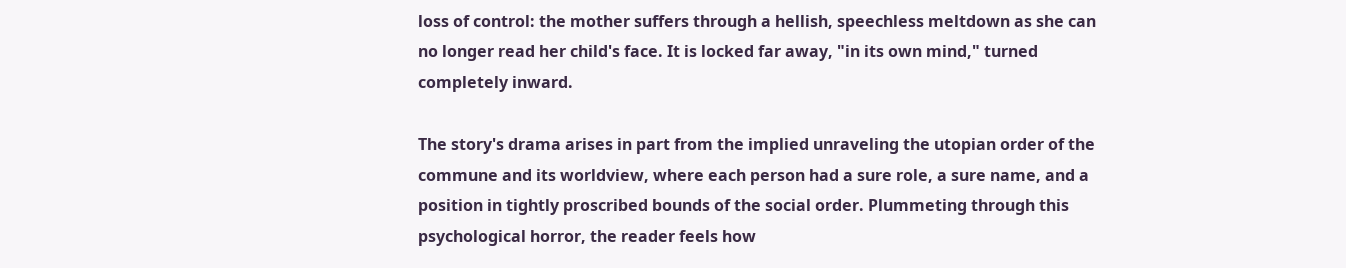loss of control: the mother suffers through a hellish, speechless meltdown as she can no longer read her child's face. It is locked far away, "in its own mind," turned completely inward.

The story's drama arises in part from the implied unraveling the utopian order of the commune and its worldview, where each person had a sure role, a sure name, and a position in tightly proscribed bounds of the social order. Plummeting through this psychological horror, the reader feels how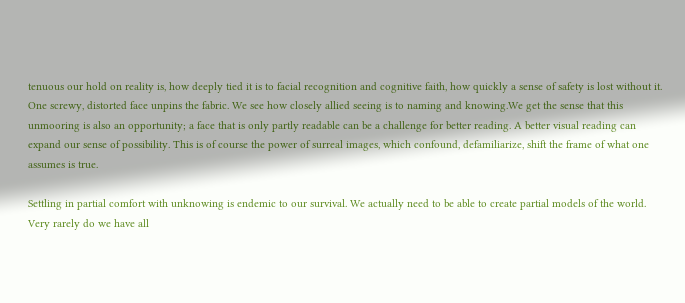tenuous our hold on reality is, how deeply tied it is to facial recognition and cognitive faith, how quickly a sense of safety is lost without it. One screwy, distorted face unpins the fabric. We see how closely allied seeing is to naming and knowing.We get the sense that this unmooring is also an opportunity; a face that is only partly readable can be a challenge for better reading. A better visual reading can expand our sense of possibility. This is of course the power of surreal images, which confound, defamiliarize, shift the frame of what one assumes is true.

Settling in partial comfort with unknowing is endemic to our survival. We actually need to be able to create partial models of the world. Very rarely do we have all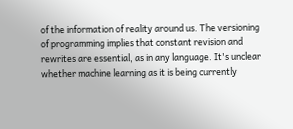of the information of reality around us. The versioning of programming implies that constant revision and rewrites are essential, as in any language. It's unclear whether machine learning as it is being currently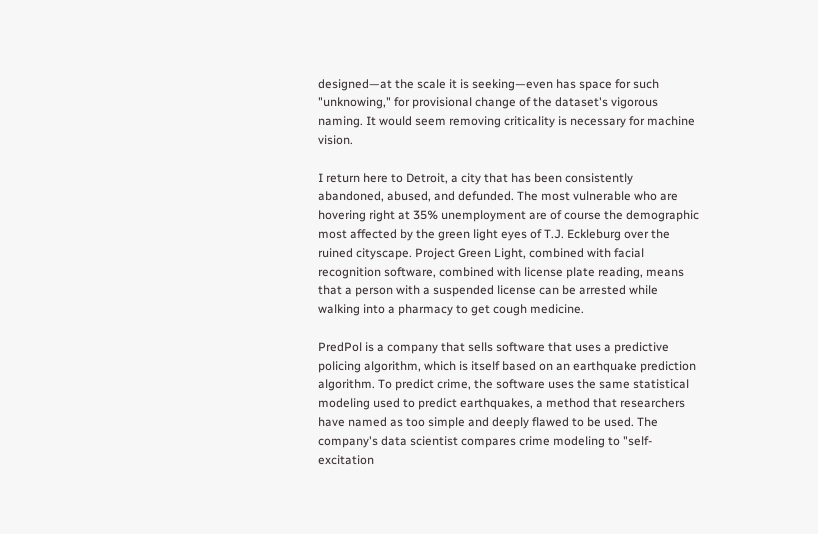designed—at the scale it is seeking—even has space for such "unknowing," for provisional change of the dataset's vigorous naming. It would seem removing criticality is necessary for machine vision.

I return here to Detroit, a city that has been consistently abandoned, abused, and defunded. The most vulnerable who are hovering right at 35% unemployment are of course the demographic most affected by the green light eyes of T.J. Eckleburg over the ruined cityscape. Project Green Light, combined with facial recognition software, combined with license plate reading, means that a person with a suspended license can be arrested while walking into a pharmacy to get cough medicine.

PredPol is a company that sells software that uses a predictive policing algorithm, which is itself based on an earthquake prediction algorithm. To predict crime, the software uses the same statistical modeling used to predict earthquakes, a method that researchers have named as too simple and deeply flawed to be used. The company's data scientist compares crime modeling to "self-excitation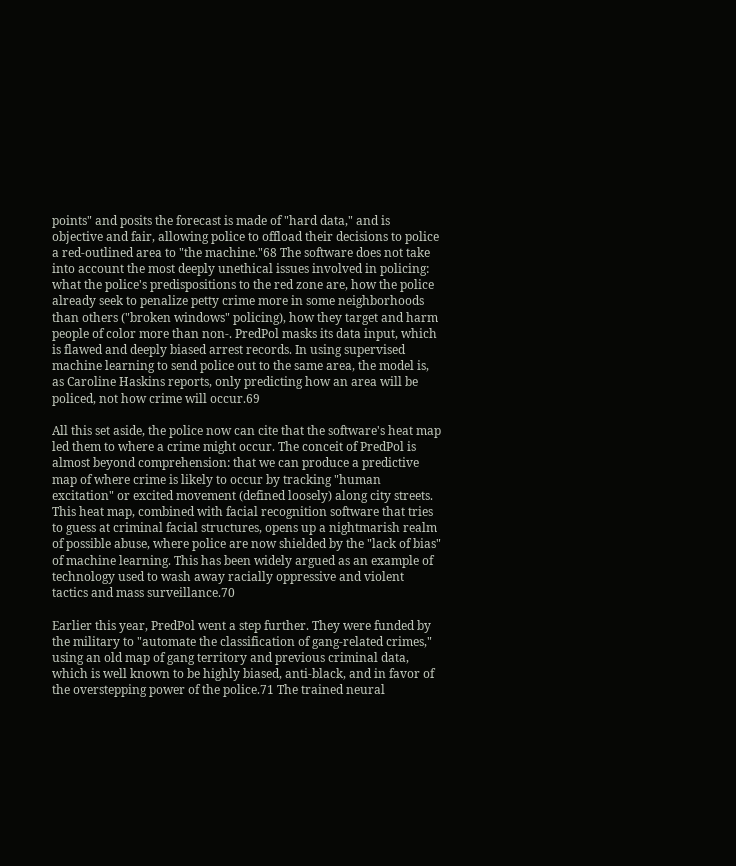points" and posits the forecast is made of "hard data," and is objective and fair, allowing police to offload their decisions to police a red-outlined area to "the machine."68 The software does not take into account the most deeply unethical issues involved in policing: what the police's predispositions to the red zone are, how the police already seek to penalize petty crime more in some neighborhoods than others ("broken windows" policing), how they target and harm people of color more than non-. PredPol masks its data input, which is flawed and deeply biased arrest records. In using supervised machine learning to send police out to the same area, the model is, as Caroline Haskins reports, only predicting how an area will be policed, not how crime will occur.69

All this set aside, the police now can cite that the software's heat map led them to where a crime might occur. The conceit of PredPol is almost beyond comprehension: that we can produce a predictive map of where crime is likely to occur by tracking "human excitation" or excited movement (defined loosely) along city streets. This heat map, combined with facial recognition software that tries to guess at criminal facial structures, opens up a nightmarish realm of possible abuse, where police are now shielded by the "lack of bias" of machine learning. This has been widely argued as an example of technology used to wash away racially oppressive and violent tactics and mass surveillance.70

Earlier this year, PredPol went a step further. They were funded by the military to "automate the classification of gang-related crimes," using an old map of gang territory and previous criminal data, which is well known to be highly biased, anti-black, and in favor of the overstepping power of the police.71 The trained neural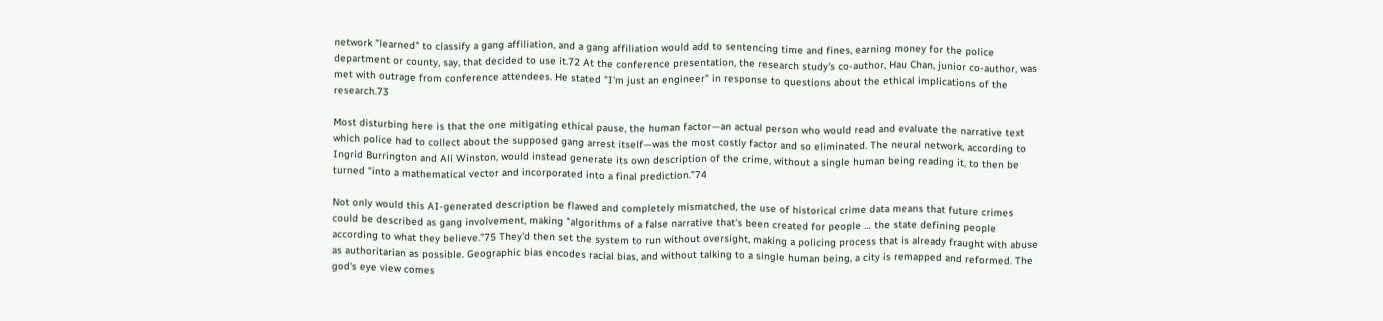network "learned" to classify a gang affiliation, and a gang affiliation would add to sentencing time and fines, earning money for the police department or county, say, that decided to use it.72 At the conference presentation, the research study's co-author, Hau Chan, junior co-author, was met with outrage from conference attendees. He stated "I'm just an engineer" in response to questions about the ethical implications of the research.73

Most disturbing here is that the one mitigating ethical pause, the human factor—an actual person who would read and evaluate the narrative text which police had to collect about the supposed gang arrest itself—was the most costly factor and so eliminated. The neural network, according to Ingrid Burrington and Ali Winston, would instead generate its own description of the crime, without a single human being reading it, to then be turned "into a mathematical vector and incorporated into a final prediction."74

Not only would this AI-generated description be flawed and completely mismatched, the use of historical crime data means that future crimes could be described as gang involvement, making "algorithms of a false narrative that's been created for people … the state defining people according to what they believe."75 They'd then set the system to run without oversight, making a policing process that is already fraught with abuse as authoritarian as possible. Geographic bias encodes racial bias, and without talking to a single human being, a city is remapped and reformed. The god's eye view comes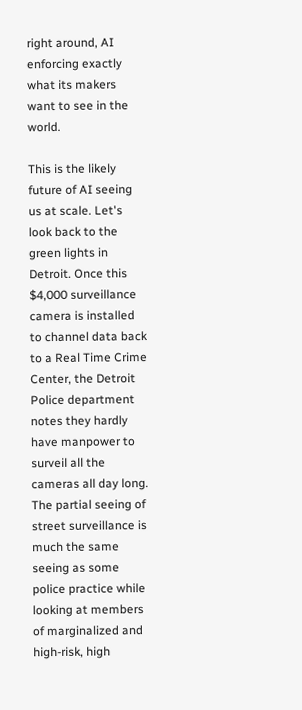right around, AI enforcing exactly what its makers want to see in the world.

This is the likely future of AI seeing us at scale. Let's look back to the green lights in Detroit. Once this $4,000 surveillance camera is installed to channel data back to a Real Time Crime Center, the Detroit Police department notes they hardly have manpower to surveil all the cameras all day long. The partial seeing of street surveillance is much the same seeing as some police practice while looking at members of marginalized and high-risk, high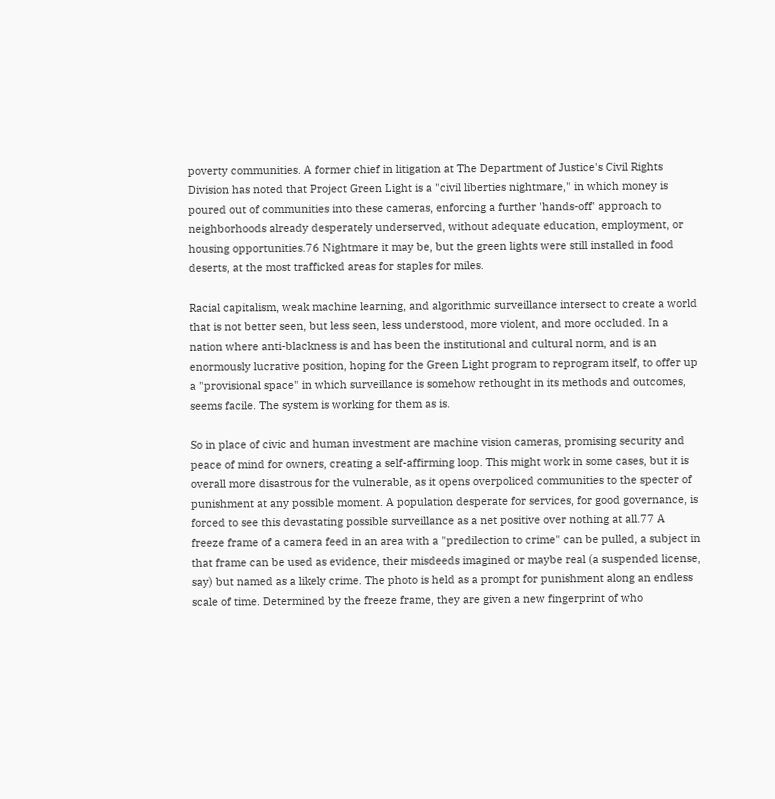poverty communities. A former chief in litigation at The Department of Justice's Civil Rights Division has noted that Project Green Light is a "civil liberties nightmare," in which money is poured out of communities into these cameras, enforcing a further 'hands-off' approach to neighborhoods already desperately underserved, without adequate education, employment, or housing opportunities.76 Nightmare it may be, but the green lights were still installed in food deserts, at the most trafficked areas for staples for miles.

Racial capitalism, weak machine learning, and algorithmic surveillance intersect to create a world that is not better seen, but less seen, less understood, more violent, and more occluded. In a nation where anti-blackness is and has been the institutional and cultural norm, and is an enormously lucrative position, hoping for the Green Light program to reprogram itself, to offer up a "provisional space" in which surveillance is somehow rethought in its methods and outcomes, seems facile. The system is working for them as is.

So in place of civic and human investment are machine vision cameras, promising security and peace of mind for owners, creating a self-affirming loop. This might work in some cases, but it is overall more disastrous for the vulnerable, as it opens overpoliced communities to the specter of punishment at any possible moment. A population desperate for services, for good governance, is forced to see this devastating possible surveillance as a net positive over nothing at all.77 A freeze frame of a camera feed in an area with a "predilection to crime" can be pulled, a subject in that frame can be used as evidence, their misdeeds imagined or maybe real (a suspended license, say) but named as a likely crime. The photo is held as a prompt for punishment along an endless scale of time. Determined by the freeze frame, they are given a new fingerprint of who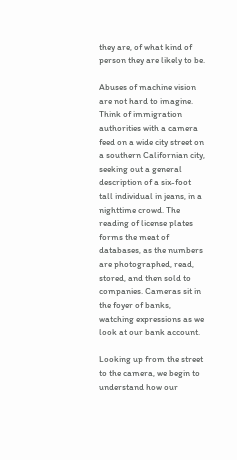they are, of what kind of person they are likely to be.

Abuses of machine vision are not hard to imagine. Think of immigration authorities with a camera feed on a wide city street on a southern Californian city, seeking out a general description of a six-foot tall individual in jeans, in a nighttime crowd. The reading of license plates forms the meat of databases, as the numbers are photographed, read, stored, and then sold to companies. Cameras sit in the foyer of banks, watching expressions as we look at our bank account.

Looking up from the street to the camera, we begin to understand how our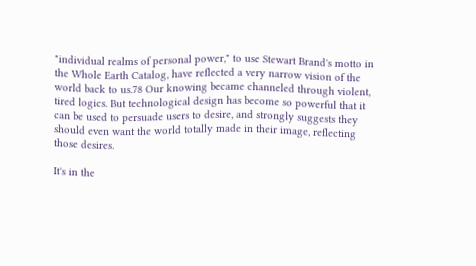"individual realms of personal power," to use Stewart Brand's motto in the Whole Earth Catalog, have reflected a very narrow vision of the world back to us.78 Our knowing became channeled through violent, tired logics. But technological design has become so powerful that it can be used to persuade users to desire, and strongly suggests they should even want the world totally made in their image, reflecting those desires.

It's in the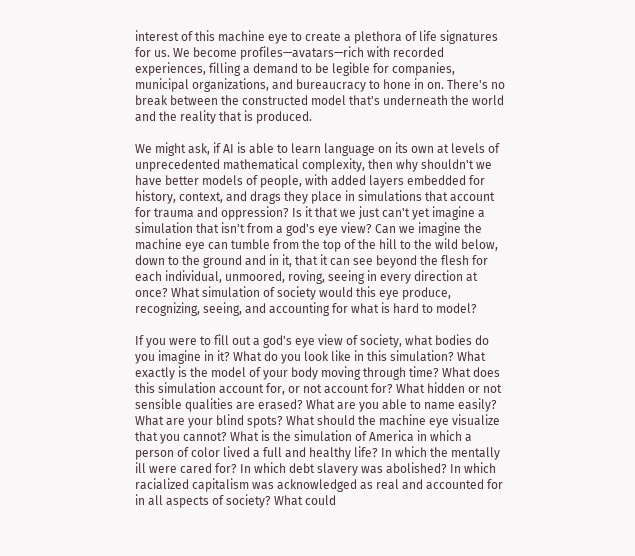interest of this machine eye to create a plethora of life signatures for us. We become profiles—avatars—rich with recorded experiences, filling a demand to be legible for companies, municipal organizations, and bureaucracy to hone in on. There's no break between the constructed model that's underneath the world and the reality that is produced.

We might ask, if AI is able to learn language on its own at levels of unprecedented mathematical complexity, then why shouldn't we have better models of people, with added layers embedded for history, context, and drags they place in simulations that account for trauma and oppression? Is it that we just can't yet imagine a simulation that isn't from a god's eye view? Can we imagine the machine eye can tumble from the top of the hill to the wild below, down to the ground and in it, that it can see beyond the flesh for each individual, unmoored, roving, seeing in every direction at once? What simulation of society would this eye produce, recognizing, seeing, and accounting for what is hard to model?

If you were to fill out a god's eye view of society, what bodies do you imagine in it? What do you look like in this simulation? What exactly is the model of your body moving through time? What does this simulation account for, or not account for? What hidden or not sensible qualities are erased? What are you able to name easily? What are your blind spots? What should the machine eye visualize that you cannot? What is the simulation of America in which a person of color lived a full and healthy life? In which the mentally ill were cared for? In which debt slavery was abolished? In which racialized capitalism was acknowledged as real and accounted for in all aspects of society? What could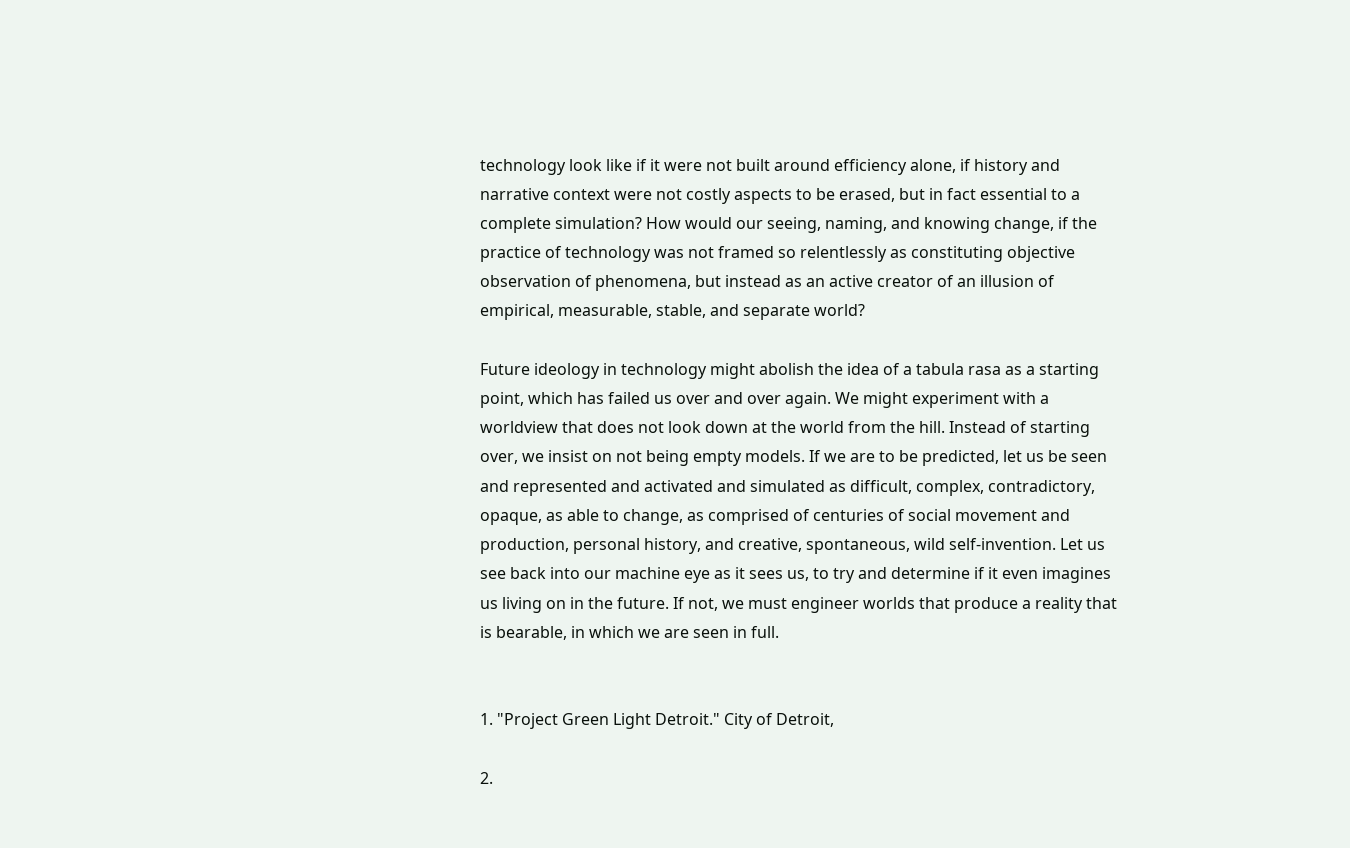technology look like if it were not built around efficiency alone, if history and narrative context were not costly aspects to be erased, but in fact essential to a complete simulation? How would our seeing, naming, and knowing change, if the practice of technology was not framed so relentlessly as constituting objective observation of phenomena, but instead as an active creator of an illusion of empirical, measurable, stable, and separate world?

Future ideology in technology might abolish the idea of a tabula rasa as a starting point, which has failed us over and over again. We might experiment with a worldview that does not look down at the world from the hill. Instead of starting over, we insist on not being empty models. If we are to be predicted, let us be seen and represented and activated and simulated as difficult, complex, contradictory, opaque, as able to change, as comprised of centuries of social movement and production, personal history, and creative, spontaneous, wild self-invention. Let us see back into our machine eye as it sees us, to try and determine if it even imagines us living on in the future. If not, we must engineer worlds that produce a reality that is bearable, in which we are seen in full.


1. "Project Green Light Detroit." City of Detroit,

2.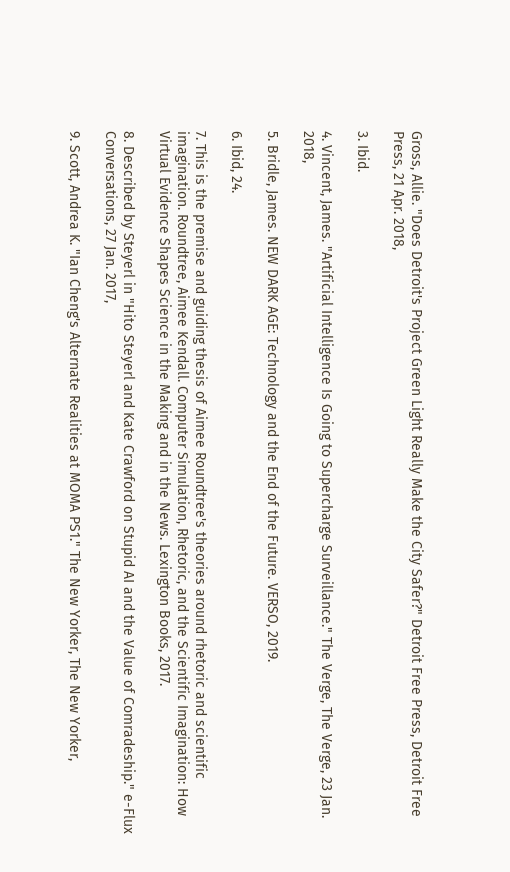Gross, Allie. "Does Detroit's Project Green Light Really Make the City Safer?" Detroit Free Press, Detroit Free Press, 21 Apr. 2018,

3. Ibid.

4. Vincent, James. "Artificial Intelligence Is Going to Supercharge Surveillance." The Verge, The Verge, 23 Jan. 2018,

5. Bridle, James. NEW DARK AGE: Technology and the End of the Future. VERSO, 2019.

6. Ibid, 24.

7. This is the premise and guiding thesis of Aimee Roundtree's theories around rhetoric and scientific imagination. Roundtree, Aimee Kendall. Computer Simulation, Rhetoric, and the Scientific Imagination: How Virtual Evidence Shapes Science in the Making and in the News. Lexington Books, 2017.

8. Described by Steyerl in "Hito Steyerl and Kate Crawford on Stupid AI and the Value of Comradeship." e-Flux Conversations, 27 Jan. 2017,

9. Scott, Andrea K. "Ian Cheng's Alternate Realities at MOMA PS1." The New Yorker, The New Yorker,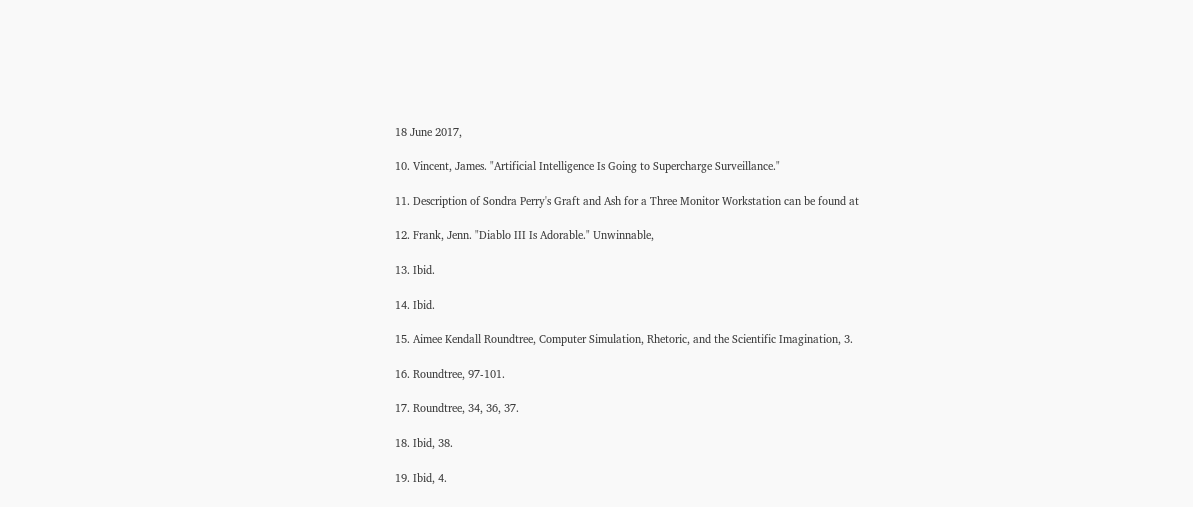18 June 2017,

10. Vincent, James. "Artificial Intelligence Is Going to Supercharge Surveillance."

11. Description of Sondra Perry's Graft and Ash for a Three Monitor Workstation can be found at

12. Frank, Jenn. "Diablo III Is Adorable." Unwinnable,

13. Ibid.

14. Ibid.

15. Aimee Kendall Roundtree, Computer Simulation, Rhetoric, and the Scientific Imagination, 3.

16. Roundtree, 97-101.

17. Roundtree, 34, 36, 37.

18. Ibid, 38.

19. Ibid, 4.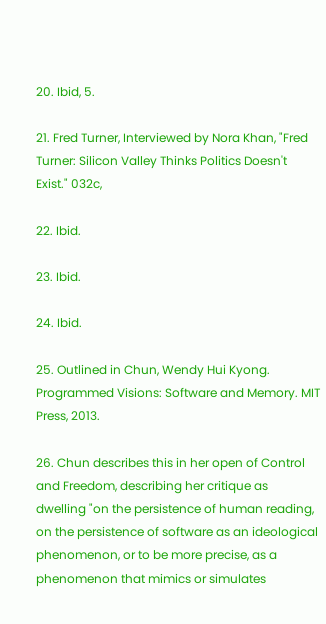20. Ibid, 5.

21. Fred Turner, Interviewed by Nora Khan, "Fred Turner: Silicon Valley Thinks Politics Doesn't Exist." 032c,

22. Ibid.

23. Ibid.

24. Ibid.

25. Outlined in Chun, Wendy Hui Kyong. Programmed Visions: Software and Memory. MIT Press, 2013.

26. Chun describes this in her open of Control and Freedom, describing her critique as dwelling "on the persistence of human reading, on the persistence of software as an ideological phenomenon, or to be more precise, as a phenomenon that mimics or simulates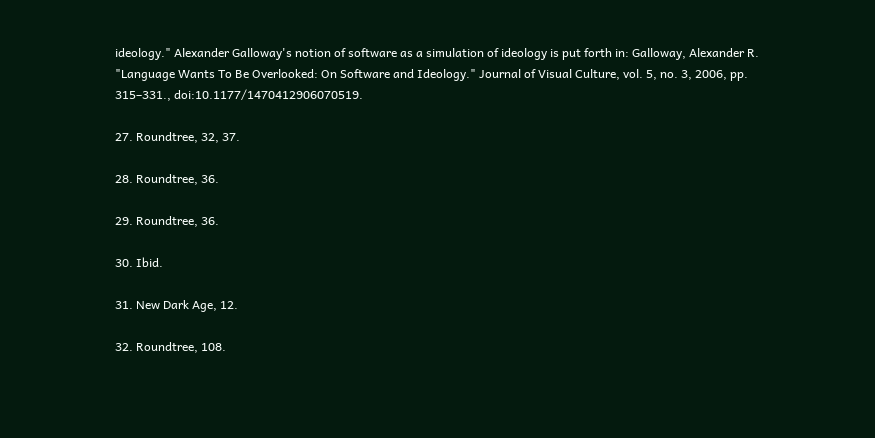ideology." Alexander Galloway's notion of software as a simulation of ideology is put forth in: Galloway, Alexander R. "Language Wants To Be Overlooked: On Software and Ideology." Journal of Visual Culture, vol. 5, no. 3, 2006, pp. 315–331., doi:10.1177/1470412906070519.

27. Roundtree, 32, 37.

28. Roundtree, 36.

29. Roundtree, 36.

30. Ibid.

31. New Dark Age, 12.

32. Roundtree, 108.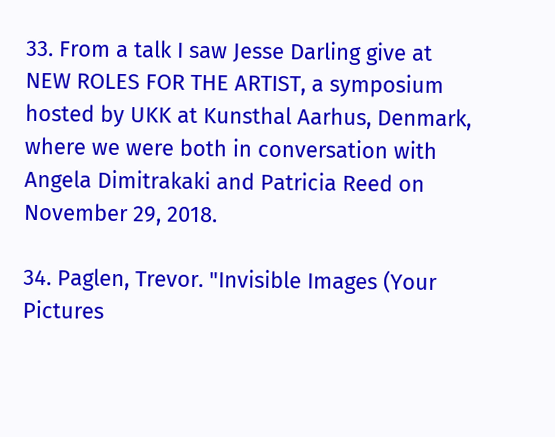33. From a talk I saw Jesse Darling give at NEW ROLES FOR THE ARTIST, a symposium hosted by UKK at Kunsthal Aarhus, Denmark, where we were both in conversation with Angela Dimitrakaki and Patricia Reed on November 29, 2018.

34. Paglen, Trevor. "Invisible Images (Your Pictures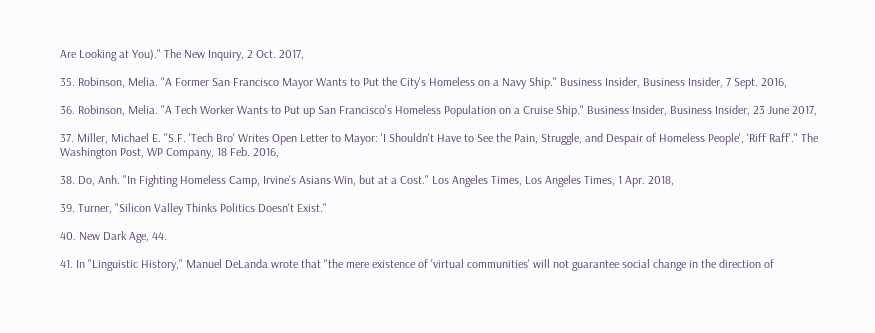Are Looking at You)." The New Inquiry, 2 Oct. 2017,

35. Robinson, Melia. "A Former San Francisco Mayor Wants to Put the City's Homeless on a Navy Ship." Business Insider, Business Insider, 7 Sept. 2016,

36. Robinson, Melia. "A Tech Worker Wants to Put up San Francisco's Homeless Population on a Cruise Ship." Business Insider, Business Insider, 23 June 2017,

37. Miller, Michael E. "S.F. 'Tech Bro' Writes Open Letter to Mayor: 'I Shouldn't Have to See the Pain, Struggle, and Despair of Homeless People', 'Riff Raff'." The Washington Post, WP Company, 18 Feb. 2016,

38. Do, Anh. "In Fighting Homeless Camp, Irvine's Asians Win, but at a Cost." Los Angeles Times, Los Angeles Times, 1 Apr. 2018,

39. Turner, "Silicon Valley Thinks Politics Doesn't Exist."

40. New Dark Age, 44.

41. In "Linguistic History," Manuel DeLanda wrote that "the mere existence of 'virtual communities' will not guarantee social change in the direction of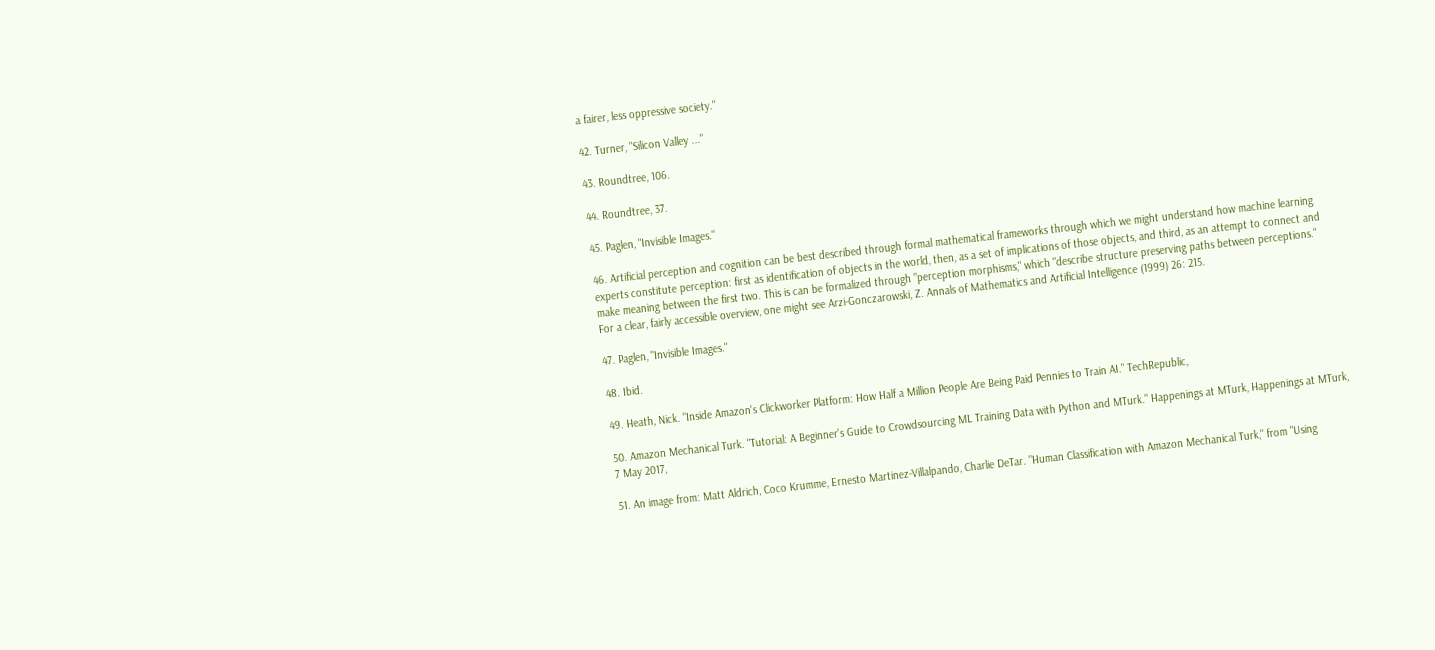a fairer, less oppressive society."

42. Turner, "Silicon Valley ..."

43. Roundtree, 106.

44. Roundtree, 37.

45. Paglen, "Invisible Images."

46. Artificial perception and cognition can be best described through formal mathematical frameworks through which we might understand how machine learning experts constitute perception: first as identification of objects in the world, then, as a set of implications of those objects, and third, as an attempt to connect and make meaning between the first two. This is can be formalized through "perception morphisms," which "describe structure preserving paths between perceptions." For a clear, fairly accessible overview, one might see Arzi-Gonczarowski, Z. Annals of Mathematics and Artificial Intelligence (1999) 26: 215.

47. Paglen, "Invisible Images."

48. Ibid.

49. Heath, Nick. "Inside Amazon's Clickworker Platform: How Half a Million People Are Being Paid Pennies to Train AI." TechRepublic,

50. Amazon Mechanical Turk. "Tutorial: A Beginner's Guide to Crowdsourcing ML Training Data with Python and MTurk." Happenings at MTurk, Happenings at MTurk, 7 May 2017,

51. An image from: Matt Aldrich, Coco Krumme, Ernesto Martinez-Villalpando, Charlie DeTar. "Human Classification with Amazon Mechanical Turk," from "Using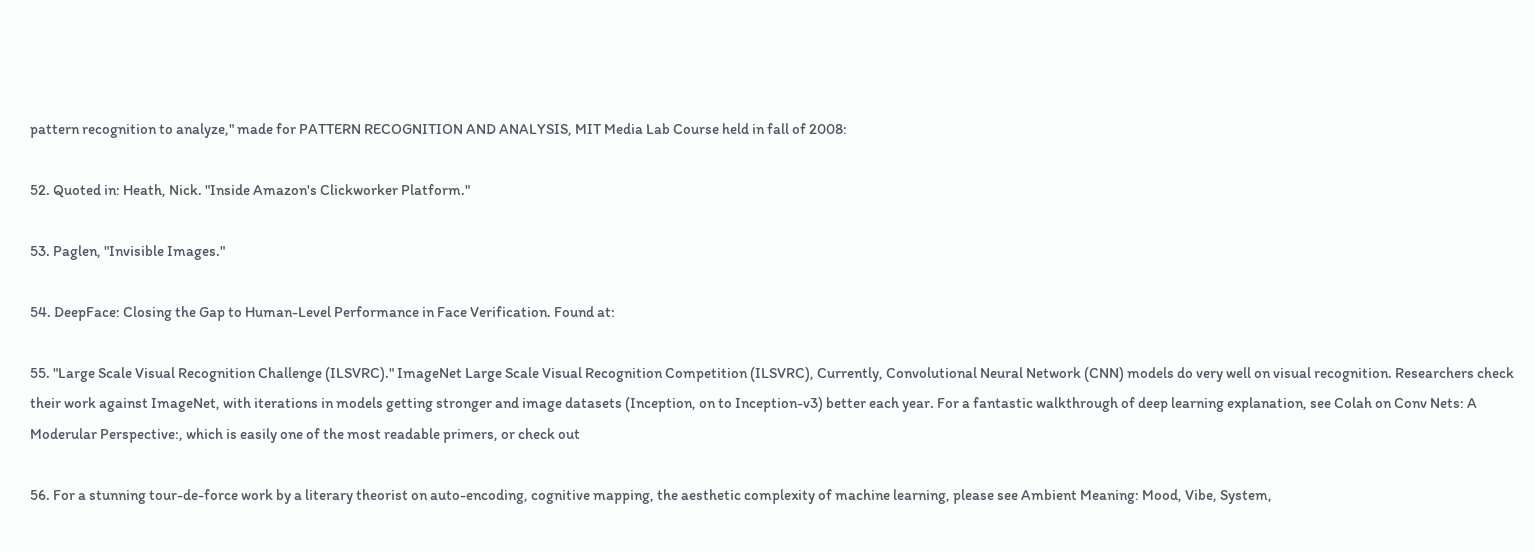pattern recognition to analyze," made for PATTERN RECOGNITION AND ANALYSIS, MIT Media Lab Course held in fall of 2008:

52. Quoted in: Heath, Nick. "Inside Amazon's Clickworker Platform."

53. Paglen, "Invisible Images."

54. DeepFace: Closing the Gap to Human-Level Performance in Face Verification. Found at:

55. "Large Scale Visual Recognition Challenge (ILSVRC)." ImageNet Large Scale Visual Recognition Competition (ILSVRC), Currently, Convolutional Neural Network (CNN) models do very well on visual recognition. Researchers check their work against ImageNet, with iterations in models getting stronger and image datasets (Inception, on to Inception-v3) better each year. For a fantastic walkthrough of deep learning explanation, see Colah on Conv Nets: A Moderular Perspective:, which is easily one of the most readable primers, or check out

56. For a stunning tour-de-force work by a literary theorist on auto-encoding, cognitive mapping, the aesthetic complexity of machine learning, please see Ambient Meaning: Mood, Vibe, System,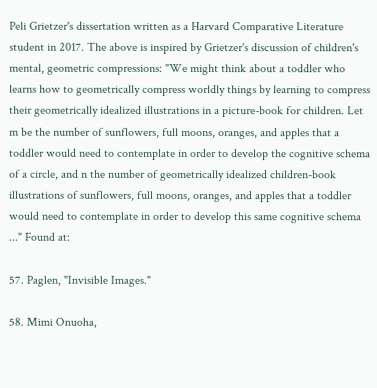Peli Grietzer's dissertation written as a Harvard Comparative Literature student in 2017. The above is inspired by Grietzer's discussion of children's mental, geometric compressions: "We might think about a toddler who learns how to geometrically compress worldly things by learning to compress their geometrically idealized illustrations in a picture-book for children. Let m be the number of sunflowers, full moons, oranges, and apples that a toddler would need to contemplate in order to develop the cognitive schema of a circle, and n the number of geometrically idealized children-book illustrations of sunflowers, full moons, oranges, and apples that a toddler would need to contemplate in order to develop this same cognitive schema ..." Found at:

57. Paglen, "Invisible Images."

58. Mimi Onuoha,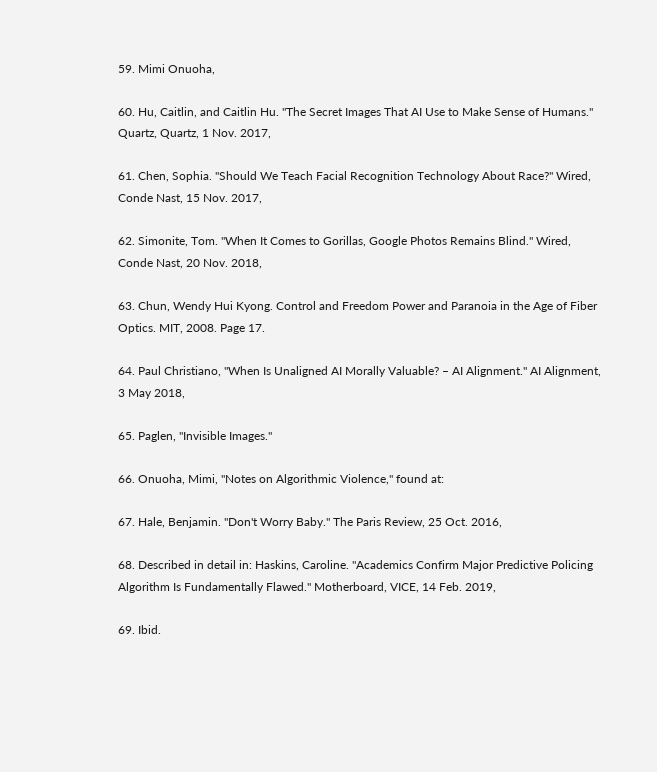59. Mimi Onuoha,

60. Hu, Caitlin, and Caitlin Hu. "The Secret Images That AI Use to Make Sense of Humans." Quartz, Quartz, 1 Nov. 2017,

61. Chen, Sophia. "Should We Teach Facial Recognition Technology About Race?" Wired, Conde Nast, 15 Nov. 2017,

62. Simonite, Tom. "When It Comes to Gorillas, Google Photos Remains Blind." Wired, Conde Nast, 20 Nov. 2018,

63. Chun, Wendy Hui Kyong. Control and Freedom Power and Paranoia in the Age of Fiber Optics. MIT, 2008. Page 17.

64. Paul Christiano, "When Is Unaligned AI Morally Valuable? – AI Alignment." AI Alignment, 3 May 2018,

65. Paglen, "Invisible Images."

66. Onuoha, Mimi, "Notes on Algorithmic Violence," found at:

67. Hale, Benjamin. "Don't Worry Baby." The Paris Review, 25 Oct. 2016,

68. Described in detail in: Haskins, Caroline. "Academics Confirm Major Predictive Policing Algorithm Is Fundamentally Flawed." Motherboard, VICE, 14 Feb. 2019,

69. Ibid.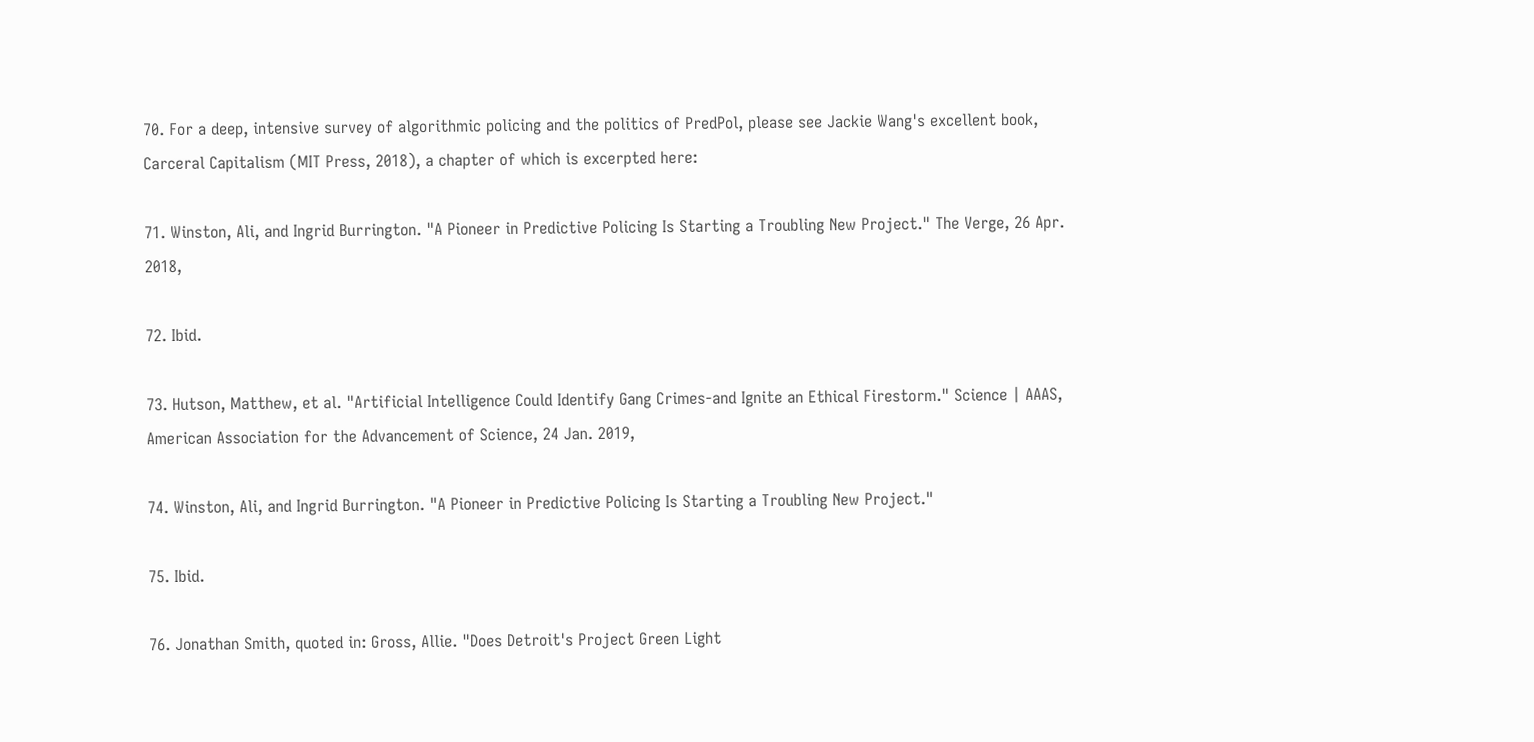70. For a deep, intensive survey of algorithmic policing and the politics of PredPol, please see Jackie Wang's excellent book, Carceral Capitalism (MIT Press, 2018), a chapter of which is excerpted here:

71. Winston, Ali, and Ingrid Burrington. "A Pioneer in Predictive Policing Is Starting a Troubling New Project." The Verge, 26 Apr. 2018,

72. Ibid.

73. Hutson, Matthew, et al. "Artificial Intelligence Could Identify Gang Crimes-and Ignite an Ethical Firestorm." Science | AAAS, American Association for the Advancement of Science, 24 Jan. 2019,

74. Winston, Ali, and Ingrid Burrington. "A Pioneer in Predictive Policing Is Starting a Troubling New Project."

75. Ibid.

76. Jonathan Smith, quoted in: Gross, Allie. "Does Detroit's Project Green Light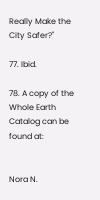Really Make the City Safer?"

77. Ibid.

78. A copy of the Whole Earth Catalog can be found at:


Nora N.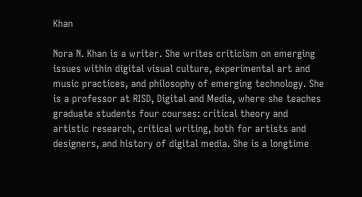Khan

Nora N. Khan is a writer. She writes criticism on emerging issues within digital visual culture, experimental art and music practices, and philosophy of emerging technology. She is a professor at RISD, Digital and Media, where she teaches graduate students four courses: critical theory and artistic research, critical writing, both for artists and designers, and history of digital media. She is a longtime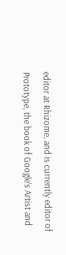editor at Rhizome, and is currently editor of Prototype, the book of Google’s Artist and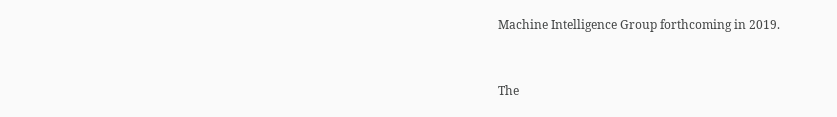Machine Intelligence Group forthcoming in 2019.


The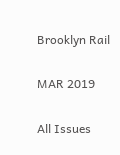Brooklyn Rail

MAR 2019

All Issues